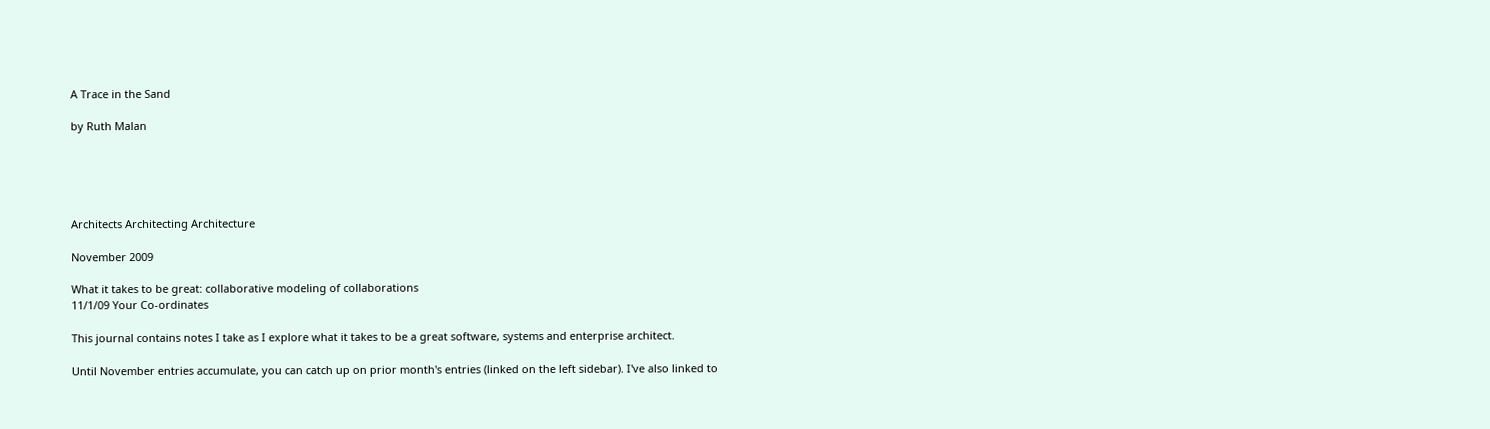A Trace in the Sand

by Ruth Malan





Architects Architecting Architecture

November 2009

What it takes to be great: collaborative modeling of collaborations
11/1/09 Your Co-ordinates

This journal contains notes I take as I explore what it takes to be a great software, systems and enterprise architect.

Until November entries accumulate, you can catch up on prior month's entries (linked on the left sidebar). I've also linked to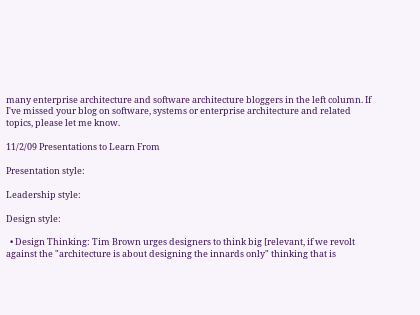many enterprise architecture and software architecture bloggers in the left column. If I've missed your blog on software, systems or enterprise architecture and related topics, please let me know.

11/2/09 Presentations to Learn From

Presentation style:

Leadership style:

Design style:

  • Design Thinking: Tim Brown urges designers to think big [relevant, if we revolt against the "architecture is about designing the innards only" thinking that is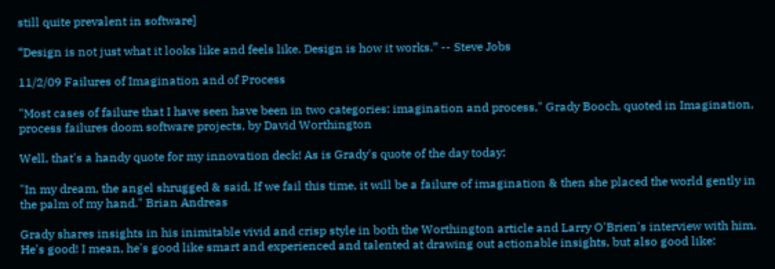still quite prevalent in software]

“Design is not just what it looks like and feels like. Design is how it works.” -- Steve Jobs

11/2/09 Failures of Imagination and of Process

"Most cases of failure that I have seen have been in two categories: imagination and process," Grady Booch, quoted in Imagination, process failures doom software projects, by David Worthington

Well, that's a handy quote for my innovation deck! As is Grady's quote of the day today:

"In my dream, the angel shrugged & said, If we fail this time, it will be a failure of imagination & then she placed the world gently in the palm of my hand." Brian Andreas

Grady shares insights in his inimitable vivid and crisp style in both the Worthington article and Larry O'Brien's interview with him. He's good! I mean, he's good like smart and experienced and talented at drawing out actionable insights, but also good like: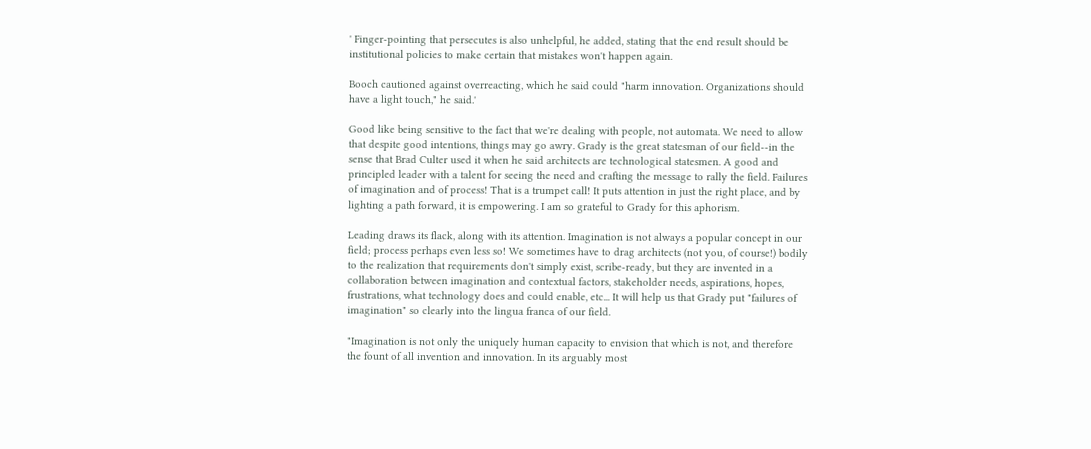' Finger-pointing that persecutes is also unhelpful, he added, stating that the end result should be institutional policies to make certain that mistakes won't happen again.

Booch cautioned against overreacting, which he said could "harm innovation. Organizations should have a light touch," he said.'

Good like being sensitive to the fact that we're dealing with people, not automata. We need to allow that despite good intentions, things may go awry. Grady is the great statesman of our field--in the sense that Brad Culter used it when he said architects are technological statesmen. A good and principled leader with a talent for seeing the need and crafting the message to rally the field. Failures of imagination and of process! That is a trumpet call! It puts attention in just the right place, and by lighting a path forward, it is empowering. I am so grateful to Grady for this aphorism.

Leading draws its flack, along with its attention. Imagination is not always a popular concept in our field; process perhaps even less so! We sometimes have to drag architects (not you, of course!) bodily to the realization that requirements don't simply exist, scribe-ready, but they are invented in a collaboration between imagination and contextual factors, stakeholder needs, aspirations, hopes, frustrations, what technology does and could enable, etc... It will help us that Grady put "failures of imagination" so clearly into the lingua franca of our field.

"Imagination is not only the uniquely human capacity to envision that which is not, and therefore the fount of all invention and innovation. In its arguably most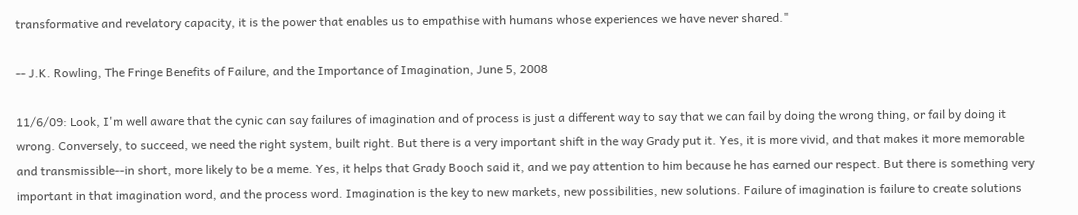transformative and revelatory capacity, it is the power that enables us to empathise with humans whose experiences we have never shared."

-- J.K. Rowling, The Fringe Benefits of Failure, and the Importance of Imagination, June 5, 2008

11/6/09: Look, I'm well aware that the cynic can say failures of imagination and of process is just a different way to say that we can fail by doing the wrong thing, or fail by doing it wrong. Conversely, to succeed, we need the right system, built right. But there is a very important shift in the way Grady put it. Yes, it is more vivid, and that makes it more memorable and transmissible--in short, more likely to be a meme. Yes, it helps that Grady Booch said it, and we pay attention to him because he has earned our respect. But there is something very important in that imagination word, and the process word. Imagination is the key to new markets, new possibilities, new solutions. Failure of imagination is failure to create solutions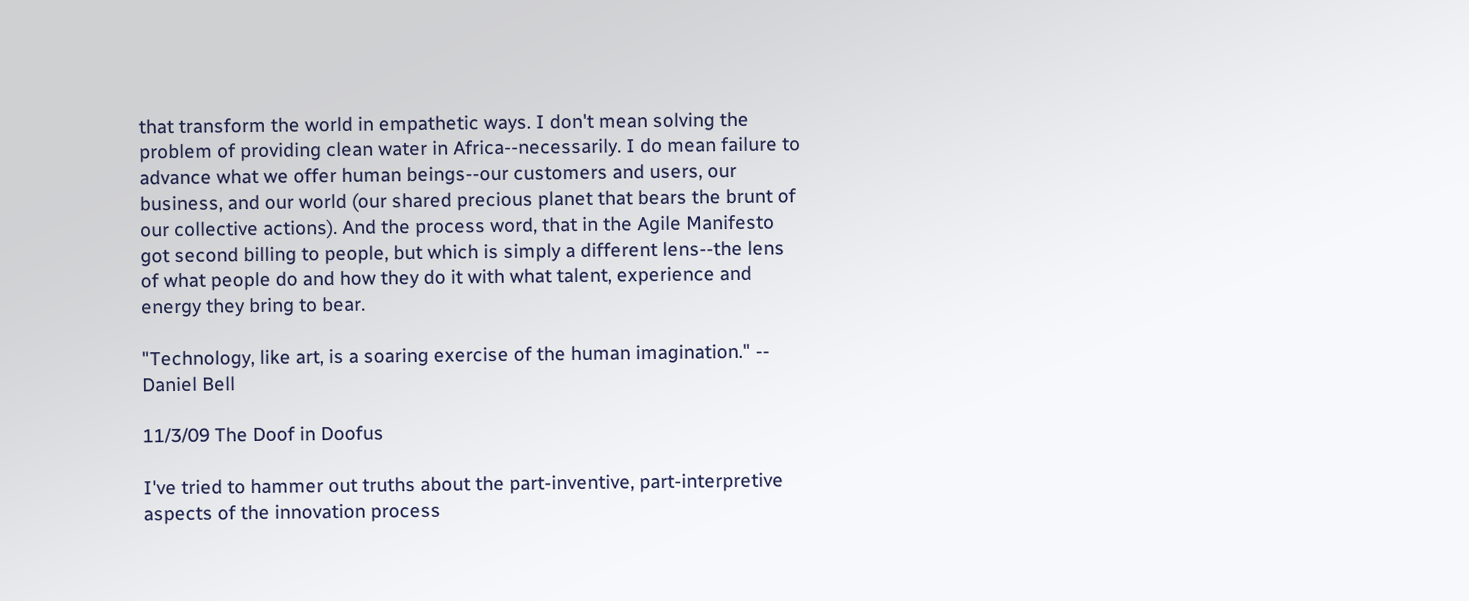that transform the world in empathetic ways. I don't mean solving the problem of providing clean water in Africa--necessarily. I do mean failure to advance what we offer human beings--our customers and users, our business, and our world (our shared precious planet that bears the brunt of our collective actions). And the process word, that in the Agile Manifesto got second billing to people, but which is simply a different lens--the lens of what people do and how they do it with what talent, experience and energy they bring to bear.

"Technology, like art, is a soaring exercise of the human imagination." -- Daniel Bell

11/3/09 The Doof in Doofus

I've tried to hammer out truths about the part-inventive, part-interpretive aspects of the innovation process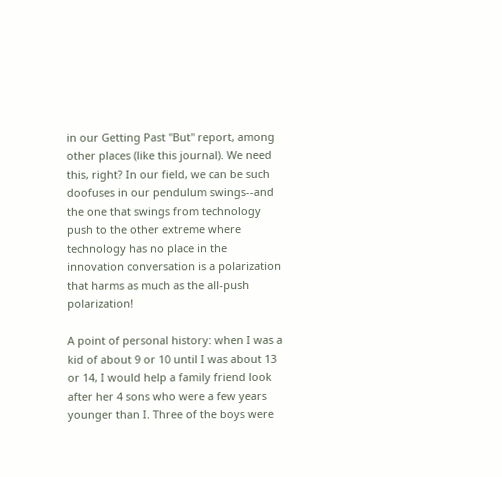in our Getting Past "But" report, among other places (like this journal). We need this, right? In our field, we can be such doofuses in our pendulum swings--and the one that swings from technology push to the other extreme where technology has no place in the innovation conversation is a polarization that harms as much as the all-push polarization!

A point of personal history: when I was a kid of about 9 or 10 until I was about 13 or 14, I would help a family friend look after her 4 sons who were a few years younger than I. Three of the boys were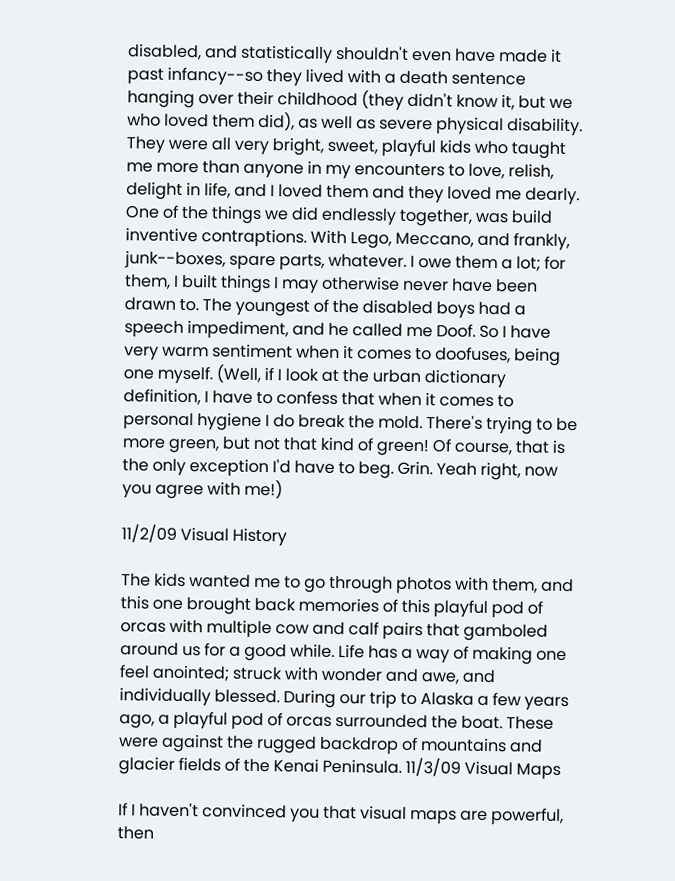disabled, and statistically shouldn't even have made it past infancy--so they lived with a death sentence hanging over their childhood (they didn't know it, but we who loved them did), as well as severe physical disability. They were all very bright, sweet, playful kids who taught me more than anyone in my encounters to love, relish, delight in life, and I loved them and they loved me dearly. One of the things we did endlessly together, was build inventive contraptions. With Lego, Meccano, and frankly, junk--boxes, spare parts, whatever. I owe them a lot; for them, I built things I may otherwise never have been drawn to. The youngest of the disabled boys had a speech impediment, and he called me Doof. So I have very warm sentiment when it comes to doofuses, being one myself. (Well, if I look at the urban dictionary definition, I have to confess that when it comes to personal hygiene I do break the mold. There's trying to be more green, but not that kind of green! Of course, that is the only exception I'd have to beg. Grin. Yeah right, now you agree with me!)

11/2/09 Visual History

The kids wanted me to go through photos with them, and this one brought back memories of this playful pod of orcas with multiple cow and calf pairs that gamboled around us for a good while. Life has a way of making one feel anointed; struck with wonder and awe, and individually blessed. During our trip to Alaska a few years ago, a playful pod of orcas surrounded the boat. These were against the rugged backdrop of mountains and glacier fields of the Kenai Peninsula. 11/3/09 Visual Maps

If I haven't convinced you that visual maps are powerful, then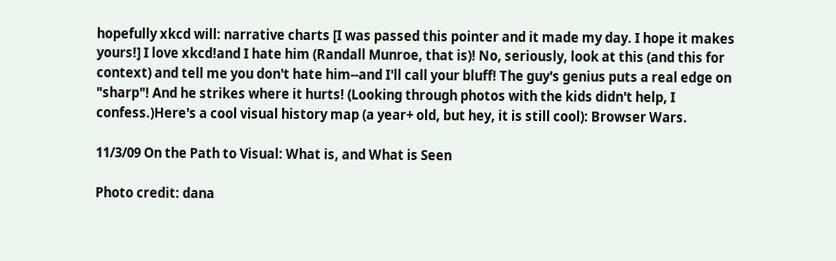hopefully xkcd will: narrative charts [I was passed this pointer and it made my day. I hope it makes yours!] I love xkcd!and I hate him (Randall Munroe, that is)! No, seriously, look at this (and this for context) and tell me you don't hate him--and I'll call your bluff! The guy's genius puts a real edge on "sharp"! And he strikes where it hurts! (Looking through photos with the kids didn't help, I confess.)Here's a cool visual history map (a year+ old, but hey, it is still cool): Browser Wars.

11/3/09 On the Path to Visual: What is, and What is Seen

Photo credit: dana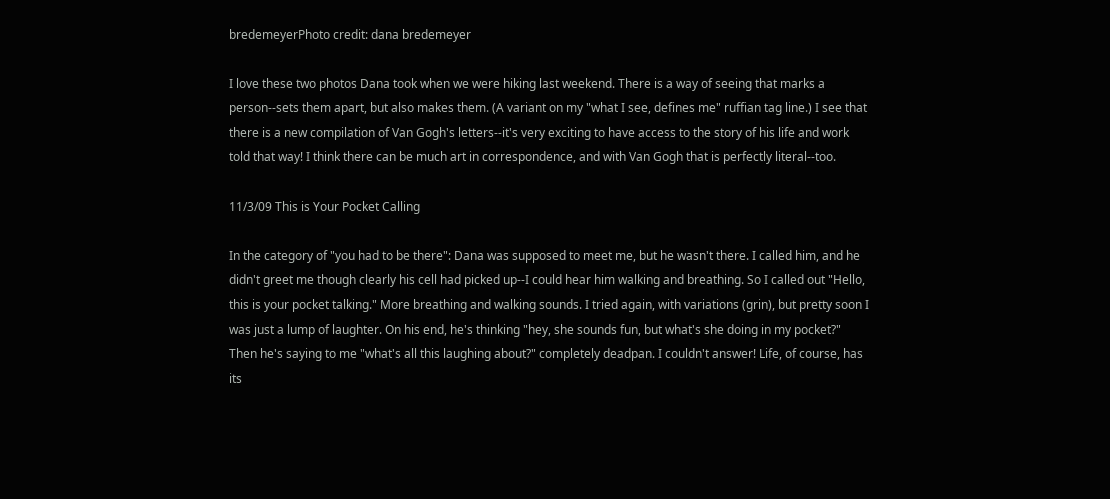bredemeyerPhoto credit: dana bredemeyer

I love these two photos Dana took when we were hiking last weekend. There is a way of seeing that marks a person--sets them apart, but also makes them. (A variant on my "what I see, defines me" ruffian tag line.) I see that there is a new compilation of Van Gogh's letters--it's very exciting to have access to the story of his life and work told that way! I think there can be much art in correspondence, and with Van Gogh that is perfectly literal--too.

11/3/09 This is Your Pocket Calling

In the category of "you had to be there": Dana was supposed to meet me, but he wasn't there. I called him, and he didn't greet me though clearly his cell had picked up--I could hear him walking and breathing. So I called out "Hello, this is your pocket talking." More breathing and walking sounds. I tried again, with variations (grin), but pretty soon I was just a lump of laughter. On his end, he's thinking "hey, she sounds fun, but what's she doing in my pocket?" Then he's saying to me "what's all this laughing about?" completely deadpan. I couldn't answer! Life, of course, has its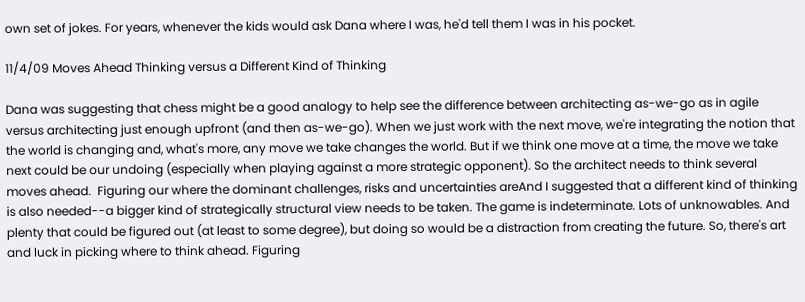own set of jokes. For years, whenever the kids would ask Dana where I was, he'd tell them I was in his pocket.

11/4/09 Moves Ahead Thinking versus a Different Kind of Thinking

Dana was suggesting that chess might be a good analogy to help see the difference between architecting as-we-go as in agile versus architecting just enough upfront (and then as-we-go). When we just work with the next move, we're integrating the notion that the world is changing and, what's more, any move we take changes the world. But if we think one move at a time, the move we take next could be our undoing (especially when playing against a more strategic opponent). So the architect needs to think several moves ahead.  Figuring our where the dominant challenges, risks and uncertainties areAnd I suggested that a different kind of thinking is also needed--a bigger kind of strategically structural view needs to be taken. The game is indeterminate. Lots of unknowables. And plenty that could be figured out (at least to some degree), but doing so would be a distraction from creating the future. So, there's art and luck in picking where to think ahead. Figuring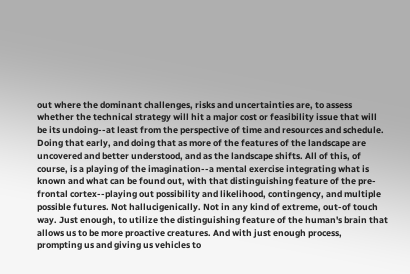out where the dominant challenges, risks and uncertainties are, to assess whether the technical strategy will hit a major cost or feasibility issue that will be its undoing--at least from the perspective of time and resources and schedule. Doing that early, and doing that as more of the features of the landscape are uncovered and better understood, and as the landscape shifts. All of this, of course, is a playing of the imagination--a mental exercise integrating what is known and what can be found out, with that distinguishing feature of the pre-frontal cortex--playing out possibility and likelihood, contingency, and multiple possible futures. Not hallucigenically. Not in any kind of extreme, out-of touch way. Just enough, to utilize the distinguishing feature of the human's brain that allows us to be more proactive creatures. And with just enough process, prompting us and giving us vehicles to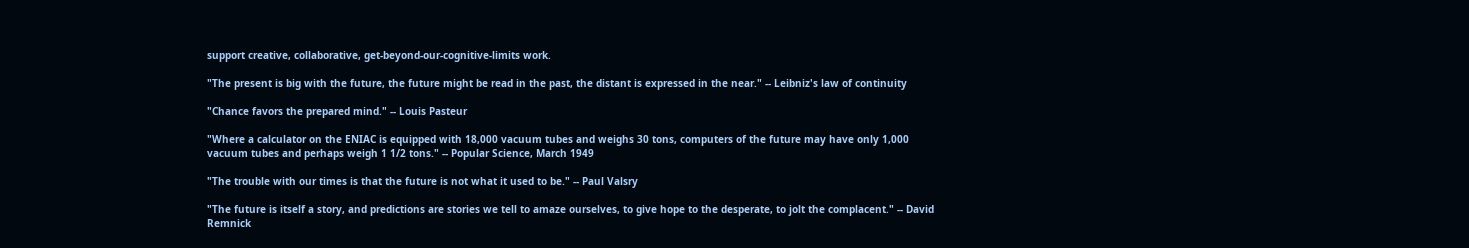support creative, collaborative, get-beyond-our-cognitive-limits work.

"The present is big with the future, the future might be read in the past, the distant is expressed in the near." -- Leibniz's law of continuity

"Chance favors the prepared mind." -- Louis Pasteur

"Where a calculator on the ENIAC is equipped with 18,000 vacuum tubes and weighs 30 tons, computers of the future may have only 1,000 vacuum tubes and perhaps weigh 1 1/2 tons." -- Popular Science, March 1949

"The trouble with our times is that the future is not what it used to be." -- Paul Valsry

"The future is itself a story, and predictions are stories we tell to amaze ourselves, to give hope to the desperate, to jolt the complacent." -- David Remnick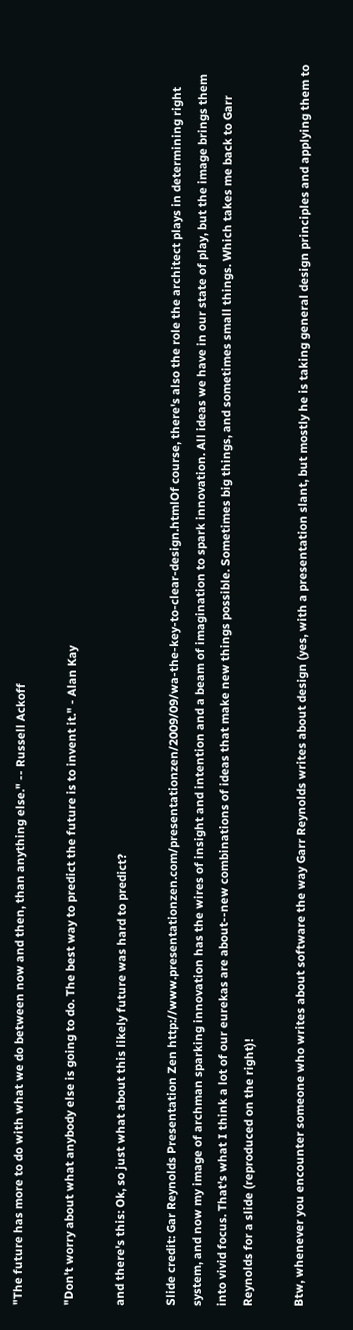"The future has more to do with what we do between now and then, than anything else." -- Russell Ackoff

"Don't worry about what anybody else is going to do. The best way to predict the future is to invent it." - Alan Kay

and there's this: Ok, so just what about this likely future was hard to predict?

Slide credit: Gar Reynolds Presentation Zen http://www.presentationzen.com/presentationzen/2009/09/wa-the-key-to-clear-design.htmlOf course, there's also the role the architect plays in determining right system, and now my image of archman sparking innovation has the wires of insight and intention and a beam of imagination to spark innovation. All ideas we have in our state of play, but the image brings them into vivid focus. That's what I think a lot of our eurekas are about--new combinations of ideas that make new things possible. Sometimes big things, and sometimes small things. Which takes me back to Garr Reynolds for a slide (reproduced on the right)!

Btw, whenever you encounter someone who writes about software the way Garr Reynolds writes about design (yes, with a presentation slant, but mostly he is taking general design principles and applying them to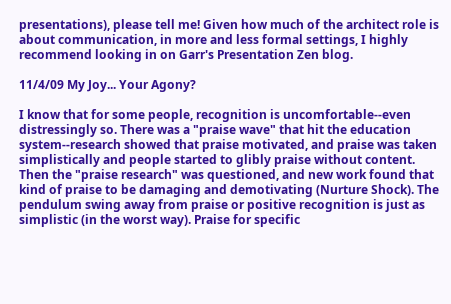presentations), please tell me! Given how much of the architect role is about communication, in more and less formal settings, I highly recommend looking in on Garr's Presentation Zen blog.

11/4/09 My Joy... Your Agony?

I know that for some people, recognition is uncomfortable--even distressingly so. There was a "praise wave" that hit the education system--research showed that praise motivated, and praise was taken simplistically and people started to glibly praise without content. Then the "praise research" was questioned, and new work found that kind of praise to be damaging and demotivating (Nurture Shock). The pendulum swing away from praise or positive recognition is just as simplistic (in the worst way). Praise for specific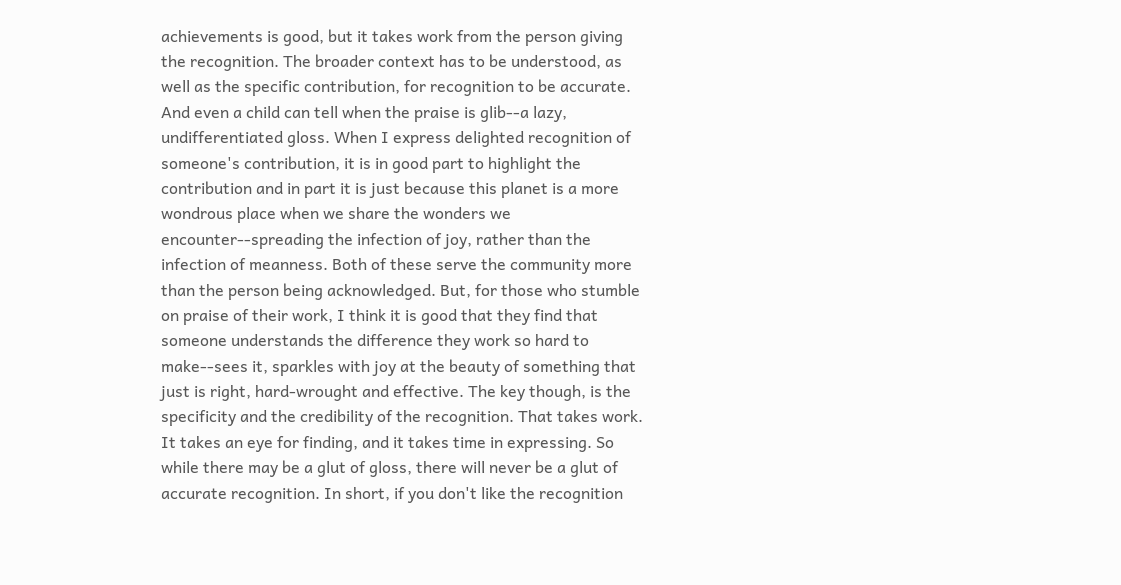achievements is good, but it takes work from the person giving the recognition. The broader context has to be understood, as well as the specific contribution, for recognition to be accurate. And even a child can tell when the praise is glib--a lazy, undifferentiated gloss. When I express delighted recognition of someone's contribution, it is in good part to highlight the contribution and in part it is just because this planet is a more wondrous place when we share the wonders we encounter--spreading the infection of joy, rather than the infection of meanness. Both of these serve the community more than the person being acknowledged. But, for those who stumble on praise of their work, I think it is good that they find that someone understands the difference they work so hard to make--sees it, sparkles with joy at the beauty of something that just is right, hard-wrought and effective. The key though, is the specificity and the credibility of the recognition. That takes work. It takes an eye for finding, and it takes time in expressing. So while there may be a glut of gloss, there will never be a glut of accurate recognition. In short, if you don't like the recognition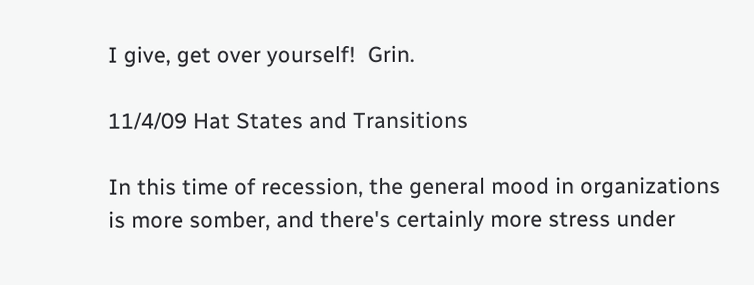I give, get over yourself!  Grin.

11/4/09 Hat States and Transitions

In this time of recession, the general mood in organizations is more somber, and there's certainly more stress under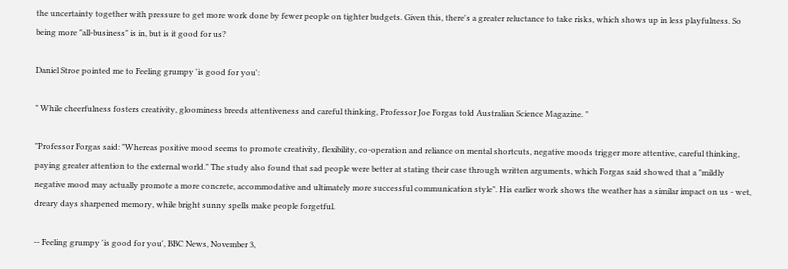the uncertainty together with pressure to get more work done by fewer people on tighter budgets. Given this, there's a greater reluctance to take risks, which shows up in less playfulness. So being more "all-business" is in, but is it good for us?

Daniel Stroe pointed me to Feeling grumpy 'is good for you':

" While cheerfulness fosters creativity, gloominess breeds attentiveness and careful thinking, Professor Joe Forgas told Australian Science Magazine. "

"Professor Forgas said: "Whereas positive mood seems to promote creativity, flexibility, co-operation and reliance on mental shortcuts, negative moods trigger more attentive, careful thinking, paying greater attention to the external world." The study also found that sad people were better at stating their case through written arguments, which Forgas said showed that a "mildly negative mood may actually promote a more concrete, accommodative and ultimately more successful communication style". His earlier work shows the weather has a similar impact on us - wet, dreary days sharpened memory, while bright sunny spells make people forgetful.

-- Feeling grumpy 'is good for you', BBC News, November 3,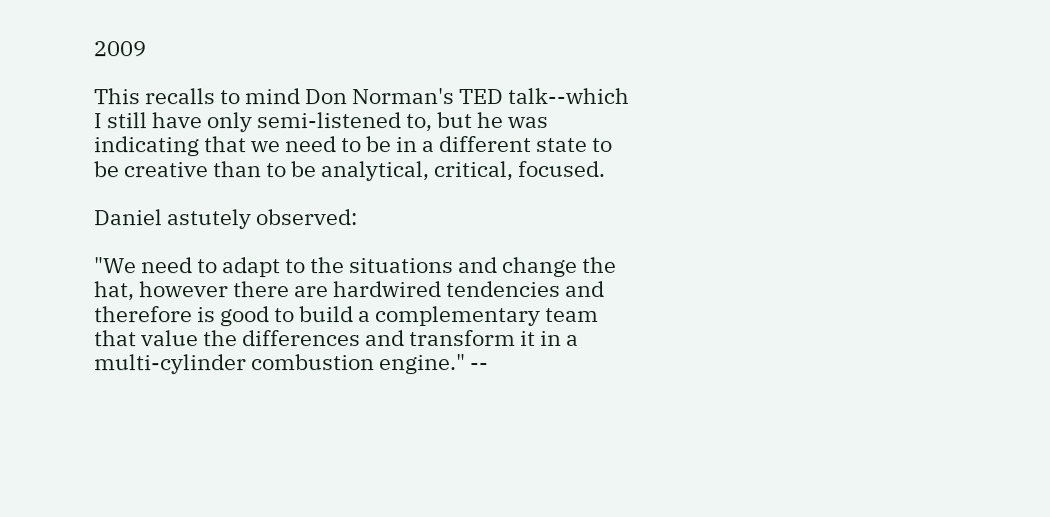2009

This recalls to mind Don Norman's TED talk--which I still have only semi-listened to, but he was indicating that we need to be in a different state to be creative than to be analytical, critical, focused.

Daniel astutely observed:

"We need to adapt to the situations and change the hat, however there are hardwired tendencies and therefore is good to build a complementary team that value the differences and transform it in a multi-cylinder combustion engine." --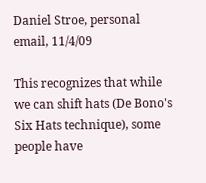Daniel Stroe, personal email, 11/4/09

This recognizes that while we can shift hats (De Bono's Six Hats technique), some people have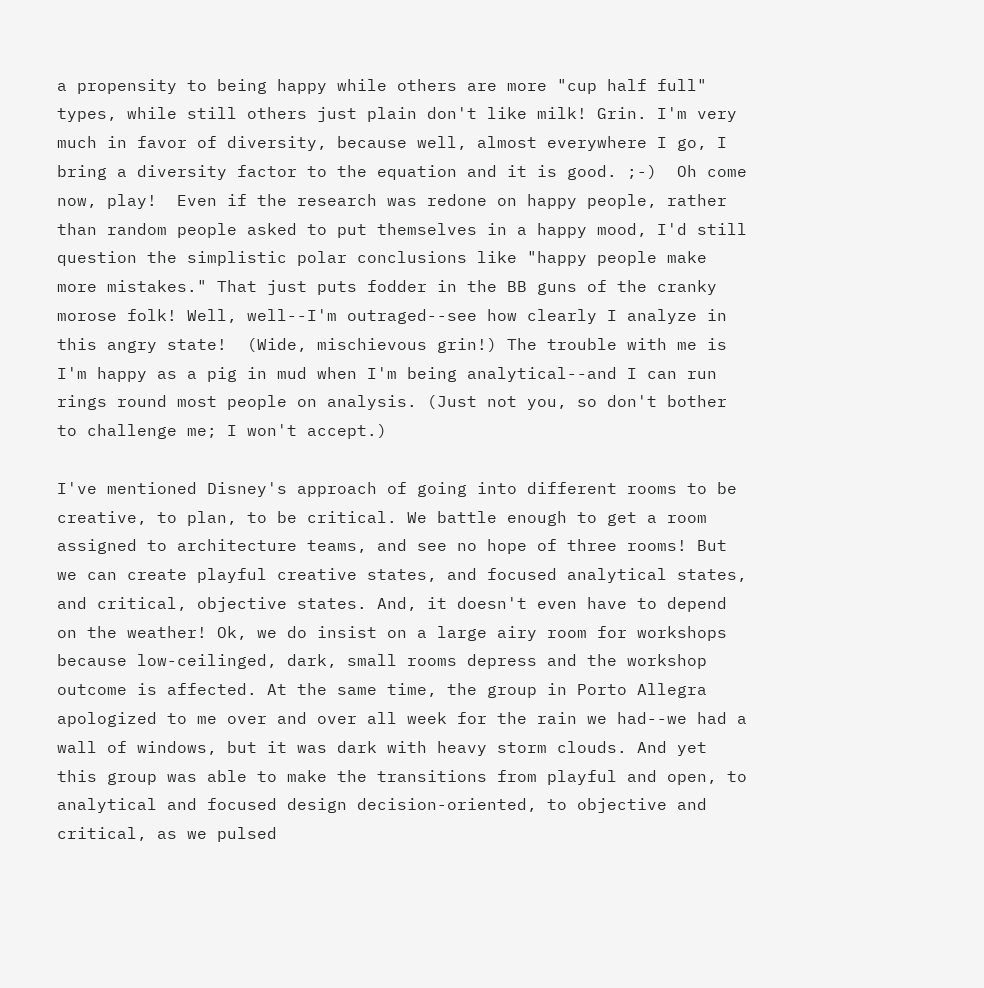a propensity to being happy while others are more "cup half full" types, while still others just plain don't like milk! Grin. I'm very much in favor of diversity, because well, almost everywhere I go, I bring a diversity factor to the equation and it is good. ;-)  Oh come now, play!  Even if the research was redone on happy people, rather than random people asked to put themselves in a happy mood, I'd still question the simplistic polar conclusions like "happy people make more mistakes." That just puts fodder in the BB guns of the cranky morose folk! Well, well--I'm outraged--see how clearly I analyze in this angry state!  (Wide, mischievous grin!) The trouble with me is I'm happy as a pig in mud when I'm being analytical--and I can run rings round most people on analysis. (Just not you, so don't bother to challenge me; I won't accept.)

I've mentioned Disney's approach of going into different rooms to be creative, to plan, to be critical. We battle enough to get a room assigned to architecture teams, and see no hope of three rooms! But we can create playful creative states, and focused analytical states, and critical, objective states. And, it doesn't even have to depend on the weather! Ok, we do insist on a large airy room for workshops because low-ceilinged, dark, small rooms depress and the workshop outcome is affected. At the same time, the group in Porto Allegra apologized to me over and over all week for the rain we had--we had a wall of windows, but it was dark with heavy storm clouds. And yet this group was able to make the transitions from playful and open, to analytical and focused design decision-oriented, to objective and critical, as we pulsed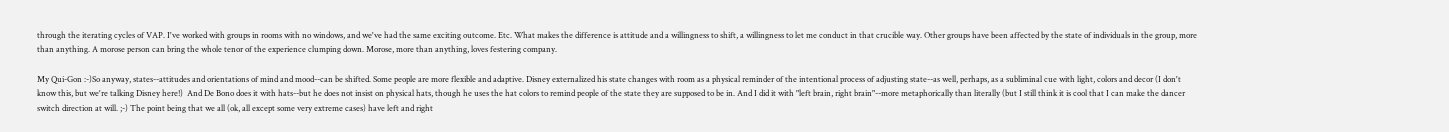through the iterating cycles of VAP. I've worked with groups in rooms with no windows, and we've had the same exciting outcome. Etc. What makes the difference is attitude and a willingness to shift, a willingness to let me conduct in that crucible way. Other groups have been affected by the state of individuals in the group, more than anything. A morose person can bring the whole tenor of the experience clumping down. Morose, more than anything, loves festering company.

My Qui-Gon :-)So anyway, states--attitudes and orientations of mind and mood--can be shifted. Some people are more flexible and adaptive. Disney externalized his state changes with room as a physical reminder of the intentional process of adjusting state--as well, perhaps, as a subliminal cue with light, colors and decor (I don't know this, but we're talking Disney here!)  And De Bono does it with hats--but he does not insist on physical hats, though he uses the hat colors to remind people of the state they are supposed to be in. And I did it with "left brain, right brain"--more metaphorically than literally (but I still think it is cool that I can make the dancer switch direction at will. ;-) The point being that we all (ok, all except some very extreme cases) have left and right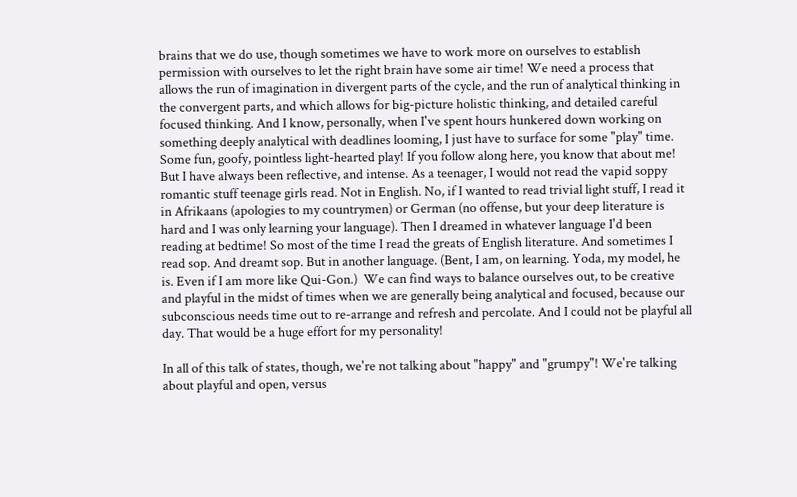brains that we do use, though sometimes we have to work more on ourselves to establish permission with ourselves to let the right brain have some air time! We need a process that allows the run of imagination in divergent parts of the cycle, and the run of analytical thinking in the convergent parts, and which allows for big-picture holistic thinking, and detailed careful focused thinking. And I know, personally, when I've spent hours hunkered down working on something deeply analytical with deadlines looming, I just have to surface for some "play" time. Some fun, goofy, pointless light-hearted play! If you follow along here, you know that about me! But I have always been reflective, and intense. As a teenager, I would not read the vapid soppy romantic stuff teenage girls read. Not in English. No, if I wanted to read trivial light stuff, I read it in Afrikaans (apologies to my countrymen) or German (no offense, but your deep literature is hard and I was only learning your language). Then I dreamed in whatever language I'd been reading at bedtime! So most of the time I read the greats of English literature. And sometimes I read sop. And dreamt sop. But in another language. (Bent, I am, on learning. Yoda, my model, he is. Even if I am more like Qui-Gon.)  We can find ways to balance ourselves out, to be creative and playful in the midst of times when we are generally being analytical and focused, because our subconscious needs time out to re-arrange and refresh and percolate. And I could not be playful all day. That would be a huge effort for my personality!

In all of this talk of states, though, we're not talking about "happy" and "grumpy"! We're talking about playful and open, versus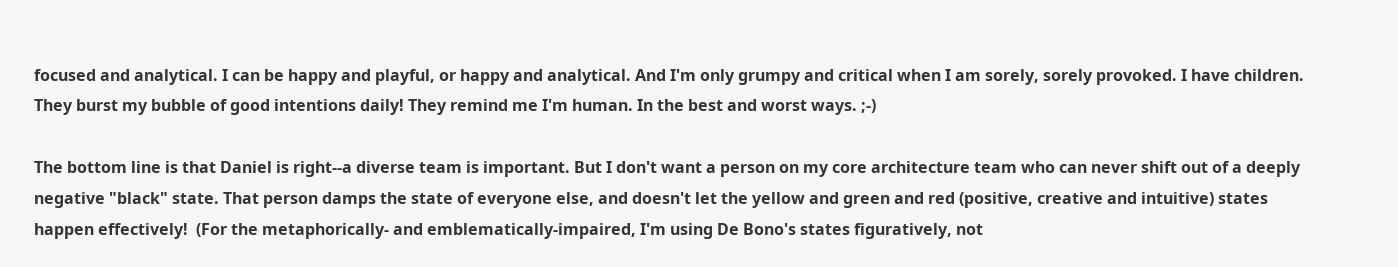focused and analytical. I can be happy and playful, or happy and analytical. And I'm only grumpy and critical when I am sorely, sorely provoked. I have children. They burst my bubble of good intentions daily! They remind me I'm human. In the best and worst ways. ;-)

The bottom line is that Daniel is right--a diverse team is important. But I don't want a person on my core architecture team who can never shift out of a deeply negative "black" state. That person damps the state of everyone else, and doesn't let the yellow and green and red (positive, creative and intuitive) states happen effectively!  (For the metaphorically- and emblematically-impaired, I'm using De Bono's states figuratively, not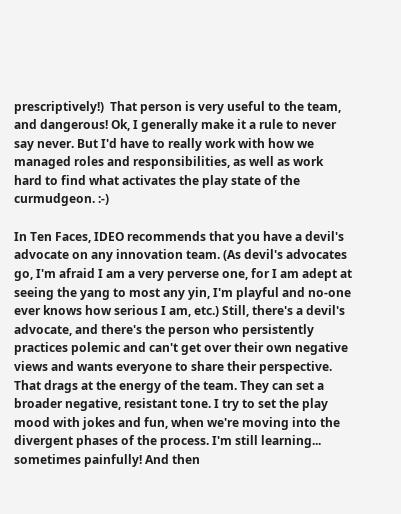prescriptively!)  That person is very useful to the team, and dangerous! Ok, I generally make it a rule to never say never. But I'd have to really work with how we managed roles and responsibilities, as well as work hard to find what activates the play state of the curmudgeon. :-)

In Ten Faces, IDEO recommends that you have a devil's advocate on any innovation team. (As devil's advocates go, I'm afraid I am a very perverse one, for I am adept at seeing the yang to most any yin, I'm playful and no-one ever knows how serious I am, etc.) Still, there's a devil's advocate, and there's the person who persistently practices polemic and can't get over their own negative views and wants everyone to share their perspective. That drags at the energy of the team. They can set a broader negative, resistant tone. I try to set the play mood with jokes and fun, when we're moving into the divergent phases of the process. I'm still learning... sometimes painfully! And then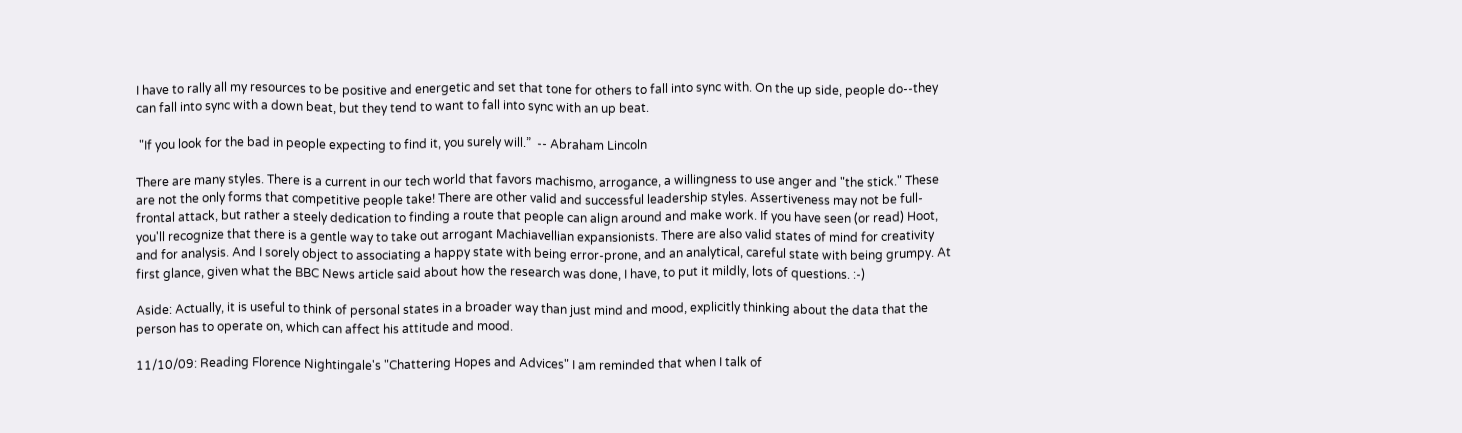I have to rally all my resources to be positive and energetic and set that tone for others to fall into sync with. On the up side, people do--they can fall into sync with a down beat, but they tend to want to fall into sync with an up beat.

 "If you look for the bad in people expecting to find it, you surely will.”  -- Abraham Lincoln

There are many styles. There is a current in our tech world that favors machismo, arrogance, a willingness to use anger and "the stick." These are not the only forms that competitive people take! There are other valid and successful leadership styles. Assertiveness may not be full-frontal attack, but rather a steely dedication to finding a route that people can align around and make work. If you have seen (or read) Hoot, you'll recognize that there is a gentle way to take out arrogant Machiavellian expansionists. There are also valid states of mind for creativity and for analysis. And I sorely object to associating a happy state with being error-prone, and an analytical, careful state with being grumpy. At first glance, given what the BBC News article said about how the research was done, I have, to put it mildly, lots of questions. :-)

Aside: Actually, it is useful to think of personal states in a broader way than just mind and mood, explicitly thinking about the data that the person has to operate on, which can affect his attitude and mood.

11/10/09: Reading Florence Nightingale's "Chattering Hopes and Advices" I am reminded that when I talk of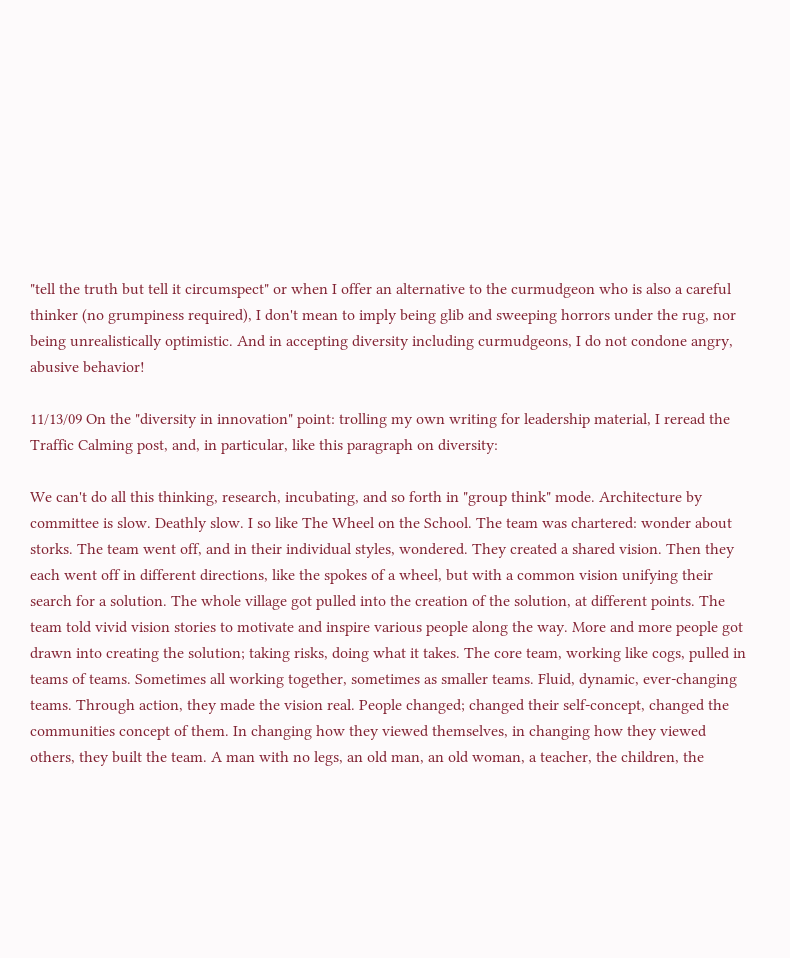"tell the truth but tell it circumspect" or when I offer an alternative to the curmudgeon who is also a careful thinker (no grumpiness required), I don't mean to imply being glib and sweeping horrors under the rug, nor being unrealistically optimistic. And in accepting diversity including curmudgeons, I do not condone angry, abusive behavior!

11/13/09 On the "diversity in innovation" point: trolling my own writing for leadership material, I reread the Traffic Calming post, and, in particular, like this paragraph on diversity:

We can't do all this thinking, research, incubating, and so forth in "group think" mode. Architecture by committee is slow. Deathly slow. I so like The Wheel on the School. The team was chartered: wonder about storks. The team went off, and in their individual styles, wondered. They created a shared vision. Then they each went off in different directions, like the spokes of a wheel, but with a common vision unifying their search for a solution. The whole village got pulled into the creation of the solution, at different points. The team told vivid vision stories to motivate and inspire various people along the way. More and more people got drawn into creating the solution; taking risks, doing what it takes. The core team, working like cogs, pulled in teams of teams. Sometimes all working together, sometimes as smaller teams. Fluid, dynamic, ever-changing teams. Through action, they made the vision real. People changed; changed their self-concept, changed the communities concept of them. In changing how they viewed themselves, in changing how they viewed others, they built the team. A man with no legs, an old man, an old woman, a teacher, the children, the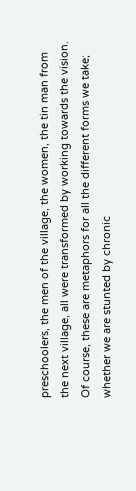preschoolers, the men of the village, the women, the tin man from the next village, all were transformed by working towards the vision. Of course, these are metaphors for all the different forms we take; whether we are stunted by chronic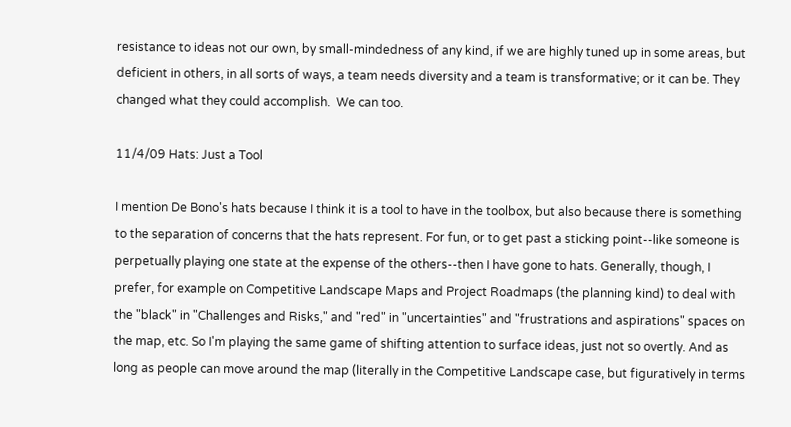resistance to ideas not our own, by small-mindedness of any kind, if we are highly tuned up in some areas, but deficient in others, in all sorts of ways, a team needs diversity and a team is transformative; or it can be. They changed what they could accomplish.  We can too.

11/4/09 Hats: Just a Tool

I mention De Bono's hats because I think it is a tool to have in the toolbox, but also because there is something to the separation of concerns that the hats represent. For fun, or to get past a sticking point--like someone is perpetually playing one state at the expense of the others--then I have gone to hats. Generally, though, I prefer, for example on Competitive Landscape Maps and Project Roadmaps (the planning kind) to deal with the "black" in "Challenges and Risks," and "red" in "uncertainties" and "frustrations and aspirations" spaces on the map, etc. So I'm playing the same game of shifting attention to surface ideas, just not so overtly. And as long as people can move around the map (literally in the Competitive Landscape case, but figuratively in terms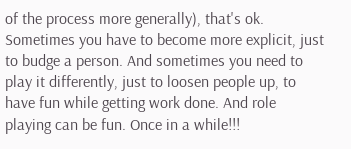of the process more generally), that's ok. Sometimes you have to become more explicit, just to budge a person. And sometimes you need to play it differently, just to loosen people up, to have fun while getting work done. And role playing can be fun. Once in a while!!!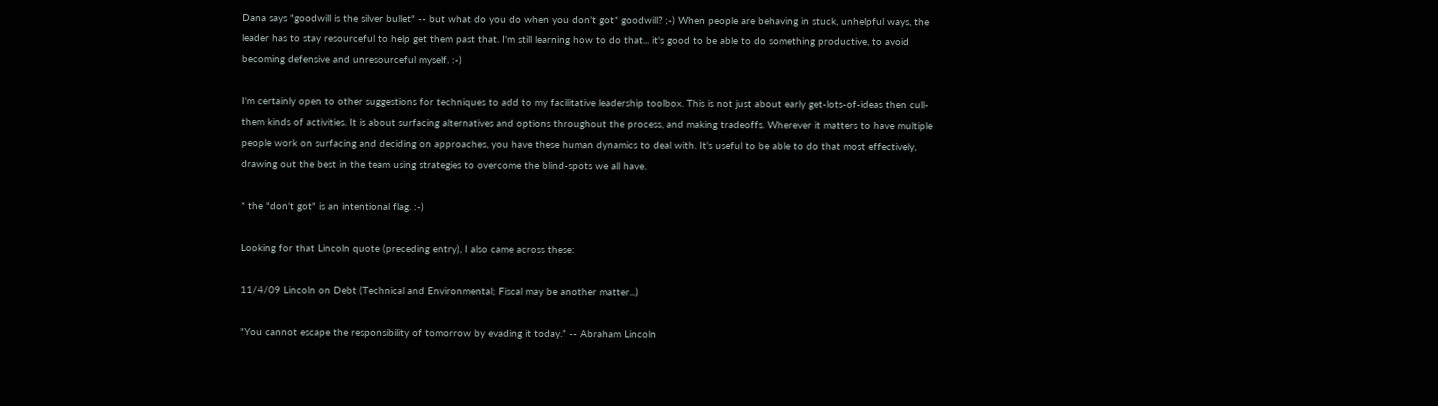Dana says "goodwill is the silver bullet" -- but what do you do when you don't got* goodwill? ;-) When people are behaving in stuck, unhelpful ways, the leader has to stay resourceful to help get them past that. I'm still learning how to do that... it's good to be able to do something productive, to avoid becoming defensive and unresourceful myself. :-)

I'm certainly open to other suggestions for techniques to add to my facilitative leadership toolbox. This is not just about early get-lots-of-ideas then cull-them kinds of activities. It is about surfacing alternatives and options throughout the process, and making tradeoffs. Wherever it matters to have multiple people work on surfacing and deciding on approaches, you have these human dynamics to deal with. It's useful to be able to do that most effectively, drawing out the best in the team using strategies to overcome the blind-spots we all have.

* the "don't got" is an intentional flag. :-)

Looking for that Lincoln quote (preceding entry), I also came across these:

11/4/09 Lincoln on Debt (Technical and Environmental; Fiscal may be another matter...)

"You cannot escape the responsibility of tomorrow by evading it today.” -- Abraham Lincoln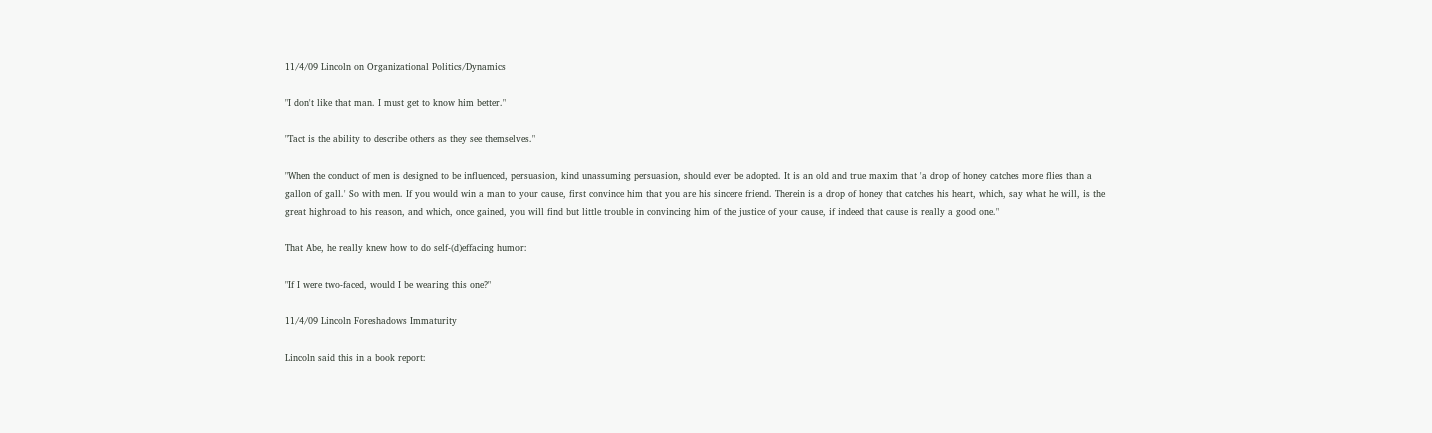11/4/09 Lincoln on Organizational Politics/Dynamics

"I don't like that man. I must get to know him better."

"Tact is the ability to describe others as they see themselves."

"When the conduct of men is designed to be influenced, persuasion, kind unassuming persuasion, should ever be adopted. It is an old and true maxim that 'a drop of honey catches more flies than a gallon of gall.' So with men. If you would win a man to your cause, first convince him that you are his sincere friend. Therein is a drop of honey that catches his heart, which, say what he will, is the great highroad to his reason, and which, once gained, you will find but little trouble in convincing him of the justice of your cause, if indeed that cause is really a good one."

That Abe, he really knew how to do self-(d)effacing humor:

"If I were two-faced, would I be wearing this one?"

11/4/09 Lincoln Foreshadows Immaturity

Lincoln said this in a book report: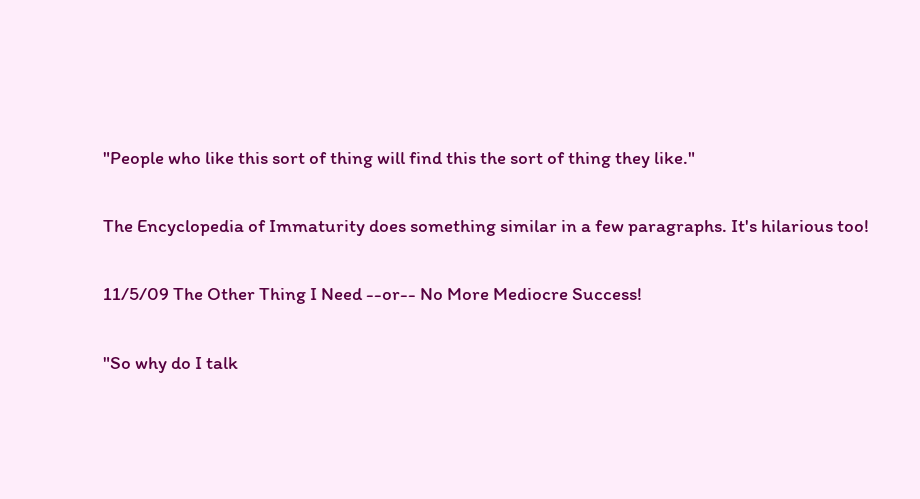"People who like this sort of thing will find this the sort of thing they like."

The Encyclopedia of Immaturity does something similar in a few paragraphs. It's hilarious too!

11/5/09 The Other Thing I Need --or-- No More Mediocre Success!

"So why do I talk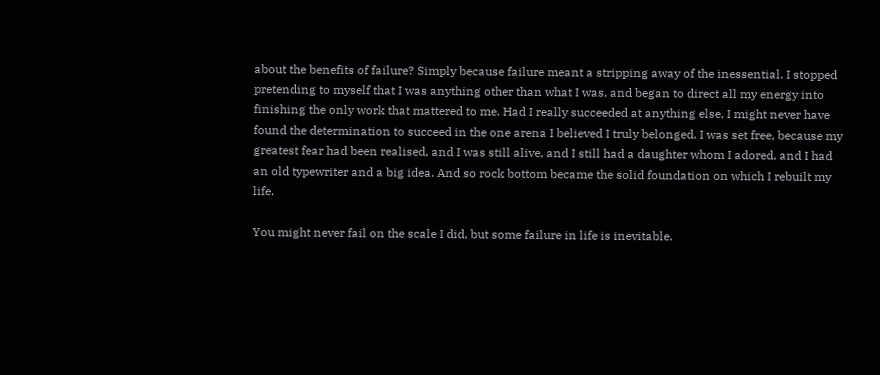about the benefits of failure? Simply because failure meant a stripping away of the inessential. I stopped pretending to myself that I was anything other than what I was, and began to direct all my energy into finishing the only work that mattered to me. Had I really succeeded at anything else, I might never have found the determination to succeed in the one arena I believed I truly belonged. I was set free, because my greatest fear had been realised, and I was still alive, and I still had a daughter whom I adored, and I had an old typewriter and a big idea. And so rock bottom became the solid foundation on which I rebuilt my life.

You might never fail on the scale I did, but some failure in life is inevitable.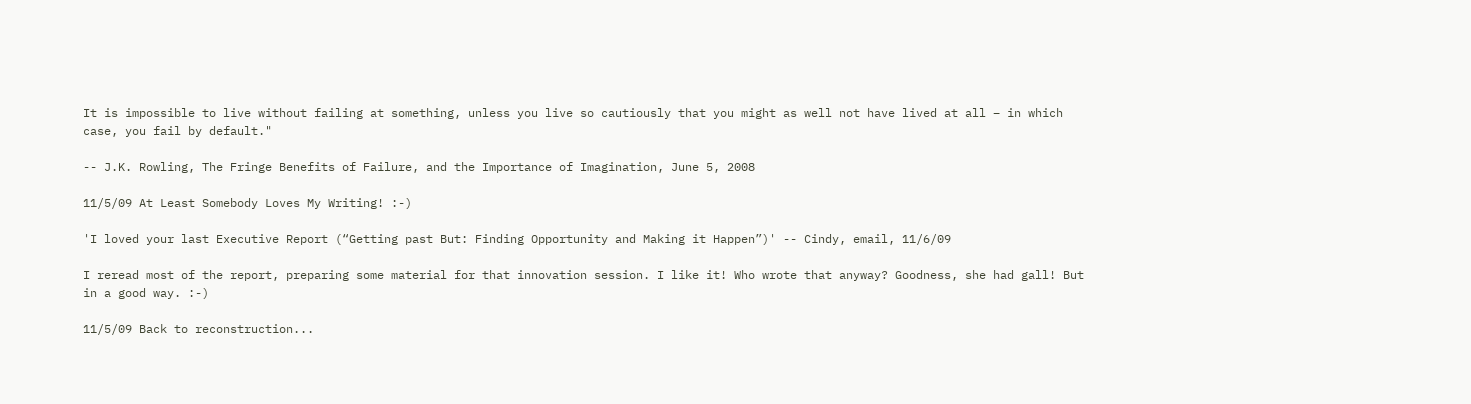It is impossible to live without failing at something, unless you live so cautiously that you might as well not have lived at all – in which case, you fail by default."

-- J.K. Rowling, The Fringe Benefits of Failure, and the Importance of Imagination, June 5, 2008

11/5/09 At Least Somebody Loves My Writing! :-)

'I loved your last Executive Report (“Getting past But: Finding Opportunity and Making it Happen”)' -- Cindy, email, 11/6/09

I reread most of the report, preparing some material for that innovation session. I like it! Who wrote that anyway? Goodness, she had gall! But in a good way. :-)

11/5/09 Back to reconstruction...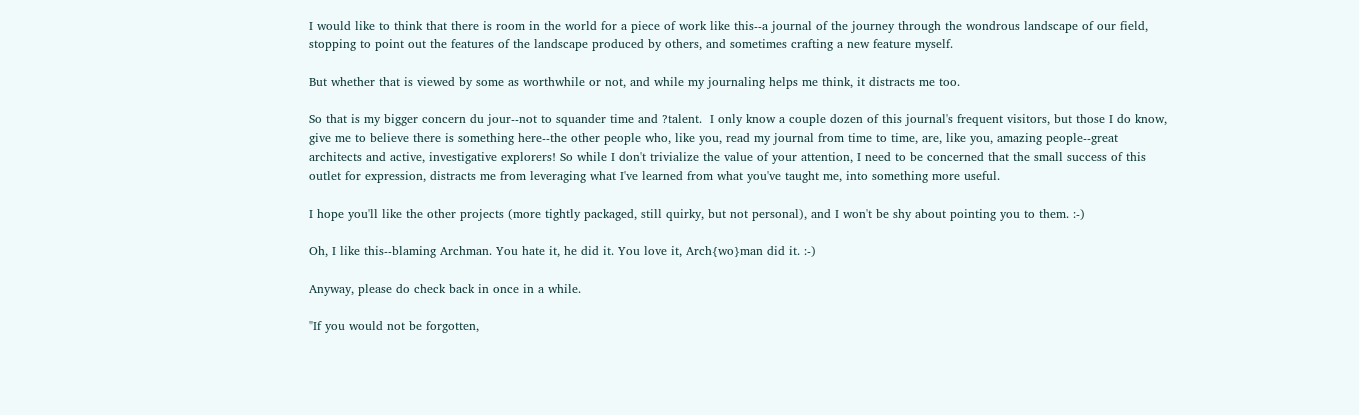I would like to think that there is room in the world for a piece of work like this--a journal of the journey through the wondrous landscape of our field, stopping to point out the features of the landscape produced by others, and sometimes crafting a new feature myself.

But whether that is viewed by some as worthwhile or not, and while my journaling helps me think, it distracts me too.

So that is my bigger concern du jour--not to squander time and ?talent.  I only know a couple dozen of this journal's frequent visitors, but those I do know, give me to believe there is something here--the other people who, like you, read my journal from time to time, are, like you, amazing people--great architects and active, investigative explorers! So while I don't trivialize the value of your attention, I need to be concerned that the small success of this outlet for expression, distracts me from leveraging what I've learned from what you've taught me, into something more useful.

I hope you'll like the other projects (more tightly packaged, still quirky, but not personal), and I won't be shy about pointing you to them. :-)

Oh, I like this--blaming Archman. You hate it, he did it. You love it, Arch{wo}man did it. :-)

Anyway, please do check back in once in a while.

"If you would not be forgotten,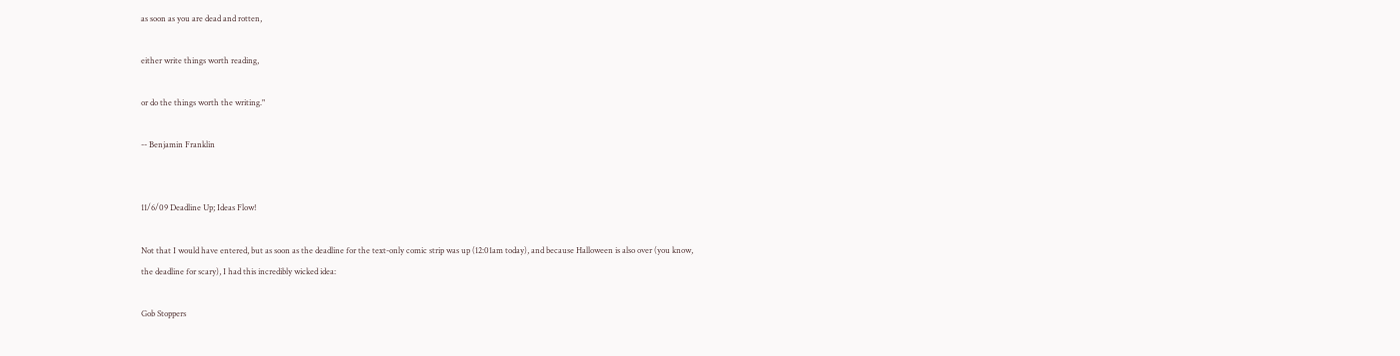as soon as you are dead and rotten,

either write things worth reading,

or do the things worth the writing."

-- Benjamin Franklin


11/6/09 Deadline Up; Ideas Flow!

Not that I would have entered, but as soon as the deadline for the text-only comic strip was up (12:01am today), and because Halloween is also over (you know, the deadline for scary), I had this incredibly wicked idea:

Gob Stoppers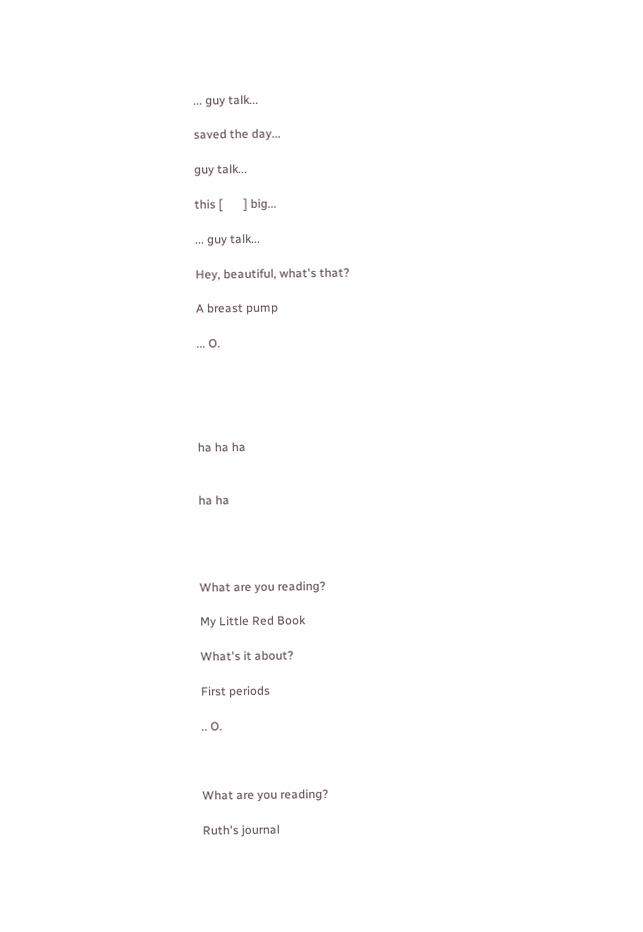... guy talk...

saved the day...

guy talk...

this [       ] big...

... guy talk...

Hey, beautiful, what's that?

A breast pump

... O.





ha ha ha


ha ha




What are you reading?

My Little Red Book

What's it about?

First periods

.. O.



What are you reading?

Ruth's journal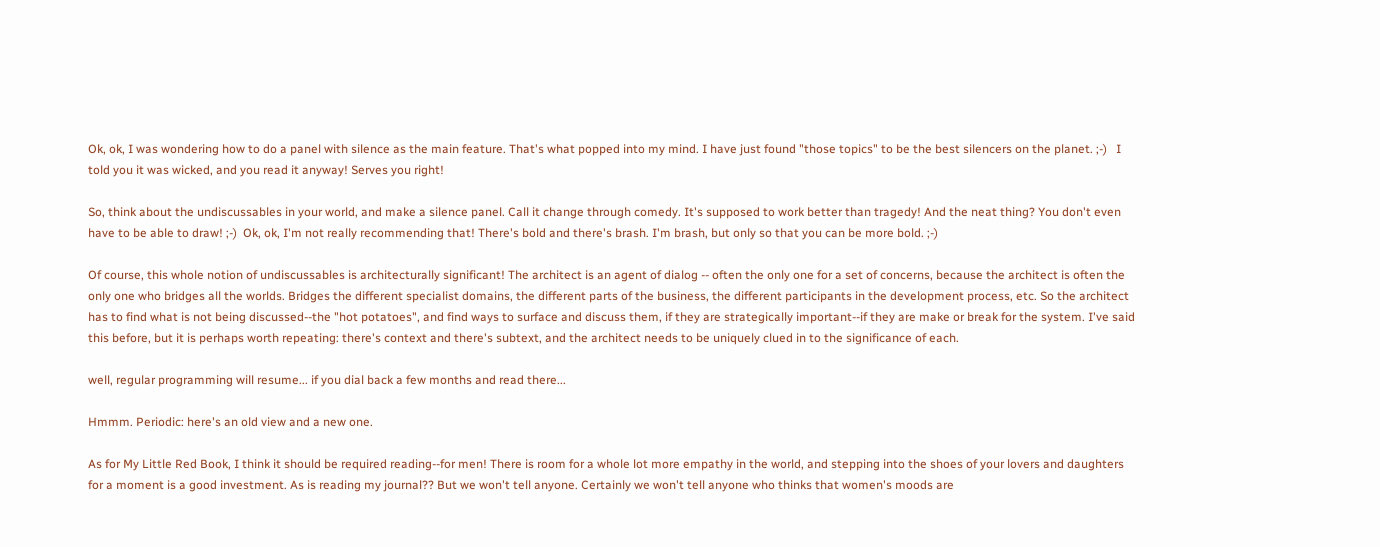Ok, ok, I was wondering how to do a panel with silence as the main feature. That's what popped into my mind. I have just found "those topics" to be the best silencers on the planet. ;-)   I told you it was wicked, and you read it anyway! Serves you right!

So, think about the undiscussables in your world, and make a silence panel. Call it change through comedy. It's supposed to work better than tragedy! And the neat thing? You don't even have to be able to draw! ;-)  Ok, ok, I'm not really recommending that! There's bold and there's brash. I'm brash, but only so that you can be more bold. ;-)

Of course, this whole notion of undiscussables is architecturally significant! The architect is an agent of dialog -- often the only one for a set of concerns, because the architect is often the only one who bridges all the worlds. Bridges the different specialist domains, the different parts of the business, the different participants in the development process, etc. So the architect has to find what is not being discussed--the "hot potatoes", and find ways to surface and discuss them, if they are strategically important--if they are make or break for the system. I've said this before, but it is perhaps worth repeating: there's context and there's subtext, and the architect needs to be uniquely clued in to the significance of each.

well, regular programming will resume... if you dial back a few months and read there...

Hmmm. Periodic: here's an old view and a new one.

As for My Little Red Book, I think it should be required reading--for men! There is room for a whole lot more empathy in the world, and stepping into the shoes of your lovers and daughters for a moment is a good investment. As is reading my journal?? But we won't tell anyone. Certainly we won't tell anyone who thinks that women's moods are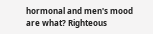hormonal and men's mood are what? Righteous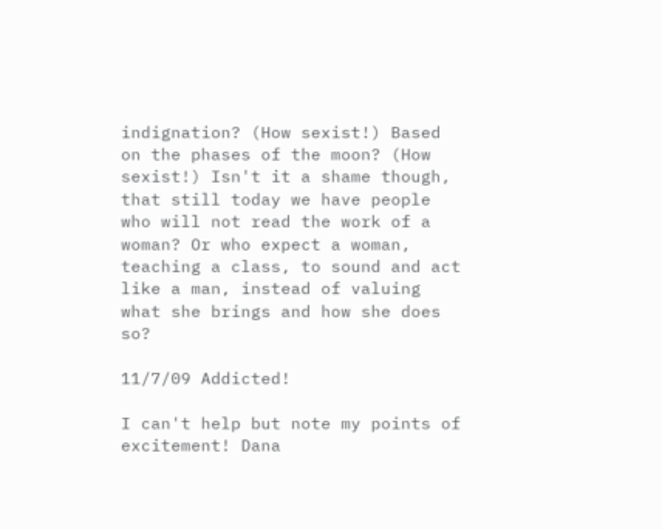indignation? (How sexist!) Based on the phases of the moon? (How sexist!) Isn't it a shame though, that still today we have people who will not read the work of a woman? Or who expect a woman, teaching a class, to sound and act like a man, instead of valuing what she brings and how she does so?

11/7/09 Addicted!

I can't help but note my points of excitement! Dana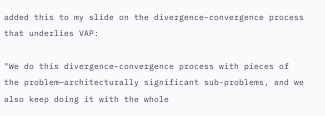added this to my slide on the divergence-convergence process that underlies VAP:

"We do this divergence-convergence process with pieces of the problem—architecturally significant sub-problems, and we also keep doing it with the whole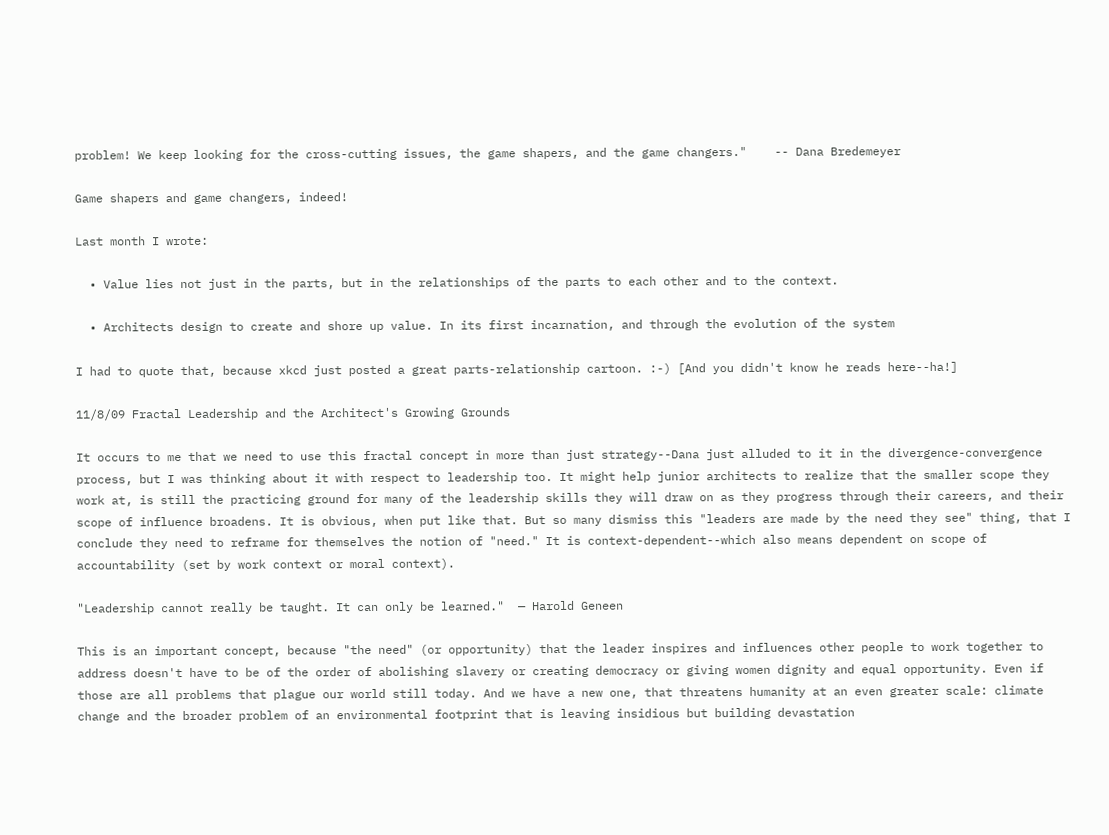problem! We keep looking for the cross-cutting issues, the game shapers, and the game changers."    -- Dana Bredemeyer

Game shapers and game changers, indeed!

Last month I wrote:

  • Value lies not just in the parts, but in the relationships of the parts to each other and to the context.

  • Architects design to create and shore up value. In its first incarnation, and through the evolution of the system

I had to quote that, because xkcd just posted a great parts-relationship cartoon. :-) [And you didn't know he reads here--ha!]

11/8/09 Fractal Leadership and the Architect's Growing Grounds

It occurs to me that we need to use this fractal concept in more than just strategy--Dana just alluded to it in the divergence-convergence process, but I was thinking about it with respect to leadership too. It might help junior architects to realize that the smaller scope they work at, is still the practicing ground for many of the leadership skills they will draw on as they progress through their careers, and their scope of influence broadens. It is obvious, when put like that. But so many dismiss this "leaders are made by the need they see" thing, that I conclude they need to reframe for themselves the notion of "need." It is context-dependent--which also means dependent on scope of accountability (set by work context or moral context).

"Leadership cannot really be taught. It can only be learned."  — Harold Geneen

This is an important concept, because "the need" (or opportunity) that the leader inspires and influences other people to work together to address doesn't have to be of the order of abolishing slavery or creating democracy or giving women dignity and equal opportunity. Even if those are all problems that plague our world still today. And we have a new one, that threatens humanity at an even greater scale: climate change and the broader problem of an environmental footprint that is leaving insidious but building devastation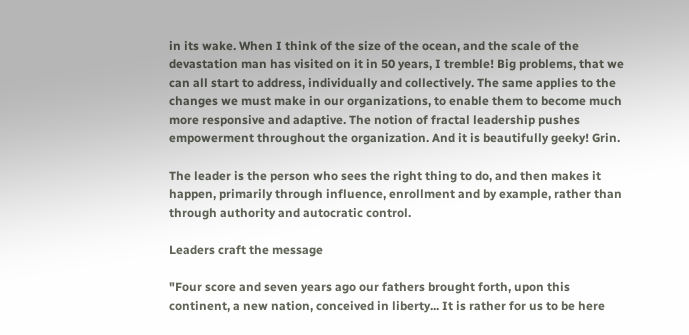in its wake. When I think of the size of the ocean, and the scale of the devastation man has visited on it in 50 years, I tremble! Big problems, that we can all start to address, individually and collectively. The same applies to the changes we must make in our organizations, to enable them to become much more responsive and adaptive. The notion of fractal leadership pushes empowerment throughout the organization. And it is beautifully geeky! Grin.

The leader is the person who sees the right thing to do, and then makes it happen, primarily through influence, enrollment and by example, rather than through authority and autocratic control.

Leaders craft the message

"Four score and seven years ago our fathers brought forth, upon this continent, a new nation, conceived in liberty... It is rather for us to be here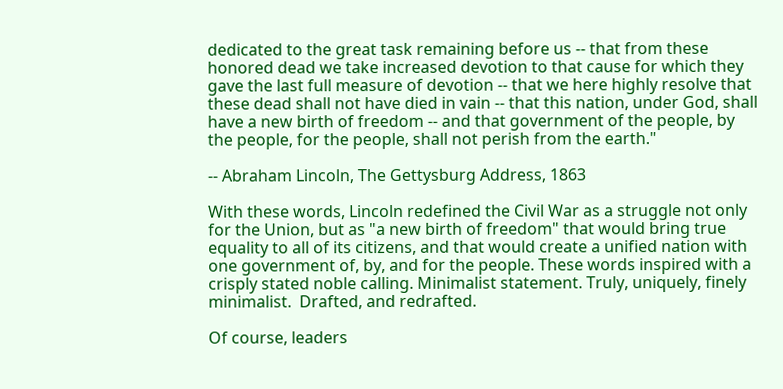dedicated to the great task remaining before us -- that from these honored dead we take increased devotion to that cause for which they gave the last full measure of devotion -- that we here highly resolve that these dead shall not have died in vain -- that this nation, under God, shall have a new birth of freedom -- and that government of the people, by the people, for the people, shall not perish from the earth."

-- Abraham Lincoln, The Gettysburg Address, 1863

With these words, Lincoln redefined the Civil War as a struggle not only for the Union, but as "a new birth of freedom" that would bring true equality to all of its citizens, and that would create a unified nation with one government of, by, and for the people. These words inspired with a crisply stated noble calling. Minimalist statement. Truly, uniquely, finely minimalist.  Drafted, and redrafted.

Of course, leaders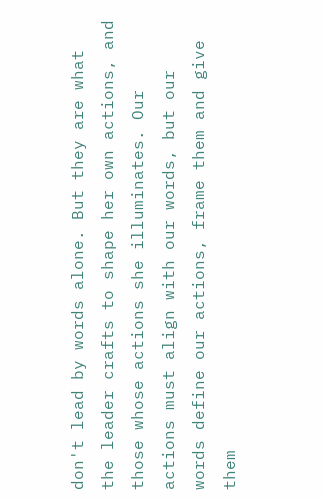don't lead by words alone. But they are what the leader crafts to shape her own actions, and those whose actions she illuminates. Our actions must align with our words, but our words define our actions, frame them and give them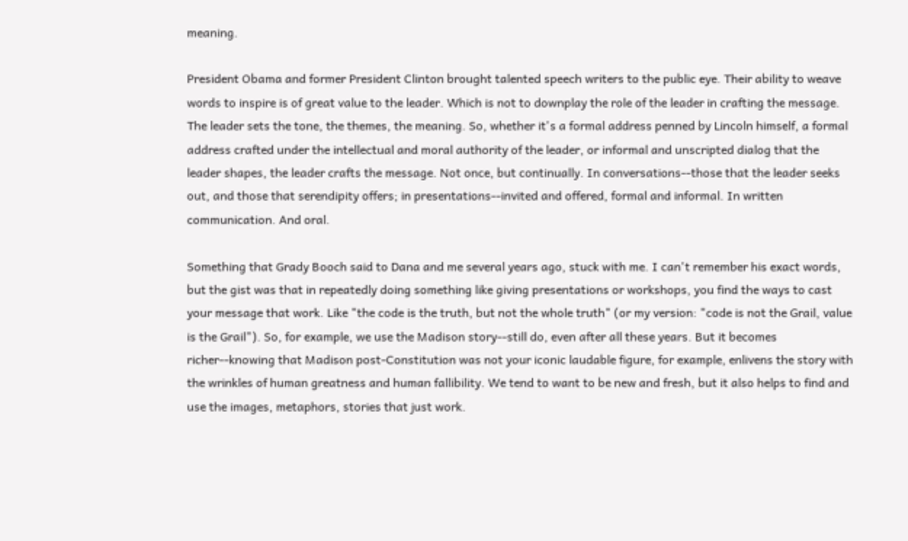meaning.

President Obama and former President Clinton brought talented speech writers to the public eye. Their ability to weave words to inspire is of great value to the leader. Which is not to downplay the role of the leader in crafting the message. The leader sets the tone, the themes, the meaning. So, whether it's a formal address penned by Lincoln himself, a formal address crafted under the intellectual and moral authority of the leader, or informal and unscripted dialog that the leader shapes, the leader crafts the message. Not once, but continually. In conversations--those that the leader seeks out, and those that serendipity offers; in presentations--invited and offered, formal and informal. In written communication. And oral.

Something that Grady Booch said to Dana and me several years ago, stuck with me. I can't remember his exact words, but the gist was that in repeatedly doing something like giving presentations or workshops, you find the ways to cast your message that work. Like "the code is the truth, but not the whole truth" (or my version: "code is not the Grail, value is the Grail"). So, for example, we use the Madison story--still do, even after all these years. But it becomes richer--knowing that Madison post-Constitution was not your iconic laudable figure, for example, enlivens the story with the wrinkles of human greatness and human fallibility. We tend to want to be new and fresh, but it also helps to find and use the images, metaphors, stories that just work.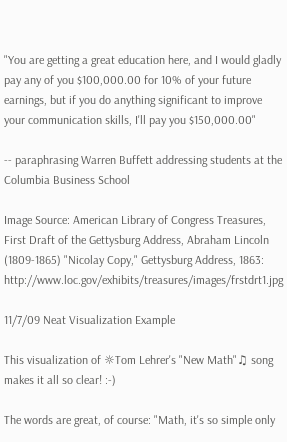"You are getting a great education here, and I would gladly pay any of you $100,000.00 for 10% of your future earnings, but if you do anything significant to improve your communication skills, I'll pay you $150,000.00"

-- paraphrasing Warren Buffett addressing students at the Columbia Business School

Image Source: American Library of Congress Treasures, First Draft of the Gettysburg Address, Abraham Lincoln (1809-1865) "Nicolay Copy," Gettysburg Address, 1863: http://www.loc.gov/exhibits/treasures/images/frstdrt1.jpg

11/7/09 Neat Visualization Example

This visualization of ☼Tom Lehrer's "New Math"♫ song makes it all so clear! :-)

The words are great, of course: "Math, it's so simple only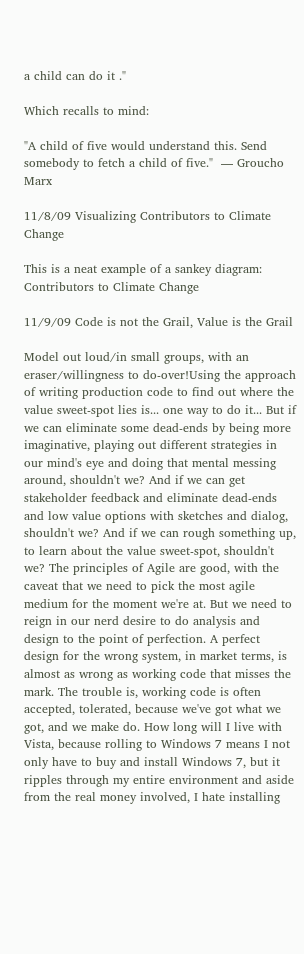a child can do it ."

Which recalls to mind:

"A child of five would understand this. Send somebody to fetch a child of five."  — Groucho Marx

11/8/09 Visualizing Contributors to Climate Change

This is a neat example of a sankey diagram: Contributors to Climate Change

11/9/09 Code is not the Grail, Value is the Grail

Model out loud/in small groups, with an eraser/willingness to do-over!Using the approach of writing production code to find out where the value sweet-spot lies is... one way to do it... But if we can eliminate some dead-ends by being more imaginative, playing out different strategies in our mind's eye and doing that mental messing around, shouldn't we? And if we can get stakeholder feedback and eliminate dead-ends and low value options with sketches and dialog, shouldn't we? And if we can rough something up, to learn about the value sweet-spot, shouldn't we? The principles of Agile are good, with the caveat that we need to pick the most agile medium for the moment we're at. But we need to reign in our nerd desire to do analysis and design to the point of perfection. A perfect design for the wrong system, in market terms, is almost as wrong as working code that misses the mark. The trouble is, working code is often accepted, tolerated, because we've got what we got, and we make do. How long will I live with Vista, because rolling to Windows 7 means I not only have to buy and install Windows 7, but it ripples through my entire environment and aside from the real money involved, I hate installing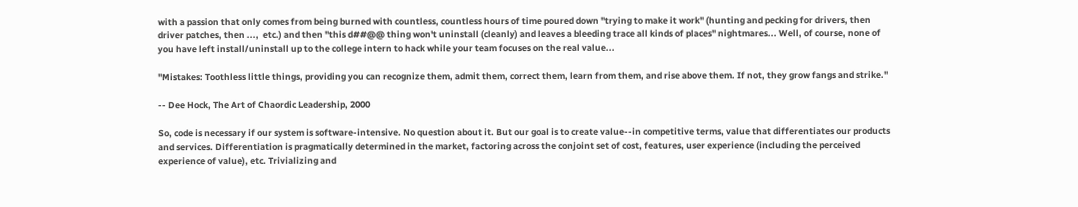with a passion that only comes from being burned with countless, countless hours of time poured down "trying to make it work" (hunting and pecking for drivers, then driver patches, then ...,  etc.) and then "this d##@@ thing won't uninstall (cleanly) and leaves a bleeding trace all kinds of places" nightmares... Well, of course, none of you have left install/uninstall up to the college intern to hack while your team focuses on the real value...

"Mistakes: Toothless little things, providing you can recognize them, admit them, correct them, learn from them, and rise above them. If not, they grow fangs and strike."

-- Dee Hock, The Art of Chaordic Leadership, 2000

So, code is necessary if our system is software-intensive. No question about it. But our goal is to create value--in competitive terms, value that differentiates our products and services. Differentiation is pragmatically determined in the market, factoring across the conjoint set of cost, features, user experience (including the perceived experience of value), etc. Trivializing and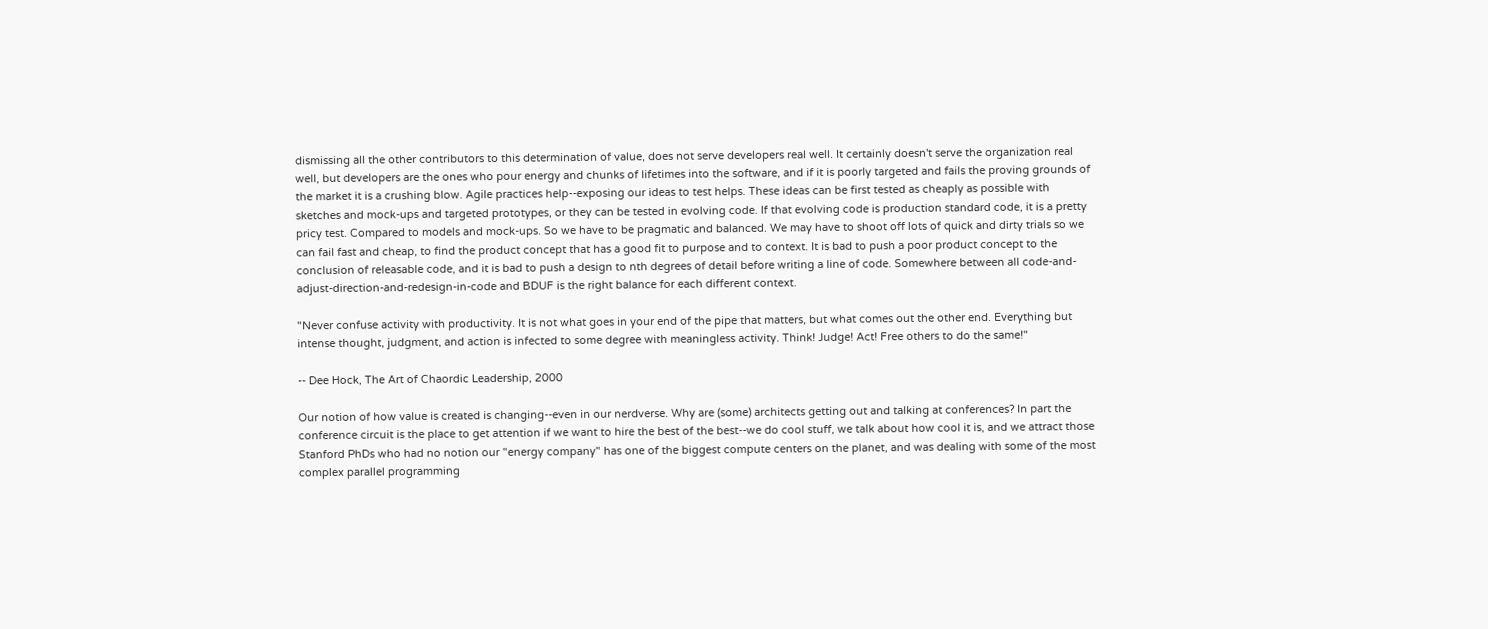dismissing all the other contributors to this determination of value, does not serve developers real well. It certainly doesn't serve the organization real well, but developers are the ones who pour energy and chunks of lifetimes into the software, and if it is poorly targeted and fails the proving grounds of the market it is a crushing blow. Agile practices help--exposing our ideas to test helps. These ideas can be first tested as cheaply as possible with sketches and mock-ups and targeted prototypes, or they can be tested in evolving code. If that evolving code is production standard code, it is a pretty pricy test. Compared to models and mock-ups. So we have to be pragmatic and balanced. We may have to shoot off lots of quick and dirty trials so we can fail fast and cheap, to find the product concept that has a good fit to purpose and to context. It is bad to push a poor product concept to the conclusion of releasable code, and it is bad to push a design to nth degrees of detail before writing a line of code. Somewhere between all code-and-adjust-direction-and-redesign-in-code and BDUF is the right balance for each different context.

"Never confuse activity with productivity. It is not what goes in your end of the pipe that matters, but what comes out the other end. Everything but intense thought, judgment, and action is infected to some degree with meaningless activity. Think! Judge! Act! Free others to do the same!"

-- Dee Hock, The Art of Chaordic Leadership, 2000

Our notion of how value is created is changing--even in our nerdverse. Why are (some) architects getting out and talking at conferences? In part the conference circuit is the place to get attention if we want to hire the best of the best--we do cool stuff, we talk about how cool it is, and we attract those Stanford PhDs who had no notion our "energy company" has one of the biggest compute centers on the planet, and was dealing with some of the most complex parallel programming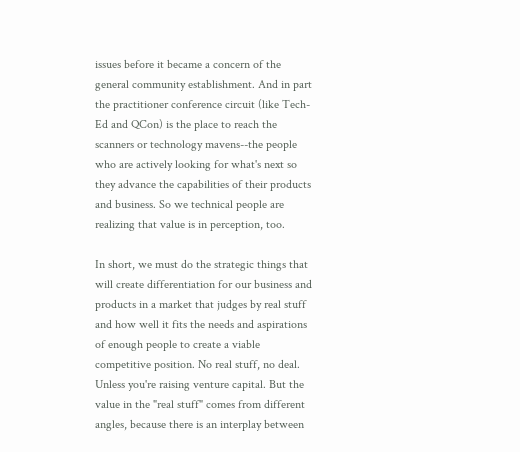issues before it became a concern of the general community establishment. And in part the practitioner conference circuit (like Tech-Ed and QCon) is the place to reach the scanners or technology mavens--the people who are actively looking for what's next so they advance the capabilities of their products and business. So we technical people are realizing that value is in perception, too.

In short, we must do the strategic things that will create differentiation for our business and products in a market that judges by real stuff and how well it fits the needs and aspirations of enough people to create a viable competitive position. No real stuff, no deal. Unless you're raising venture capital. But the value in the "real stuff" comes from different angles, because there is an interplay between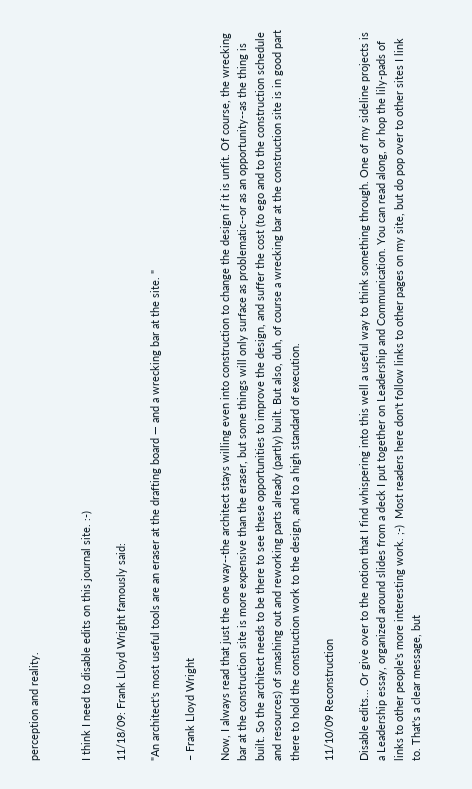perception and reality.


I think I need to disable edits on this journal site. :-)

11/18/09: Frank Lloyd Wright famously said:

"An architect's most useful tools are an eraser at the drafting board — and a wrecking bar at the site. "

– Frank Lloyd Wright

Now, I always read that just the one way--the architect stays willing even into construction to change the design if it is unfit. Of course, the wrecking bar at the construction site is more expensive than the eraser, but some things will only surface as problematic--or as an opportunity--as the thing is built. So the architect needs to be there to see these opportunities to improve the design, and suffer the cost (to ego and to the construction schedule and resources) of smashing out and reworking parts already (partly) built. But also, duh, of course a wrecking bar at the construction site is in good part there to hold the construction work to the design, and to a high standard of execution.

11/10/09 Reconstruction

Disable edits... Or give over to the notion that I find whispering into this well a useful way to think something through. One of my sideline projects is a Leadership essay, organized around slides from a deck I put together on Leadership and Communication. You can read along, or hop the lily-pads of links to other people's more interesting work. ;-)  Most readers here don't follow links to other pages on my site, but do pop over to other sites I link to. That's a clear message, but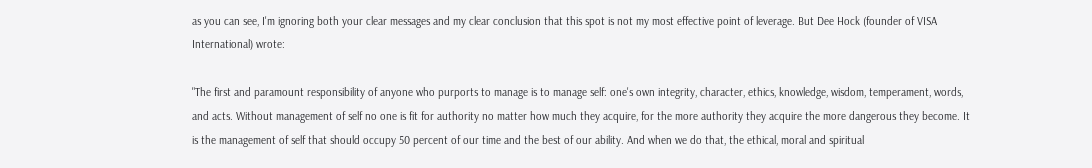as you can see, I'm ignoring both your clear messages and my clear conclusion that this spot is not my most effective point of leverage. But Dee Hock (founder of VISA International) wrote:

"The first and paramount responsibility of anyone who purports to manage is to manage self: one's own integrity, character, ethics, knowledge, wisdom, temperament, words, and acts. Without management of self no one is fit for authority no matter how much they acquire, for the more authority they acquire the more dangerous they become. It is the management of self that should occupy 50 percent of our time and the best of our ability. And when we do that, the ethical, moral and spiritual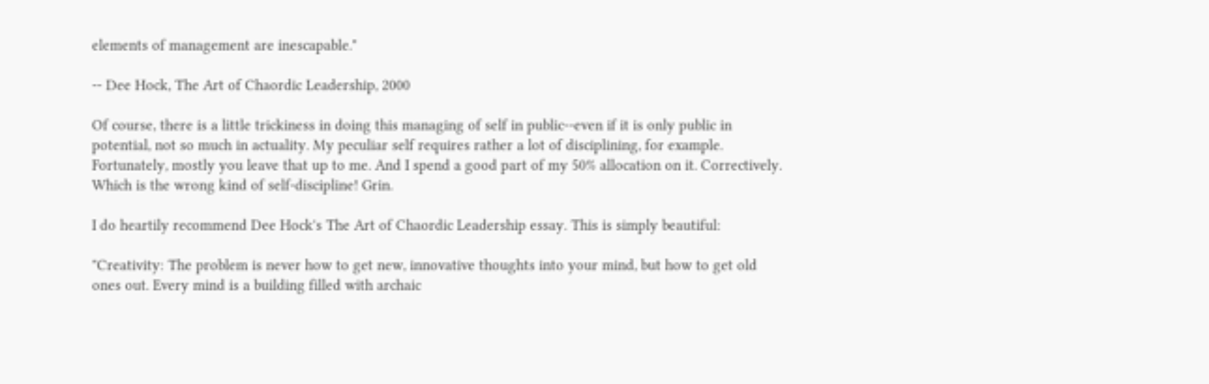elements of management are inescapable."

-- Dee Hock, The Art of Chaordic Leadership, 2000

Of course, there is a little trickiness in doing this managing of self in public--even if it is only public in potential, not so much in actuality. My peculiar self requires rather a lot of disciplining, for example. Fortunately, mostly you leave that up to me. And I spend a good part of my 50% allocation on it. Correctively. Which is the wrong kind of self-discipline! Grin.

I do heartily recommend Dee Hock's The Art of Chaordic Leadership essay. This is simply beautiful:

"Creativity: The problem is never how to get new, innovative thoughts into your mind, but how to get old ones out. Every mind is a building filled with archaic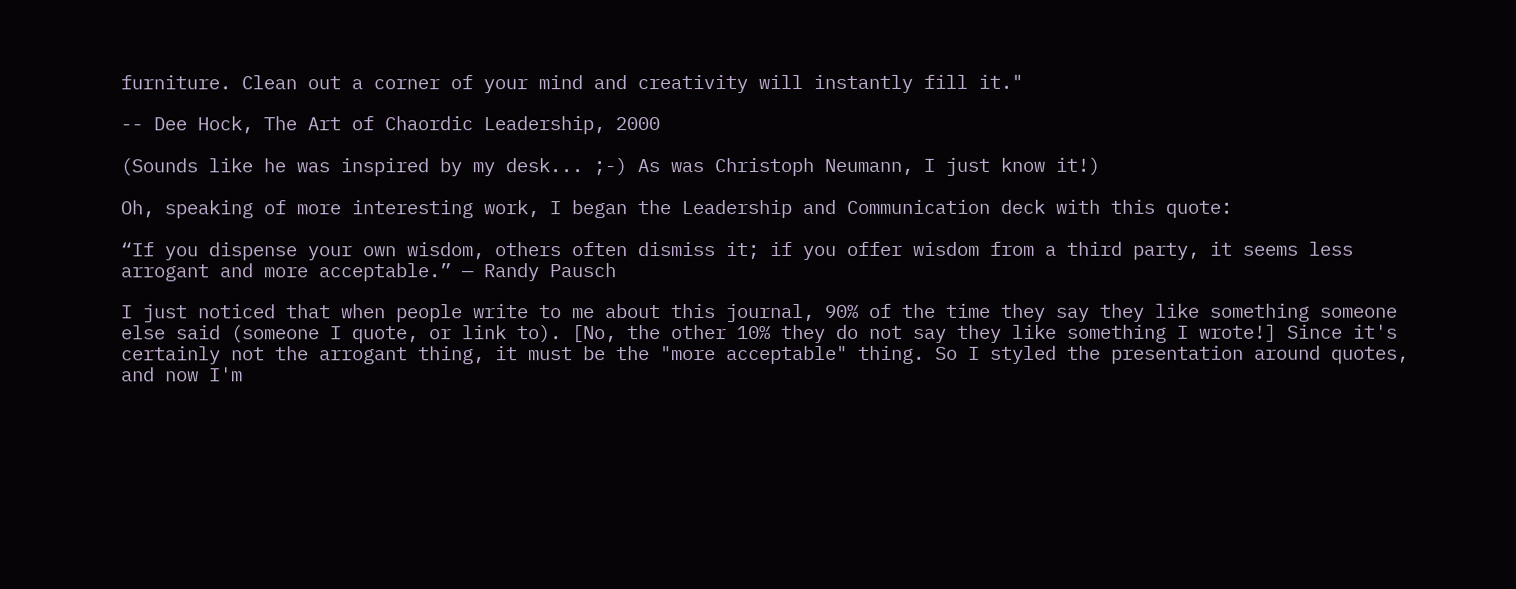furniture. Clean out a corner of your mind and creativity will instantly fill it."

-- Dee Hock, The Art of Chaordic Leadership, 2000

(Sounds like he was inspired by my desk... ;-) As was Christoph Neumann, I just know it!)

Oh, speaking of more interesting work, I began the Leadership and Communication deck with this quote:

“If you dispense your own wisdom, others often dismiss it; if you offer wisdom from a third party, it seems less arrogant and more acceptable.” — Randy Pausch

I just noticed that when people write to me about this journal, 90% of the time they say they like something someone else said (someone I quote, or link to). [No, the other 10% they do not say they like something I wrote!] Since it's certainly not the arrogant thing, it must be the "more acceptable" thing. So I styled the presentation around quotes, and now I'm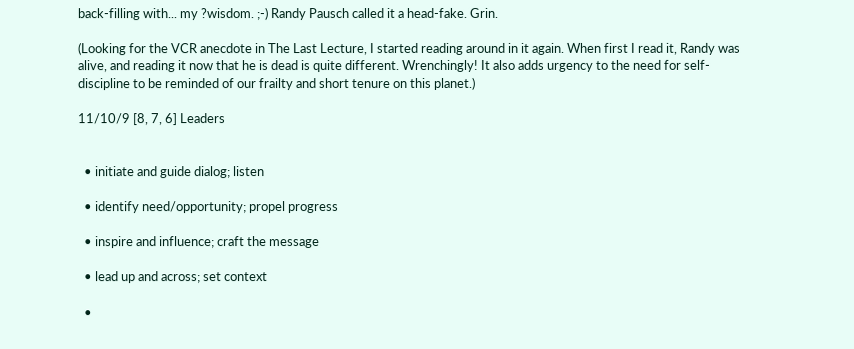back-filling with... my ?wisdom. ;-) Randy Pausch called it a head-fake. Grin.

(Looking for the VCR anecdote in The Last Lecture, I started reading around in it again. When first I read it, Randy was alive, and reading it now that he is dead is quite different. Wrenchingly! It also adds urgency to the need for self-discipline to be reminded of our frailty and short tenure on this planet.)

11/10/9 [8, 7, 6] Leaders


  • initiate and guide dialog; listen

  • identify need/opportunity; propel progress

  • inspire and influence; craft the message

  • lead up and across; set context

  •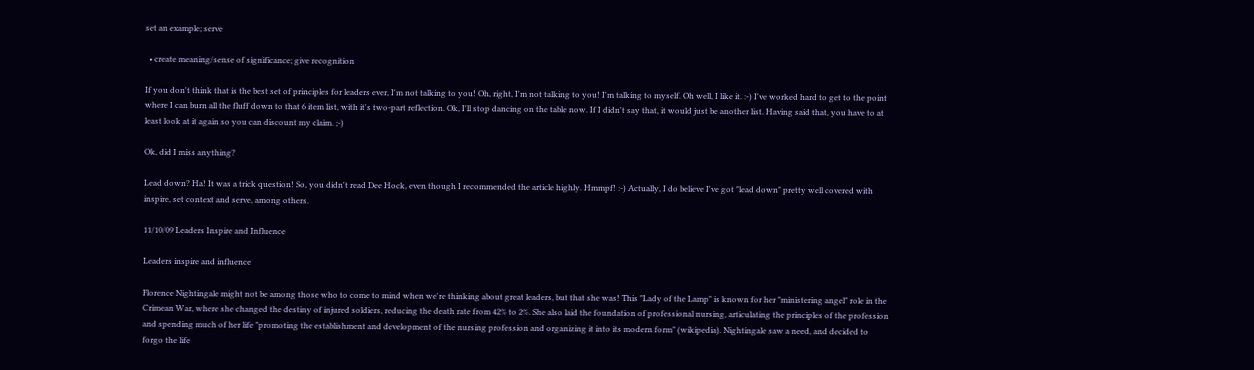set an example; serve

  • create meaning/sense of significance; give recognition

If you don't think that is the best set of principles for leaders ever, I'm not talking to you! Oh, right, I'm not talking to you! I'm talking to myself. Oh well, I like it. :-) I've worked hard to get to the point where I can burn all the fluff down to that 6 item list, with it's two-part reflection. Ok, I'll stop dancing on the table now. If I didn't say that, it would just be another list. Having said that, you have to at least look at it again so you can discount my claim. ;-)

Ok, did I miss anything?

Lead down? Ha! It was a trick question! So, you didn't read Dee Hock, even though I recommended the article highly. Hmmpf! :-) Actually, I do believe I've got "lead down" pretty well covered with inspire, set context and serve, among others.

11/10/09 Leaders Inspire and Influence

Leaders inspire and influence

Florence Nightingale might not be among those who to come to mind when we're thinking about great leaders, but that she was! This "Lady of the Lamp" is known for her "ministering angel" role in the Crimean War, where she changed the destiny of injured soldiers, reducing the death rate from 42% to 2%. She also laid the foundation of professional nursing, articulating the principles of the profession and spending much of her life "promoting the establishment and development of the nursing profession and organizing it into its modern form" (wikipedia). Nightingale saw a need, and decided to forgo the life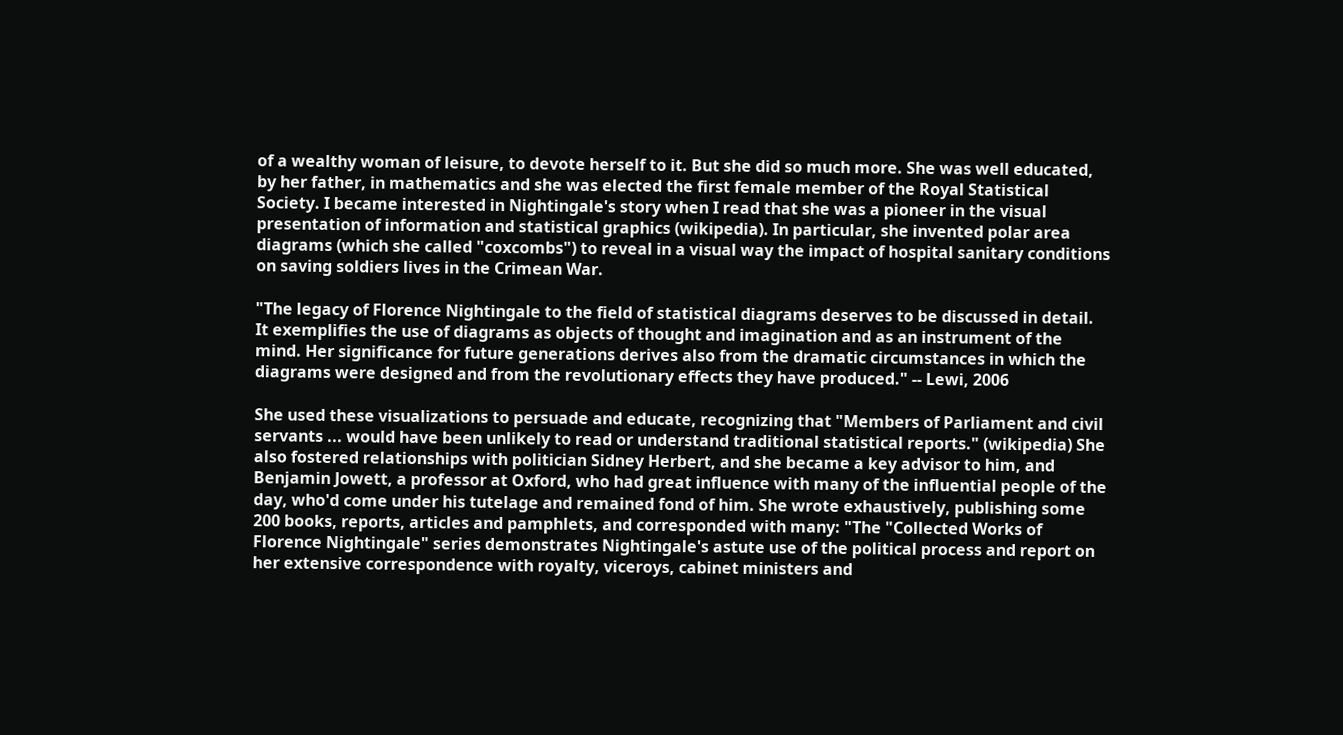of a wealthy woman of leisure, to devote herself to it. But she did so much more. She was well educated, by her father, in mathematics and she was elected the first female member of the Royal Statistical Society. I became interested in Nightingale's story when I read that she was a pioneer in the visual presentation of information and statistical graphics (wikipedia). In particular, she invented polar area diagrams (which she called "coxcombs") to reveal in a visual way the impact of hospital sanitary conditions on saving soldiers lives in the Crimean War.

"The legacy of Florence Nightingale to the field of statistical diagrams deserves to be discussed in detail. It exemplifies the use of diagrams as objects of thought and imagination and as an instrument of the mind. Her significance for future generations derives also from the dramatic circumstances in which the diagrams were designed and from the revolutionary effects they have produced." -- Lewi, 2006

She used these visualizations to persuade and educate, recognizing that "Members of Parliament and civil servants ... would have been unlikely to read or understand traditional statistical reports." (wikipedia) She also fostered relationships with politician Sidney Herbert, and she became a key advisor to him, and Benjamin Jowett, a professor at Oxford, who had great influence with many of the influential people of the day, who'd come under his tutelage and remained fond of him. She wrote exhaustively, publishing some 200 books, reports, articles and pamphlets, and corresponded with many: "The "Collected Works of Florence Nightingale" series demonstrates Nightingale's astute use of the political process and report on her extensive correspondence with royalty, viceroys, cabinet ministers and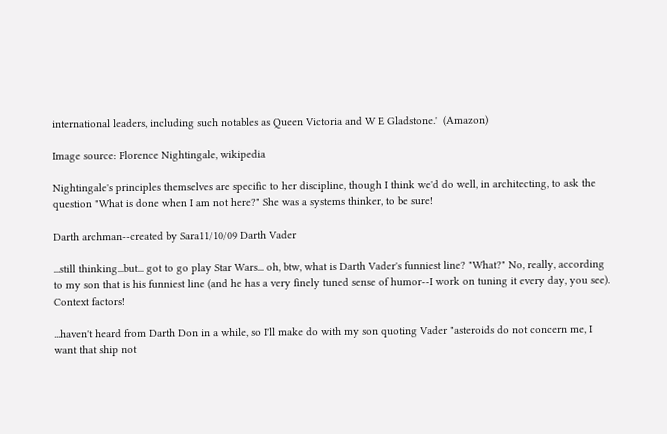international leaders, including such notables as Queen Victoria and W E Gladstone.'  (Amazon)

Image source: Florence Nightingale, wikipedia

Nightingale's principles themselves are specific to her discipline, though I think we'd do well, in architecting, to ask the question "What is done when I am not here?" She was a systems thinker, to be sure!

Darth archman--created by Sara11/10/09 Darth Vader

...still thinking...but... got to go play Star Wars... oh, btw, what is Darth Vader's funniest line? "What?" No, really, according to my son that is his funniest line (and he has a very finely tuned sense of humor--I work on tuning it every day, you see). Context factors!

...haven't heard from Darth Don in a while, so I'll make do with my son quoting Vader "asteroids do not concern me, I want that ship not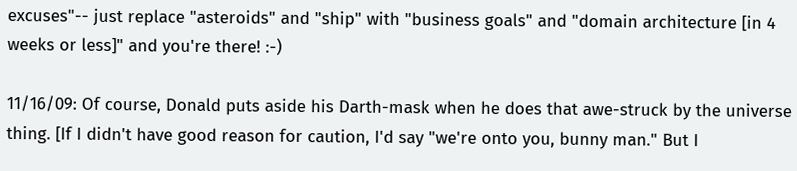excuses"-- just replace "asteroids" and "ship" with "business goals" and "domain architecture [in 4 weeks or less]" and you're there! :-)

11/16/09: Of course, Donald puts aside his Darth-mask when he does that awe-struck by the universe thing. [If I didn't have good reason for caution, I'd say "we're onto you, bunny man." But I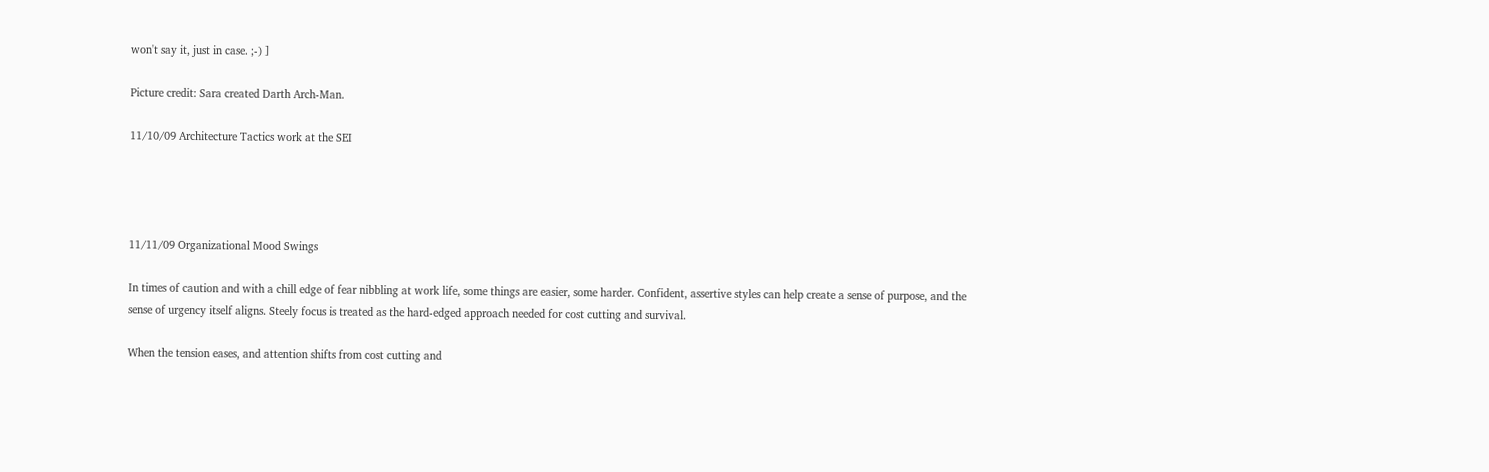won't say it, just in case. ;-) ]

Picture credit: Sara created Darth Arch-Man.

11/10/09 Architecture Tactics work at the SEI




11/11/09 Organizational Mood Swings

In times of caution and with a chill edge of fear nibbling at work life, some things are easier, some harder. Confident, assertive styles can help create a sense of purpose, and the sense of urgency itself aligns. Steely focus is treated as the hard-edged approach needed for cost cutting and survival.

When the tension eases, and attention shifts from cost cutting and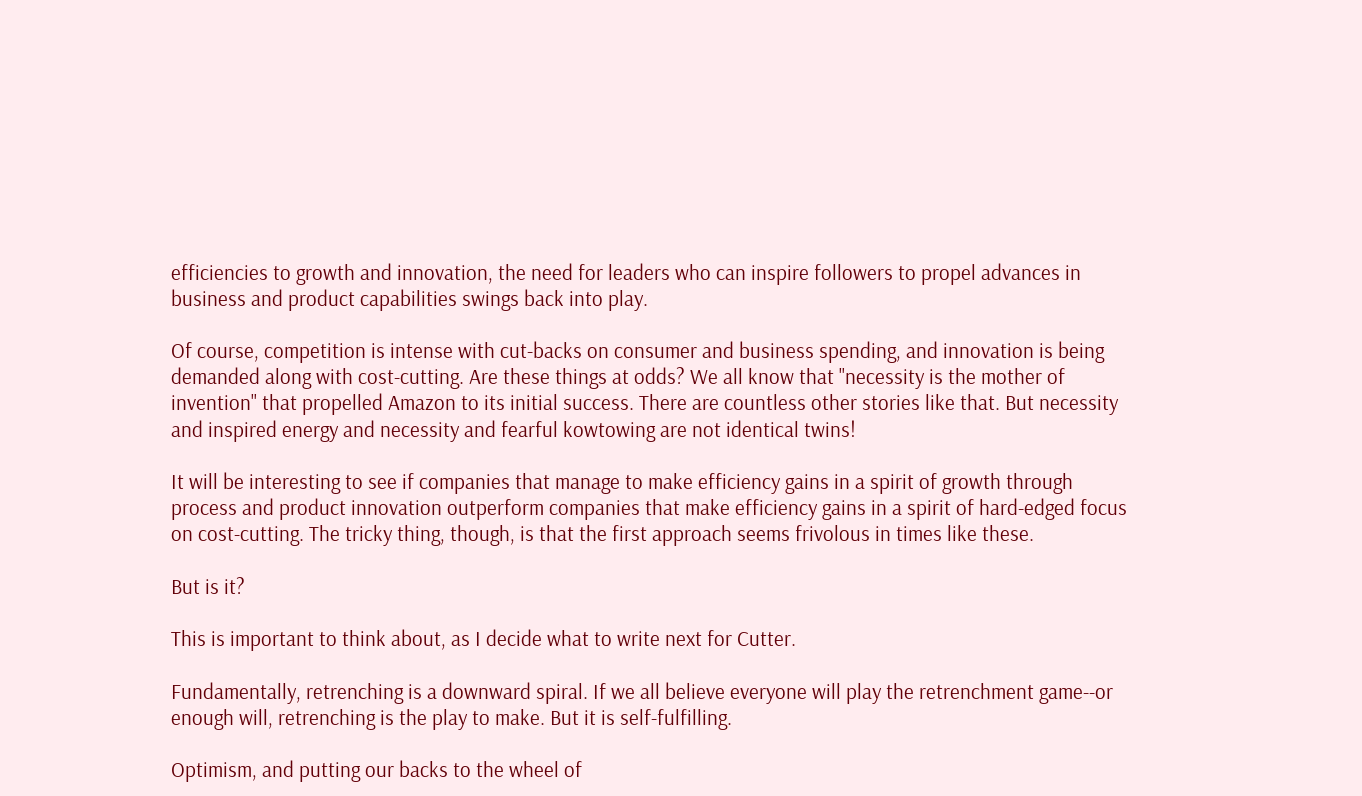efficiencies to growth and innovation, the need for leaders who can inspire followers to propel advances in business and product capabilities swings back into play.

Of course, competition is intense with cut-backs on consumer and business spending, and innovation is being demanded along with cost-cutting. Are these things at odds? We all know that "necessity is the mother of invention" that propelled Amazon to its initial success. There are countless other stories like that. But necessity and inspired energy and necessity and fearful kowtowing are not identical twins!

It will be interesting to see if companies that manage to make efficiency gains in a spirit of growth through process and product innovation outperform companies that make efficiency gains in a spirit of hard-edged focus on cost-cutting. The tricky thing, though, is that the first approach seems frivolous in times like these.

But is it?

This is important to think about, as I decide what to write next for Cutter.

Fundamentally, retrenching is a downward spiral. If we all believe everyone will play the retrenchment game--or enough will, retrenching is the play to make. But it is self-fulfilling.

Optimism, and putting our backs to the wheel of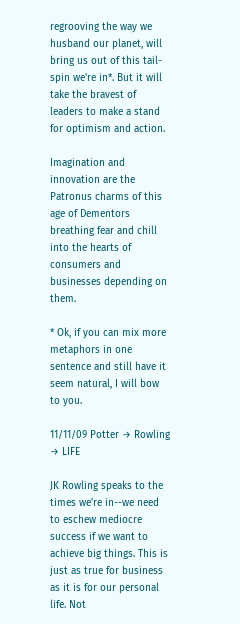regrooving the way we husband our planet, will bring us out of this tail-spin we're in*. But it will take the bravest of leaders to make a stand for optimism and action.

Imagination and innovation are the Patronus charms of this age of Dementors breathing fear and chill into the hearts of consumers and businesses depending on them.

* Ok, if you can mix more metaphors in one sentence and still have it seem natural, I will bow to you.

11/11/09 Potter → Rowling → LIFE

JK Rowling speaks to the times we're in--we need to eschew mediocre success if we want to achieve big things. This is just as true for business as it is for our personal life. Not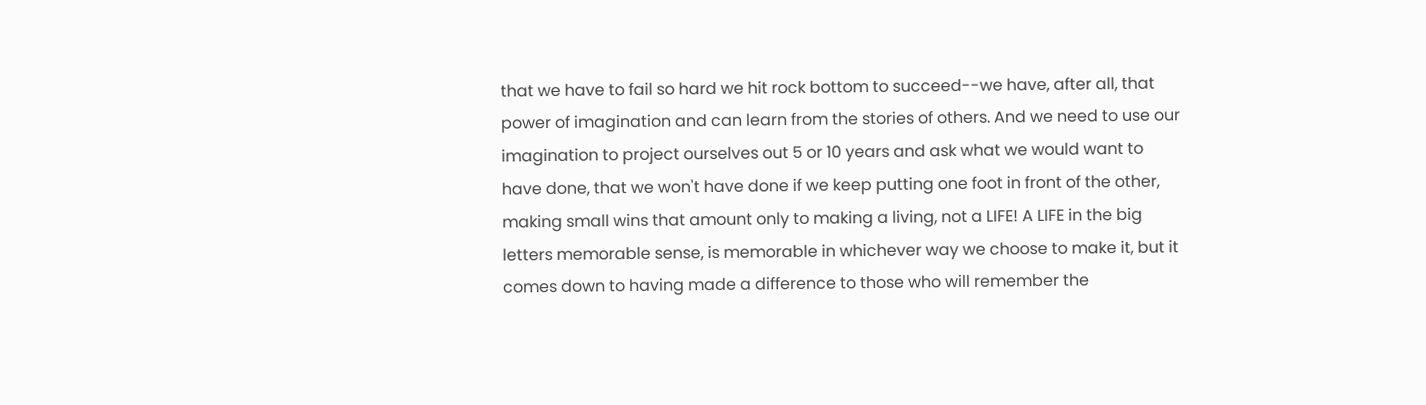that we have to fail so hard we hit rock bottom to succeed--we have, after all, that power of imagination and can learn from the stories of others. And we need to use our imagination to project ourselves out 5 or 10 years and ask what we would want to have done, that we won't have done if we keep putting one foot in front of the other, making small wins that amount only to making a living, not a LIFE! A LIFE in the big letters memorable sense, is memorable in whichever way we choose to make it, but it comes down to having made a difference to those who will remember the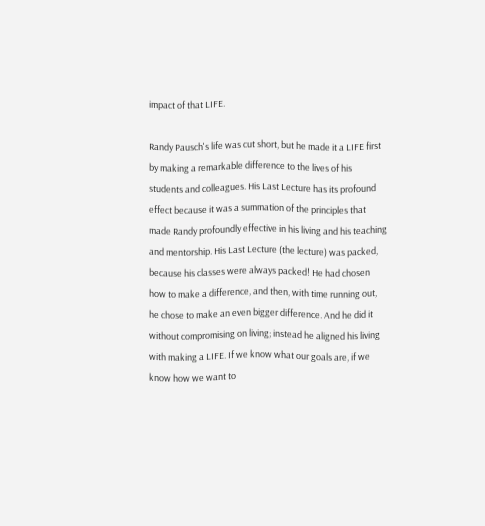impact of that LIFE.

Randy Pausch's life was cut short, but he made it a LIFE first by making a remarkable difference to the lives of his students and colleagues. His Last Lecture has its profound effect because it was a summation of the principles that made Randy profoundly effective in his living and his teaching and mentorship. His Last Lecture (the lecture) was packed, because his classes were always packed! He had chosen how to make a difference, and then, with time running out, he chose to make an even bigger difference. And he did it without compromising on living; instead he aligned his living with making a LIFE. If we know what our goals are, if we know how we want to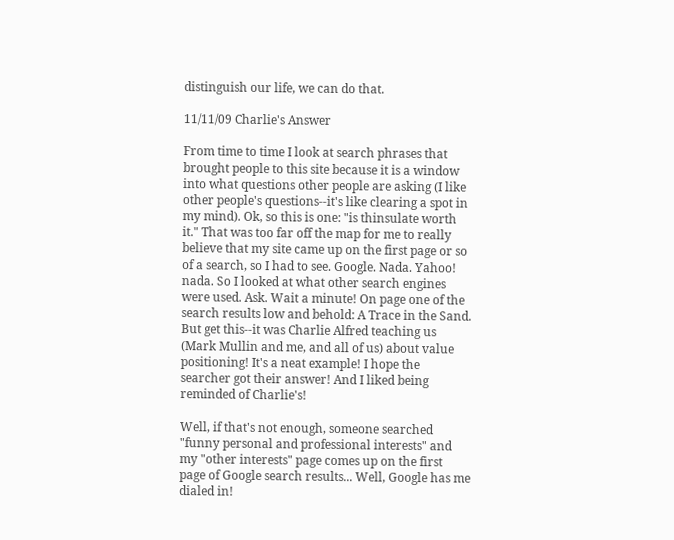distinguish our life, we can do that.

11/11/09 Charlie's Answer

From time to time I look at search phrases that brought people to this site because it is a window into what questions other people are asking (I like other people's questions--it's like clearing a spot in my mind). Ok, so this is one: "is thinsulate worth it." That was too far off the map for me to really believe that my site came up on the first page or so of a search, so I had to see. Google. Nada. Yahoo! nada. So I looked at what other search engines were used. Ask. Wait a minute! On page one of the search results low and behold: A Trace in the Sand. But get this--it was Charlie Alfred teaching us (Mark Mullin and me, and all of us) about value positioning! It's a neat example! I hope the searcher got their answer! And I liked being reminded of Charlie's!

Well, if that's not enough, someone searched "funny personal and professional interests" and my "other interests" page comes up on the first page of Google search results... Well, Google has me dialed in!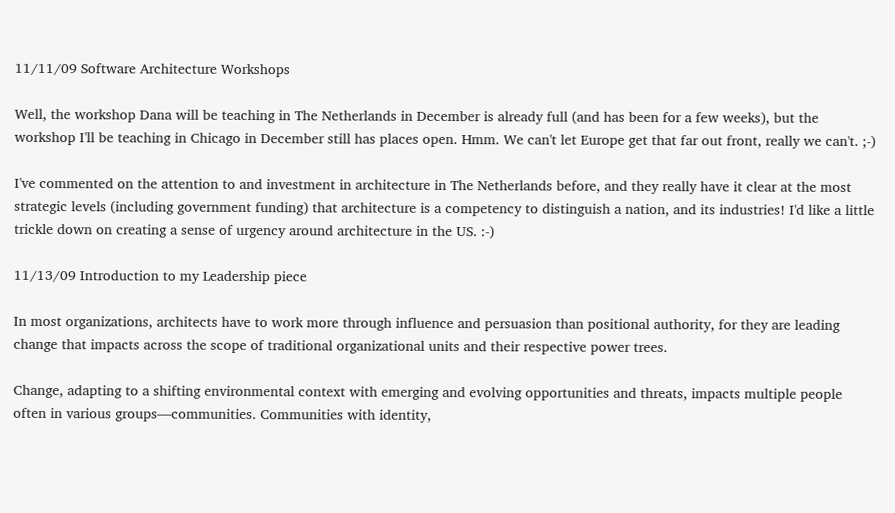11/11/09 Software Architecture Workshops

Well, the workshop Dana will be teaching in The Netherlands in December is already full (and has been for a few weeks), but the workshop I'll be teaching in Chicago in December still has places open. Hmm. We can't let Europe get that far out front, really we can't. ;-)

I've commented on the attention to and investment in architecture in The Netherlands before, and they really have it clear at the most strategic levels (including government funding) that architecture is a competency to distinguish a nation, and its industries! I'd like a little trickle down on creating a sense of urgency around architecture in the US. :-)

11/13/09 Introduction to my Leadership piece

In most organizations, architects have to work more through influence and persuasion than positional authority, for they are leading change that impacts across the scope of traditional organizational units and their respective power trees.

Change, adapting to a shifting environmental context with emerging and evolving opportunities and threats, impacts multiple people often in various groups—communities. Communities with identity,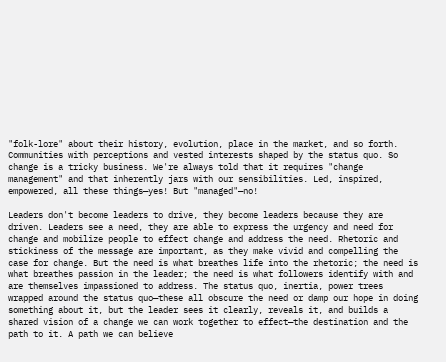"folk-lore" about their history, evolution, place in the market, and so forth. Communities with perceptions and vested interests shaped by the status quo. So change is a tricky business. We're always told that it requires "change management" and that inherently jars with our sensibilities. Led, inspired, empowered, all these things—yes! But "managed"—no!

Leaders don't become leaders to drive, they become leaders because they are driven. Leaders see a need, they are able to express the urgency and need for change and mobilize people to effect change and address the need. Rhetoric and stickiness of the message are important, as they make vivid and compelling the case for change. But the need is what breathes life into the rhetoric; the need is what breathes passion in the leader; the need is what followers identify with and are themselves impassioned to address. The status quo, inertia, power trees wrapped around the status quo—these all obscure the need or damp our hope in doing something about it, but the leader sees it clearly, reveals it, and builds a shared vision of a change we can work together to effect—the destination and the path to it. A path we can believe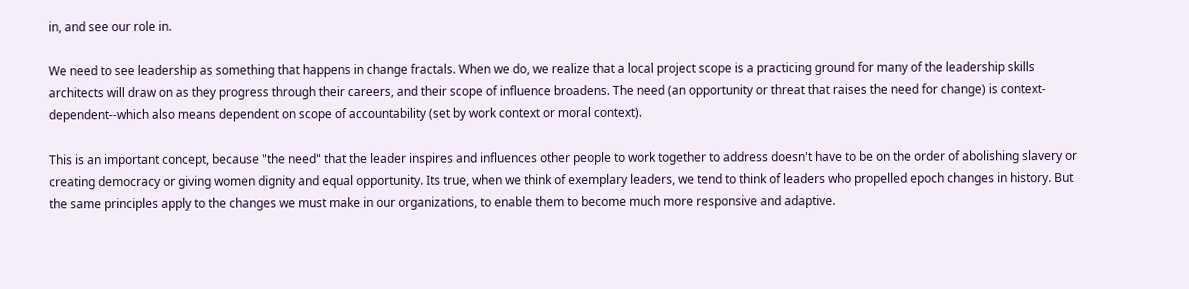in, and see our role in.

We need to see leadership as something that happens in change fractals. When we do, we realize that a local project scope is a practicing ground for many of the leadership skills architects will draw on as they progress through their careers, and their scope of influence broadens. The need (an opportunity or threat that raises the need for change) is context-dependent--which also means dependent on scope of accountability (set by work context or moral context).

This is an important concept, because "the need" that the leader inspires and influences other people to work together to address doesn't have to be on the order of abolishing slavery or creating democracy or giving women dignity and equal opportunity. Its true, when we think of exemplary leaders, we tend to think of leaders who propelled epoch changes in history. But the same principles apply to the changes we must make in our organizations, to enable them to become much more responsive and adaptive.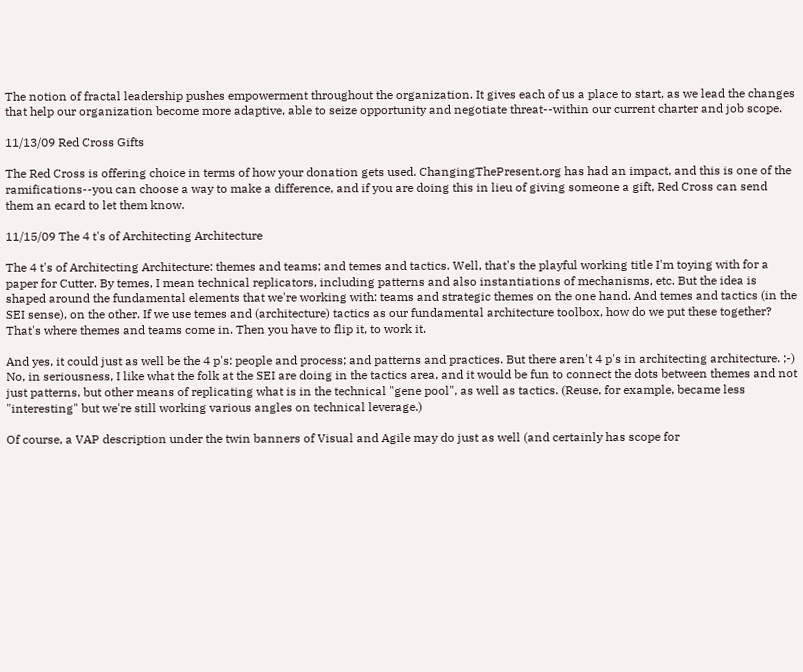The notion of fractal leadership pushes empowerment throughout the organization. It gives each of us a place to start, as we lead the changes that help our organization become more adaptive, able to seize opportunity and negotiate threat--within our current charter and job scope.

11/13/09 Red Cross Gifts

The Red Cross is offering choice in terms of how your donation gets used. ChangingThePresent.org has had an impact, and this is one of the ramifications--you can choose a way to make a difference, and if you are doing this in lieu of giving someone a gift, Red Cross can send them an ecard to let them know.

11/15/09 The 4 t's of Architecting Architecture

The 4 t's of Architecting Architecture: themes and teams; and temes and tactics. Well, that's the playful working title I'm toying with for a paper for Cutter. By temes, I mean technical replicators, including patterns and also instantiations of mechanisms, etc. But the idea is shaped around the fundamental elements that we're working with: teams and strategic themes on the one hand. And temes and tactics (in the SEI sense), on the other. If we use temes and (architecture) tactics as our fundamental architecture toolbox, how do we put these together? That's where themes and teams come in. Then you have to flip it, to work it.

And yes, it could just as well be the 4 p's: people and process; and patterns and practices. But there aren't 4 p's in architecting architecture. ;-)  No, in seriousness, I like what the folk at the SEI are doing in the tactics area, and it would be fun to connect the dots between themes and not just patterns, but other means of replicating what is in the technical "gene pool", as well as tactics. (Reuse, for example, became less "interesting" but we're still working various angles on technical leverage.)

Of course, a VAP description under the twin banners of Visual and Agile may do just as well (and certainly has scope for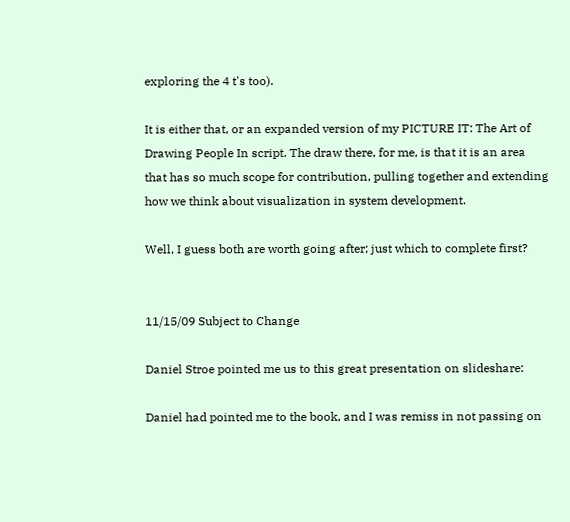exploring the 4 t's too).

It is either that, or an expanded version of my PICTURE IT: The Art of Drawing People In script. The draw there, for me, is that it is an area that has so much scope for contribution, pulling together and extending how we think about visualization in system development.

Well, I guess both are worth going after; just which to complete first?


11/15/09 Subject to Change

Daniel Stroe pointed me us to this great presentation on slideshare:

Daniel had pointed me to the book, and I was remiss in not passing on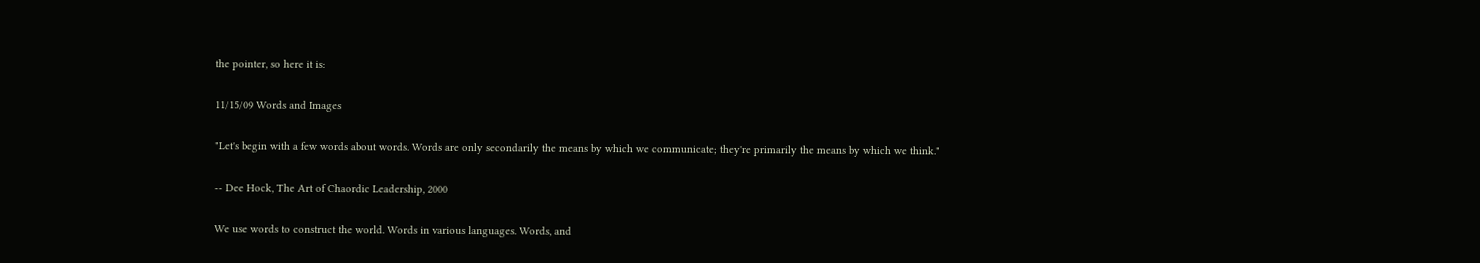the pointer, so here it is:

11/15/09 Words and Images

"Let's begin with a few words about words. Words are only secondarily the means by which we communicate; they're primarily the means by which we think."

-- Dee Hock, The Art of Chaordic Leadership, 2000

We use words to construct the world. Words in various languages. Words, and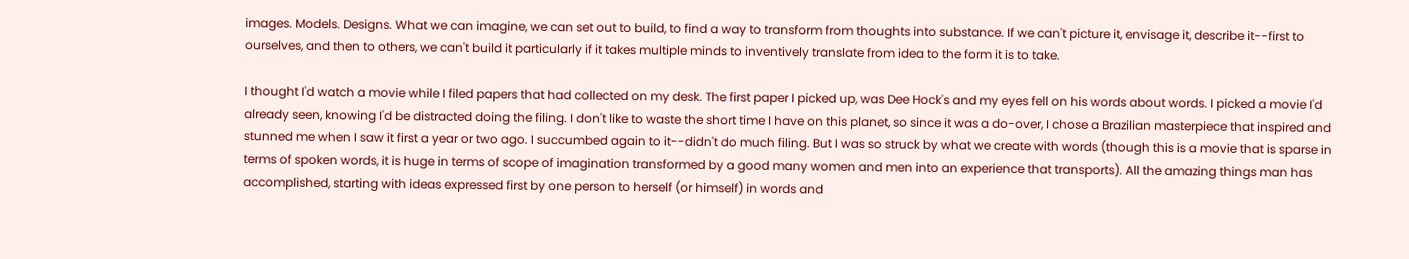images. Models. Designs. What we can imagine, we can set out to build, to find a way to transform from thoughts into substance. If we can't picture it, envisage it, describe it--first to ourselves, and then to others, we can't build it particularly if it takes multiple minds to inventively translate from idea to the form it is to take.

I thought I'd watch a movie while I filed papers that had collected on my desk. The first paper I picked up, was Dee Hock's and my eyes fell on his words about words. I picked a movie I'd already seen, knowing I'd be distracted doing the filing. I don't like to waste the short time I have on this planet, so since it was a do-over, I chose a Brazilian masterpiece that inspired and stunned me when I saw it first a year or two ago. I succumbed again to it--didn't do much filing. But I was so struck by what we create with words (though this is a movie that is sparse in terms of spoken words, it is huge in terms of scope of imagination transformed by a good many women and men into an experience that transports). All the amazing things man has accomplished, starting with ideas expressed first by one person to herself (or himself) in words and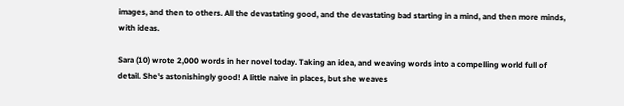images, and then to others. All the devastating good, and the devastating bad starting in a mind, and then more minds, with ideas.

Sara (10) wrote 2,000 words in her novel today. Taking an idea, and weaving words into a compelling world full of detail. She's astonishingly good! A little naive in places, but she weaves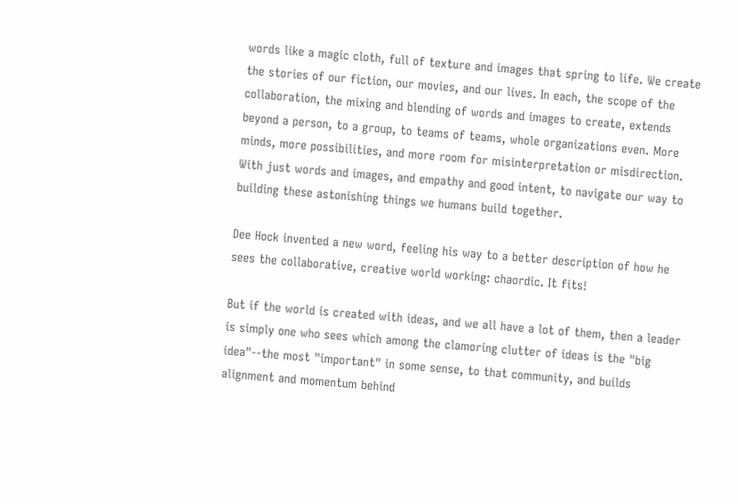words like a magic cloth, full of texture and images that spring to life. We create the stories of our fiction, our movies, and our lives. In each, the scope of the collaboration, the mixing and blending of words and images to create, extends beyond a person, to a group, to teams of teams, whole organizations even. More minds, more possibilities, and more room for misinterpretation or misdirection. With just words and images, and empathy and good intent, to navigate our way to building these astonishing things we humans build together.

Dee Hock invented a new word, feeling his way to a better description of how he sees the collaborative, creative world working: chaordic. It fits!

But if the world is created with ideas, and we all have a lot of them, then a leader is simply one who sees which among the clamoring clutter of ideas is the "big idea"--the most "important" in some sense, to that community, and builds alignment and momentum behind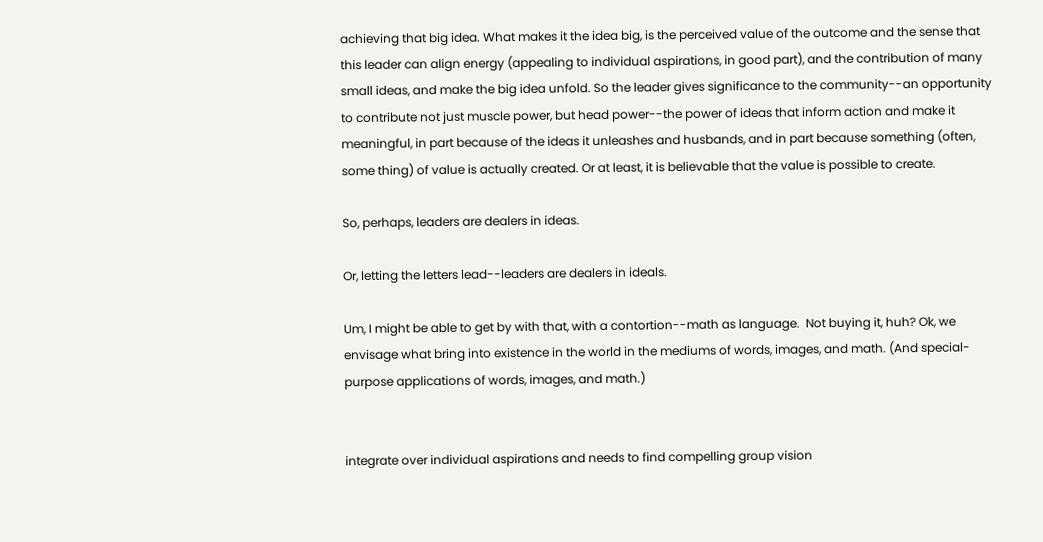achieving that big idea. What makes it the idea big, is the perceived value of the outcome and the sense that this leader can align energy (appealing to individual aspirations, in good part), and the contribution of many small ideas, and make the big idea unfold. So the leader gives significance to the community--an opportunity to contribute not just muscle power, but head power--the power of ideas that inform action and make it meaningful, in part because of the ideas it unleashes and husbands, and in part because something (often, some thing) of value is actually created. Or at least, it is believable that the value is possible to create.

So, perhaps, leaders are dealers in ideas.

Or, letting the letters lead--leaders are dealers in ideals.

Um, I might be able to get by with that, with a contortion--math as language.  Not buying it, huh? Ok, we envisage what bring into existence in the world in the mediums of words, images, and math. (And special-purpose applications of words, images, and math.)


integrate over individual aspirations and needs to find compelling group vision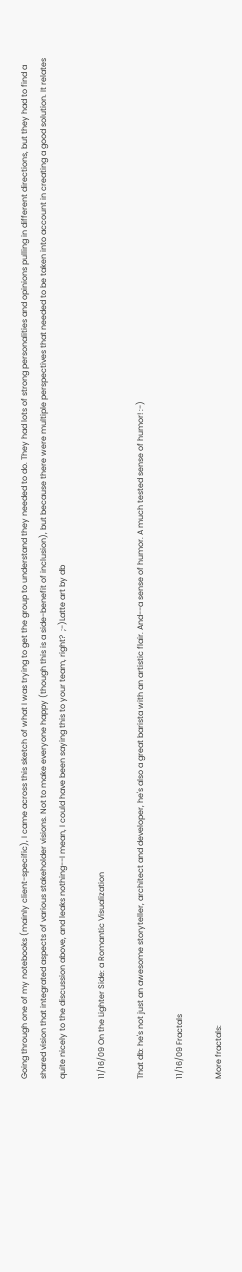Going through one of my notebooks (mainly client-specific), I came across this sketch of what I was trying to get the group to understand they needed to do. They had lots of strong personalities and opinions pulling in different directions, but they had to find a shared vision that integrated aspects of various stakeholder visions. Not to make everyone happy (though this is a side-benefit of inclusion), but because there were multiple perspectives that needed to be taken into account in creating a good solution. It relates quite nicely to the discussion above, and leaks nothing--I mean, I could have been saying this to your team, right?  ;-)Latte art by db

11/16/09 On the Lighter Side: a Romantic Visualization

That db: he's not just an awesome storyteller, architect and developer, he's also a great barista with an artistic flair. And--a sense of humor. A much tested sense of humor! :-)

11/16/09 Fractals

More fractals: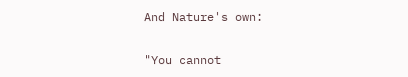And Nature's own:

"You cannot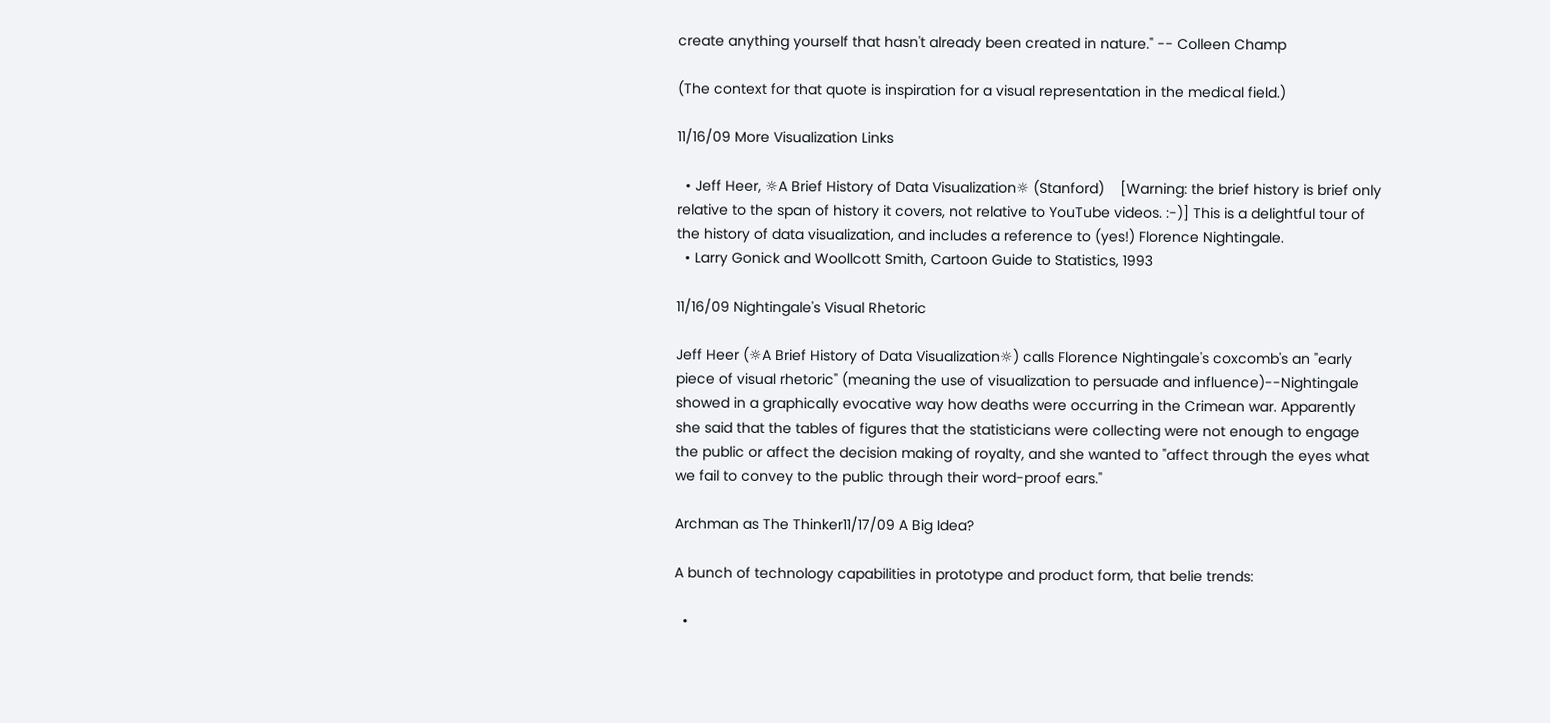create anything yourself that hasn't already been created in nature." -- Colleen Champ

(The context for that quote is inspiration for a visual representation in the medical field.)

11/16/09 More Visualization Links

  • Jeff Heer, ☼A Brief History of Data Visualization☼ (Stanford)    [Warning: the brief history is brief only relative to the span of history it covers, not relative to YouTube videos. :-)] This is a delightful tour of the history of data visualization, and includes a reference to (yes!) Florence Nightingale.
  • Larry Gonick and Woollcott Smith, Cartoon Guide to Statistics, 1993

11/16/09 Nightingale's Visual Rhetoric

Jeff Heer (☼A Brief History of Data Visualization☼) calls Florence Nightingale's coxcomb's an "early piece of visual rhetoric" (meaning the use of visualization to persuade and influence)--Nightingale showed in a graphically evocative way how deaths were occurring in the Crimean war. Apparently she said that the tables of figures that the statisticians were collecting were not enough to engage the public or affect the decision making of royalty, and she wanted to "affect through the eyes what we fail to convey to the public through their word-proof ears."

Archman as The Thinker11/17/09 A Big Idea?

A bunch of technology capabilities in prototype and product form, that belie trends:

  •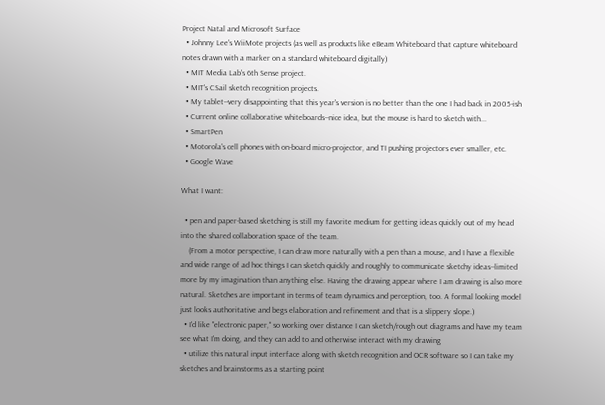Project Natal and Microsoft Surface
  • Johnny Lee's WiiMote projects (as well as products like eBeam Whiteboard that capture whiteboard notes drawn with a marker on a standard whiteboard digitally)
  • MIT Media Lab's 6th Sense project.
  • MIT's CSail sketch recognition projects.
  • My tablet--very disappointing that this year's version is no better than the one I had back in 2005-ish
  • Current online collaborative whiteboards--nice idea, but the mouse is hard to sketch with...
  • SmartPen
  • Motorola's cell phones with on-board micro-projector, and TI pushing projectors ever smaller, etc.
  • Google Wave

What I want:

  • pen and paper-based sketching is still my favorite medium for getting ideas quickly out of my head into the shared collaboration space of the team.
    (From a motor perspective, I can draw more naturally with a pen than a mouse, and I have a flexible and wide range of ad hoc things I can sketch quickly and roughly to communicate sketchy ideas--limited more by my imagination than anything else. Having the drawing appear where I am drawing is also more natural. Sketches are important in terms of team dynamics and perception, too. A formal looking model just looks authoritative and begs elaboration and refinement and that is a slippery slope.)
  • I'd like "electronic paper," so working over distance I can sketch/rough out diagrams and have my team see what I'm doing, and they can add to and otherwise interact with my drawing
  • utilize this natural input interface along with sketch recognition and OCR software so I can take my sketches and brainstorms as a starting point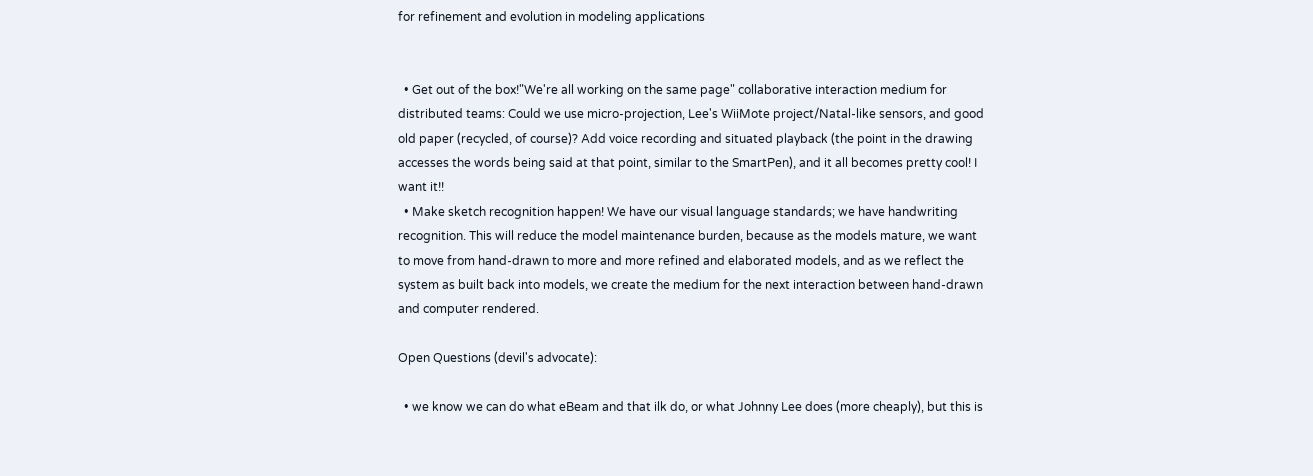for refinement and evolution in modeling applications


  • Get out of the box!"We're all working on the same page" collaborative interaction medium for distributed teams: Could we use micro-projection, Lee's WiiMote project/Natal-like sensors, and good old paper (recycled, of course)? Add voice recording and situated playback (the point in the drawing accesses the words being said at that point, similar to the SmartPen), and it all becomes pretty cool! I want it!!
  • Make sketch recognition happen! We have our visual language standards; we have handwriting recognition. This will reduce the model maintenance burden, because as the models mature, we want to move from hand-drawn to more and more refined and elaborated models, and as we reflect the system as built back into models, we create the medium for the next interaction between hand-drawn and computer rendered.

Open Questions (devil's advocate):

  • we know we can do what eBeam and that ilk do, or what Johnny Lee does (more cheaply), but this is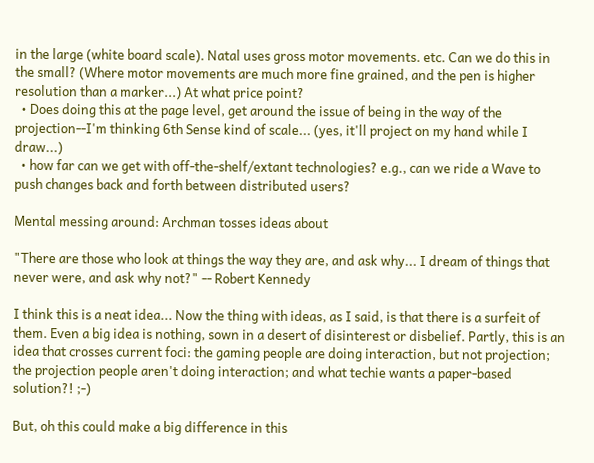in the large (white board scale). Natal uses gross motor movements. etc. Can we do this in the small? (Where motor movements are much more fine grained, and the pen is higher resolution than a marker...) At what price point?
  • Does doing this at the page level, get around the issue of being in the way of the projection--I'm thinking 6th Sense kind of scale... (yes, it'll project on my hand while I draw...)
  • how far can we get with off-the-shelf/extant technologies? e.g., can we ride a Wave to push changes back and forth between distributed users?

Mental messing around: Archman tosses ideas about

"There are those who look at things the way they are, and ask why... I dream of things that never were, and ask why not?" -- Robert Kennedy

I think this is a neat idea... Now the thing with ideas, as I said, is that there is a surfeit of them. Even a big idea is nothing, sown in a desert of disinterest or disbelief. Partly, this is an idea that crosses current foci: the gaming people are doing interaction, but not projection; the projection people aren't doing interaction; and what techie wants a paper-based solution?! ;-)

But, oh this could make a big difference in this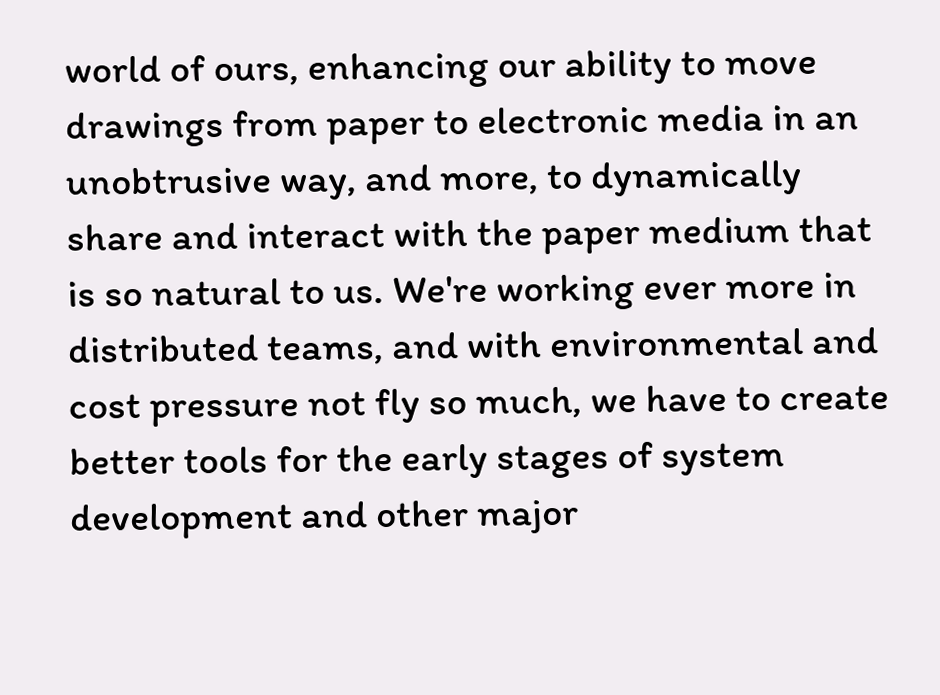world of ours, enhancing our ability to move drawings from paper to electronic media in an unobtrusive way, and more, to dynamically share and interact with the paper medium that is so natural to us. We're working ever more in distributed teams, and with environmental and cost pressure not fly so much, we have to create better tools for the early stages of system development and other major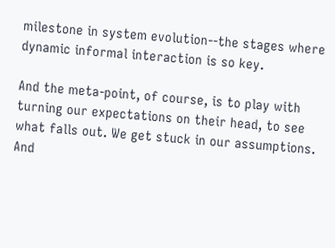milestone in system evolution--the stages where dynamic informal interaction is so key.

And the meta-point, of course, is to play with turning our expectations on their head, to see what falls out. We get stuck in our assumptions. And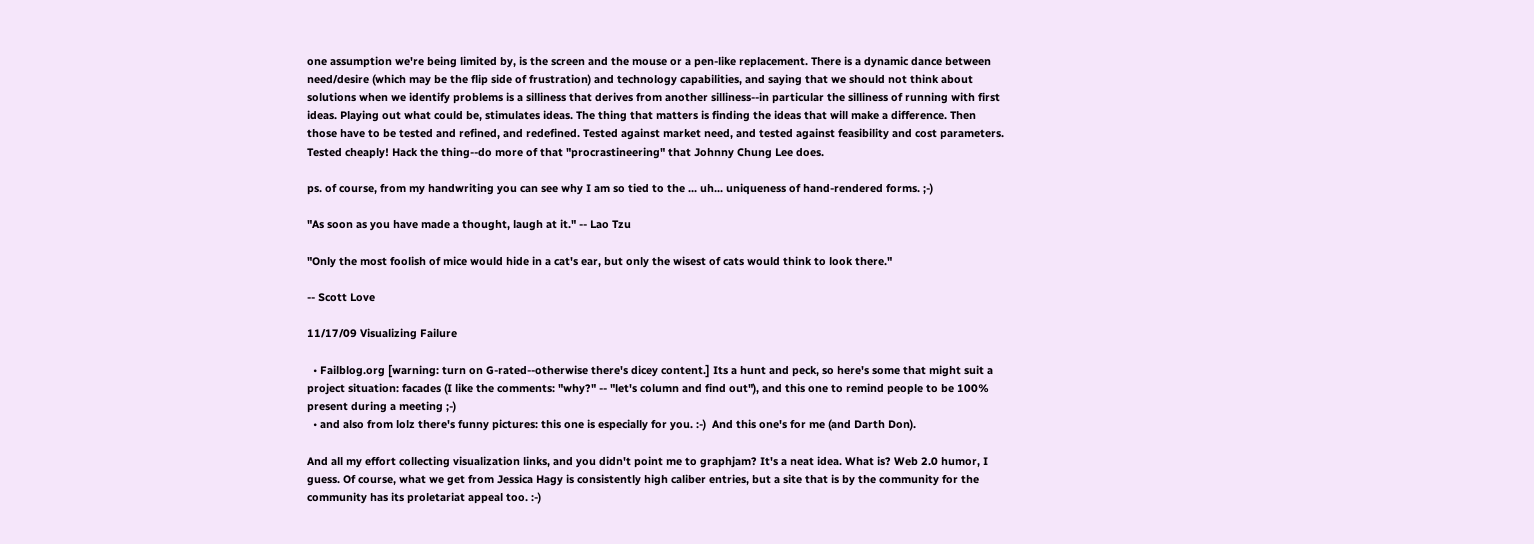one assumption we're being limited by, is the screen and the mouse or a pen-like replacement. There is a dynamic dance between need/desire (which may be the flip side of frustration) and technology capabilities, and saying that we should not think about solutions when we identify problems is a silliness that derives from another silliness--in particular the silliness of running with first ideas. Playing out what could be, stimulates ideas. The thing that matters is finding the ideas that will make a difference. Then those have to be tested and refined, and redefined. Tested against market need, and tested against feasibility and cost parameters. Tested cheaply! Hack the thing--do more of that "procrastineering" that Johnny Chung Lee does.

ps. of course, from my handwriting you can see why I am so tied to the ... uh... uniqueness of hand-rendered forms. ;-)

"As soon as you have made a thought, laugh at it." -- Lao Tzu

"Only the most foolish of mice would hide in a cat's ear, but only the wisest of cats would think to look there."

-- Scott Love

11/17/09 Visualizing Failure

  • Failblog.org [warning: turn on G-rated--otherwise there's dicey content.] Its a hunt and peck, so here's some that might suit a project situation: facades (I like the comments: "why?" -- "let's column and find out"), and this one to remind people to be 100% present during a meeting ;-)
  • and also from lolz there's funny pictures: this one is especially for you. :-)  And this one's for me (and Darth Don).

And all my effort collecting visualization links, and you didn't point me to graphjam? It's a neat idea. What is? Web 2.0 humor, I guess. Of course, what we get from Jessica Hagy is consistently high caliber entries, but a site that is by the community for the community has its proletariat appeal too. :-)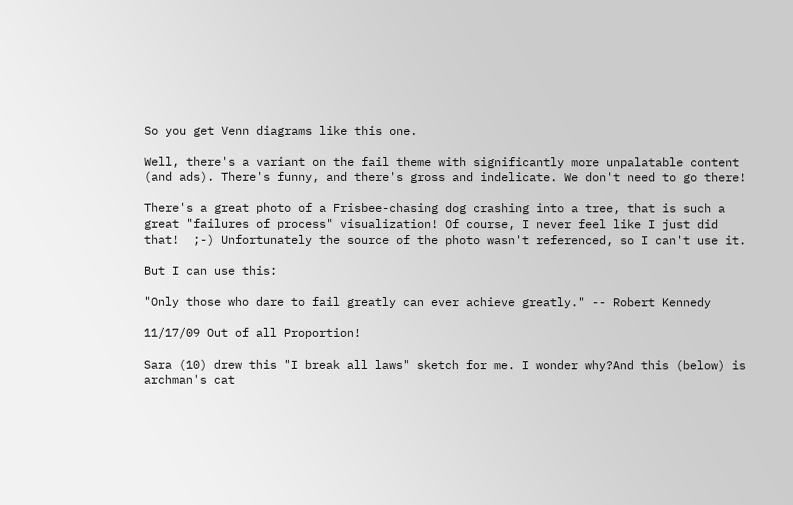So you get Venn diagrams like this one.

Well, there's a variant on the fail theme with significantly more unpalatable content (and ads). There's funny, and there's gross and indelicate. We don't need to go there!

There's a great photo of a Frisbee-chasing dog crashing into a tree, that is such a great "failures of process" visualization! Of course, I never feel like I just did that!  ;-) Unfortunately the source of the photo wasn't referenced, so I can't use it.

But I can use this:

"Only those who dare to fail greatly can ever achieve greatly." -- Robert Kennedy

11/17/09 Out of all Proportion!

Sara (10) drew this "I break all laws" sketch for me. I wonder why?And this (below) is archman's cat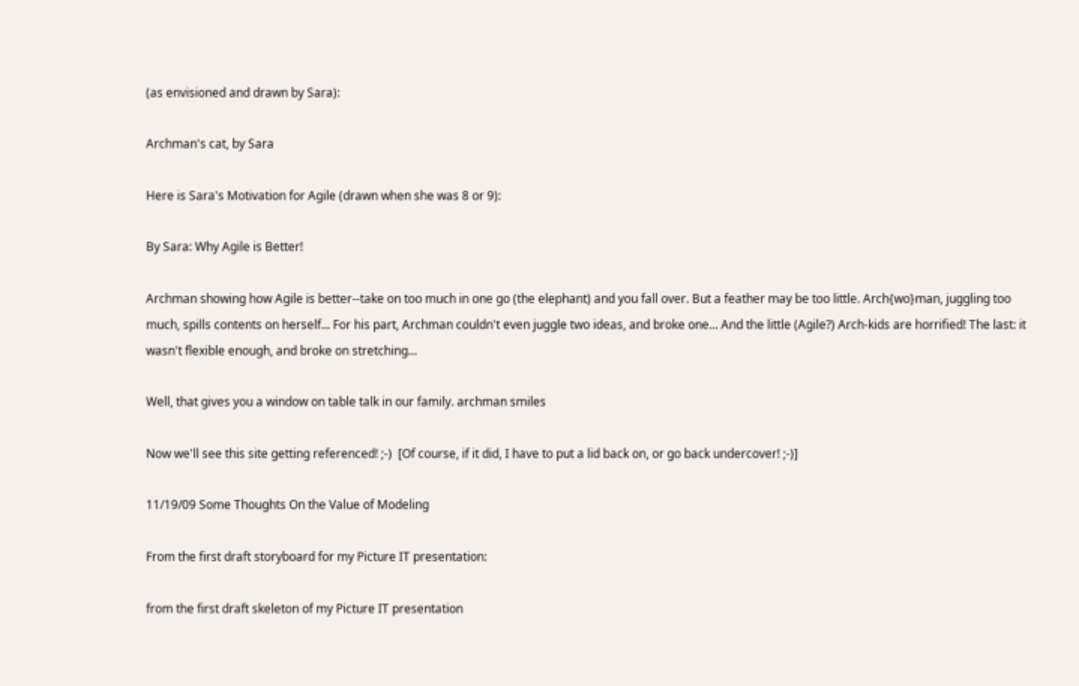(as envisioned and drawn by Sara):

Archman's cat, by Sara

Here is Sara's Motivation for Agile (drawn when she was 8 or 9):

By Sara: Why Agile is Better!

Archman showing how Agile is better--take on too much in one go (the elephant) and you fall over. But a feather may be too little. Arch{wo}man, juggling too much, spills contents on herself... For his part, Archman couldn't even juggle two ideas, and broke one... And the little (Agile?) Arch-kids are horrified! The last: it wasn't flexible enough, and broke on stretching...

Well, that gives you a window on table talk in our family. archman smiles

Now we'll see this site getting referenced! ;-)  [Of course, if it did, I have to put a lid back on, or go back undercover! ;-)]

11/19/09 Some Thoughts On the Value of Modeling

From the first draft storyboard for my Picture IT presentation:

from the first draft skeleton of my Picture IT presentation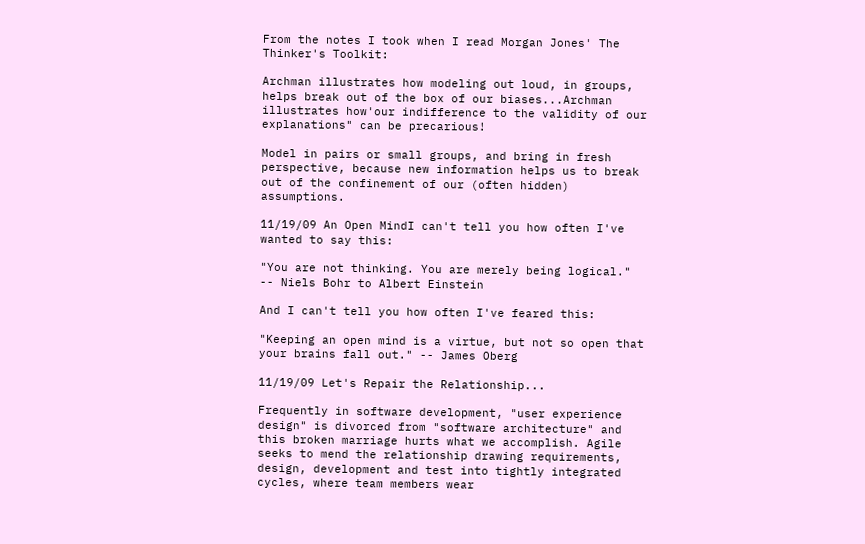From the notes I took when I read Morgan Jones' The Thinker's Toolkit:

Archman illustrates how modeling out loud, in groups, helps break out of the box of our biases...Archman illustrates how'our indifference to the validity of our explanations" can be precarious!

Model in pairs or small groups, and bring in fresh perspective, because new information helps us to break out of the confinement of our (often hidden) assumptions.

11/19/09 An Open MindI can't tell you how often I've wanted to say this:

"You are not thinking. You are merely being logical."  -- Niels Bohr to Albert Einstein

And I can't tell you how often I've feared this:

"Keeping an open mind is a virtue, but not so open that your brains fall out." -- James Oberg

11/19/09 Let's Repair the Relationship...

Frequently in software development, "user experience design" is divorced from "software architecture" and this broken marriage hurts what we accomplish. Agile seeks to mend the relationship drawing requirements, design, development and test into tightly integrated cycles, where team members wear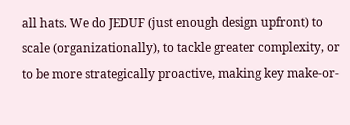all hats. We do JEDUF (just enough design upfront) to scale (organizationally), to tackle greater complexity, or to be more strategically proactive, making key make-or-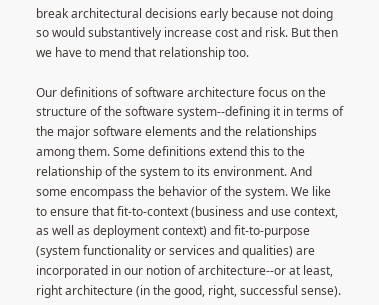break architectural decisions early because not doing so would substantively increase cost and risk. But then we have to mend that relationship too.

Our definitions of software architecture focus on the structure of the software system--defining it in terms of the major software elements and the relationships among them. Some definitions extend this to the relationship of the system to its environment. And some encompass the behavior of the system. We like to ensure that fit-to-context (business and use context, as well as deployment context) and fit-to-purpose (system functionality or services and qualities) are incorporated in our notion of architecture--or at least, right architecture (in the good, right, successful sense).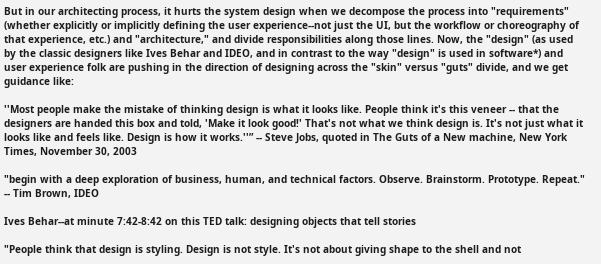But in our architecting process, it hurts the system design when we decompose the process into "requirements" (whether explicitly or implicitly defining the user experience--not just the UI, but the workflow or choreography of that experience, etc.) and "architecture," and divide responsibilities along those lines. Now, the "design" (as used by the classic designers like Ives Behar and IDEO, and in contrast to the way "design" is used in software*) and user experience folk are pushing in the direction of designing across the "skin" versus "guts" divide, and we get guidance like:

''Most people make the mistake of thinking design is what it looks like. People think it's this veneer -- that the designers are handed this box and told, 'Make it look good!' That's not what we think design is. It's not just what it looks like and feels like. Design is how it works.''” -- Steve Jobs, quoted in The Guts of a New machine, New York Times, November 30, 2003

"begin with a deep exploration of business, human, and technical factors. Observe. Brainstorm. Prototype. Repeat." -- Tim Brown, IDEO

Ives Behar--at minute 7:42-8:42 on this TED talk: designing objects that tell stories

"People think that design is styling. Design is not style. It's not about giving shape to the shell and not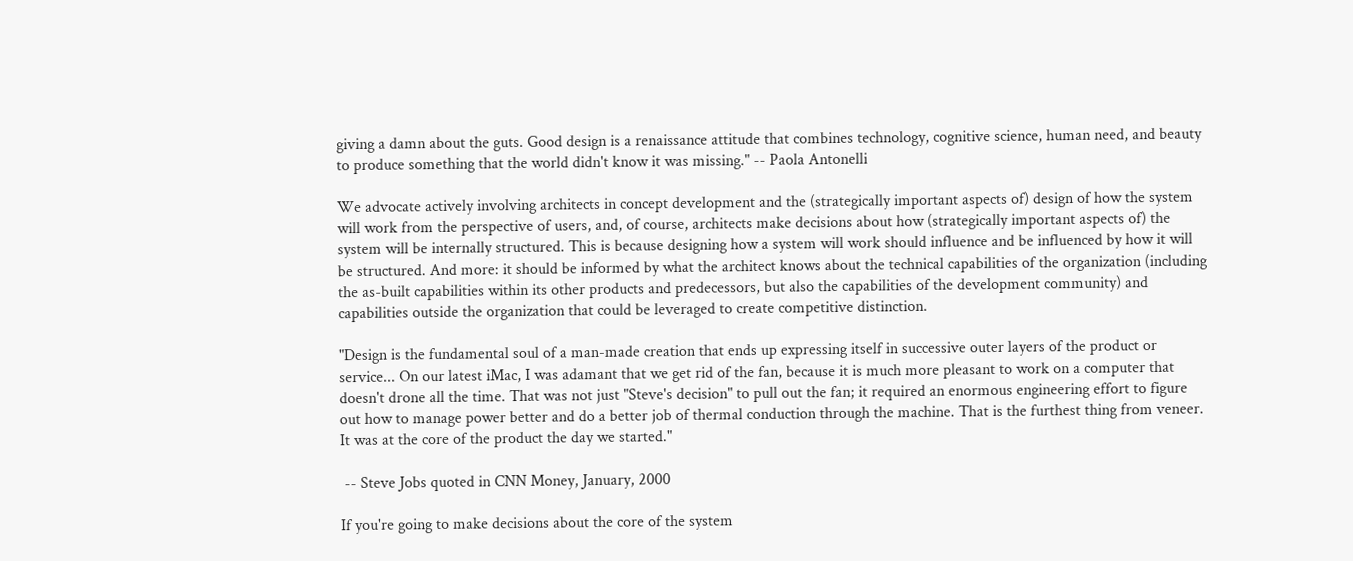giving a damn about the guts. Good design is a renaissance attitude that combines technology, cognitive science, human need, and beauty to produce something that the world didn't know it was missing." -- Paola Antonelli

We advocate actively involving architects in concept development and the (strategically important aspects of) design of how the system will work from the perspective of users, and, of course, architects make decisions about how (strategically important aspects of) the system will be internally structured. This is because designing how a system will work should influence and be influenced by how it will be structured. And more: it should be informed by what the architect knows about the technical capabilities of the organization (including the as-built capabilities within its other products and predecessors, but also the capabilities of the development community) and capabilities outside the organization that could be leveraged to create competitive distinction.

"Design is the fundamental soul of a man-made creation that ends up expressing itself in successive outer layers of the product or service... On our latest iMac, I was adamant that we get rid of the fan, because it is much more pleasant to work on a computer that doesn't drone all the time. That was not just "Steve's decision" to pull out the fan; it required an enormous engineering effort to figure out how to manage power better and do a better job of thermal conduction through the machine. That is the furthest thing from veneer. It was at the core of the product the day we started."

 -- Steve Jobs quoted in CNN Money, January, 2000

If you're going to make decisions about the core of the system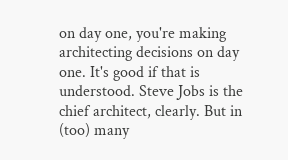on day one, you're making architecting decisions on day one. It's good if that is understood. Steve Jobs is the chief architect, clearly. But in (too) many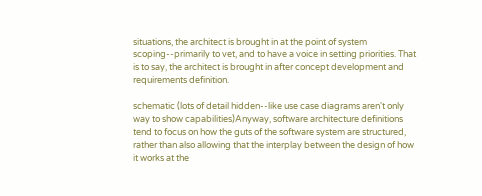situations, the architect is brought in at the point of system scoping--primarily to vet, and to have a voice in setting priorities. That is to say, the architect is brought in after concept development and requirements definition.

schematic (lots of detail hidden--like use case diagrams aren't only way to show capabilities)Anyway, software architecture definitions tend to focus on how the guts of the software system are structured, rather than also allowing that the interplay between the design of how it works at the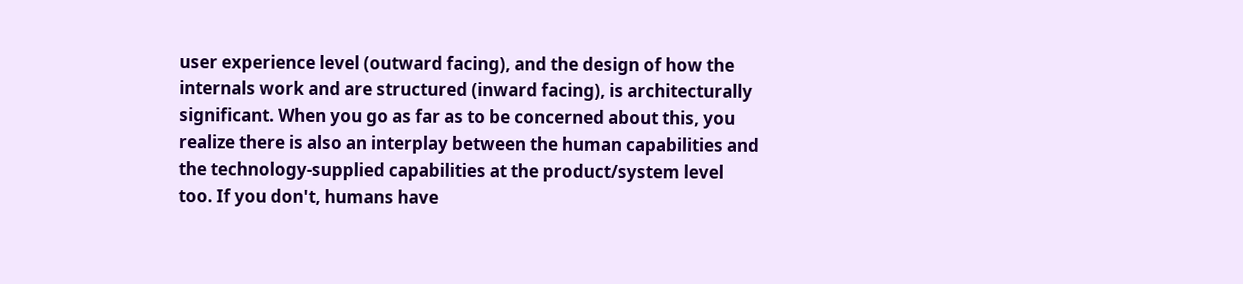user experience level (outward facing), and the design of how the internals work and are structured (inward facing), is architecturally significant. When you go as far as to be concerned about this, you realize there is also an interplay between the human capabilities and the technology-supplied capabilities at the product/system level too. If you don't, humans have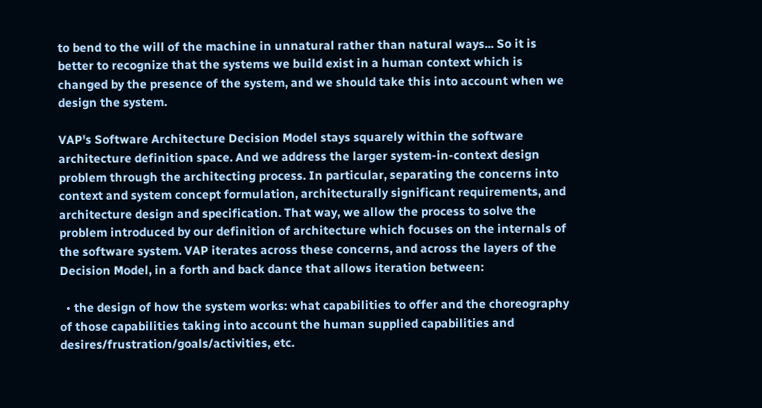to bend to the will of the machine in unnatural rather than natural ways... So it is better to recognize that the systems we build exist in a human context which is changed by the presence of the system, and we should take this into account when we design the system.

VAP's Software Architecture Decision Model stays squarely within the software architecture definition space. And we address the larger system-in-context design problem through the architecting process. In particular, separating the concerns into context and system concept formulation, architecturally significant requirements, and architecture design and specification. That way, we allow the process to solve the problem introduced by our definition of architecture which focuses on the internals of the software system. VAP iterates across these concerns, and across the layers of the Decision Model, in a forth and back dance that allows iteration between:

  • the design of how the system works: what capabilities to offer and the choreography of those capabilities taking into account the human supplied capabilities and desires/frustration/goals/activities, etc.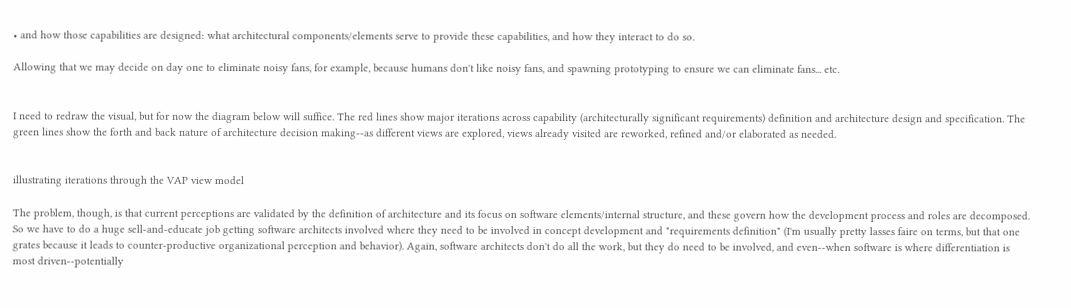• and how those capabilities are designed: what architectural components/elements serve to provide these capabilities, and how they interact to do so.

Allowing that we may decide on day one to eliminate noisy fans, for example, because humans don't like noisy fans, and spawning prototyping to ensure we can eliminate fans... etc.


I need to redraw the visual, but for now the diagram below will suffice. The red lines show major iterations across capability (architecturally significant requirements) definition and architecture design and specification. The green lines show the forth and back nature of architecture decision making--as different views are explored, views already visited are reworked, refined and/or elaborated as needed.


illustrating iterations through the VAP view model

The problem, though, is that current perceptions are validated by the definition of architecture and its focus on software elements/internal structure, and these govern how the development process and roles are decomposed. So we have to do a huge sell-and-educate job getting software architects involved where they need to be involved in concept development and "requirements definition" (I'm usually pretty lasses faire on terms, but that one grates because it leads to counter-productive organizational perception and behavior). Again, software architects don't do all the work, but they do need to be involved, and even--when software is where differentiation is most driven--potentially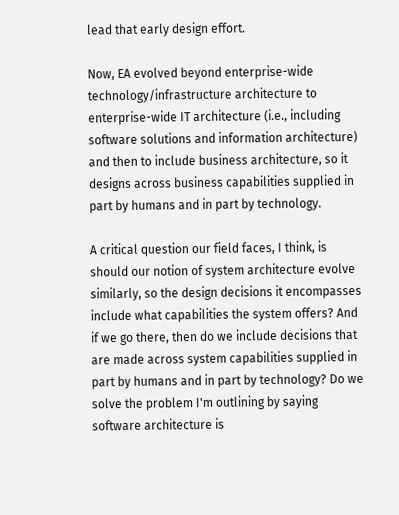lead that early design effort.

Now, EA evolved beyond enterprise-wide technology/infrastructure architecture to enterprise-wide IT architecture (i.e., including software solutions and information architecture) and then to include business architecture, so it designs across business capabilities supplied in part by humans and in part by technology.

A critical question our field faces, I think, is should our notion of system architecture evolve similarly, so the design decisions it encompasses include what capabilities the system offers? And if we go there, then do we include decisions that are made across system capabilities supplied in part by humans and in part by technology? Do we solve the problem I'm outlining by saying software architecture is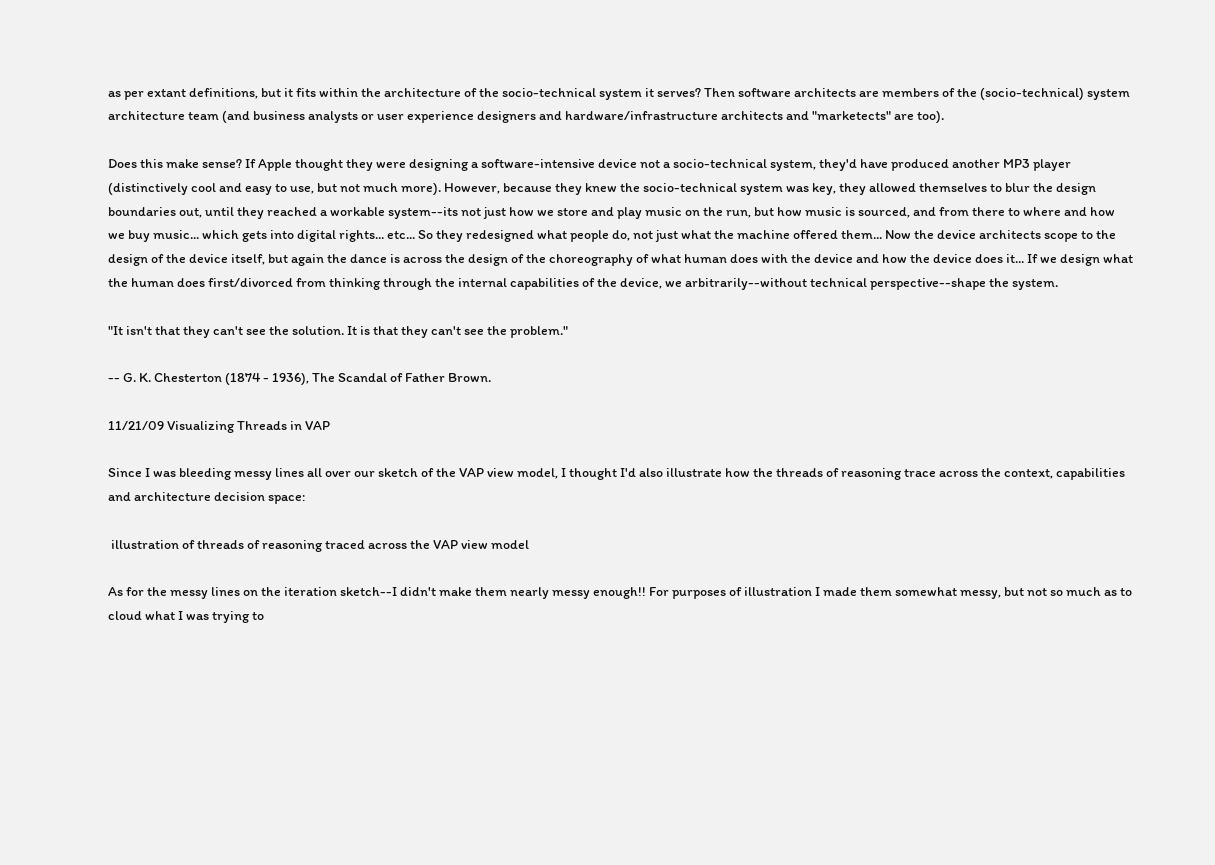as per extant definitions, but it fits within the architecture of the socio-technical system it serves? Then software architects are members of the (socio-technical) system architecture team (and business analysts or user experience designers and hardware/infrastructure architects and "marketects" are too).

Does this make sense? If Apple thought they were designing a software-intensive device not a socio-technical system, they'd have produced another MP3 player (distinctively cool and easy to use, but not much more). However, because they knew the socio-technical system was key, they allowed themselves to blur the design boundaries out, until they reached a workable system--its not just how we store and play music on the run, but how music is sourced, and from there to where and how we buy music... which gets into digital rights... etc... So they redesigned what people do, not just what the machine offered them... Now the device architects scope to the design of the device itself, but again the dance is across the design of the choreography of what human does with the device and how the device does it... If we design what the human does first/divorced from thinking through the internal capabilities of the device, we arbitrarily--without technical perspective--shape the system.

"It isn't that they can't see the solution. It is that they can't see the problem."

-- G. K. Chesterton (1874 - 1936), The Scandal of Father Brown.

11/21/09 Visualizing Threads in VAP

Since I was bleeding messy lines all over our sketch of the VAP view model, I thought I'd also illustrate how the threads of reasoning trace across the context, capabilities and architecture decision space:

 illustration of threads of reasoning traced across the VAP view model

As for the messy lines on the iteration sketch--I didn't make them nearly messy enough!! For purposes of illustration I made them somewhat messy, but not so much as to cloud what I was trying to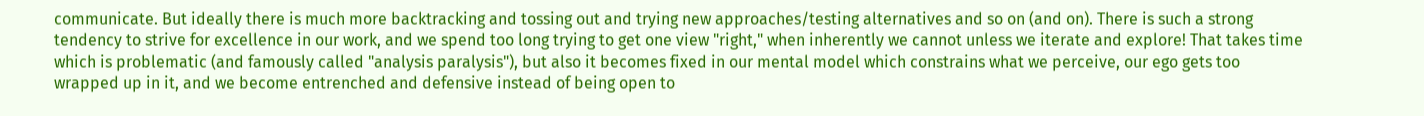communicate. But ideally there is much more backtracking and tossing out and trying new approaches/testing alternatives and so on (and on). There is such a strong tendency to strive for excellence in our work, and we spend too long trying to get one view "right," when inherently we cannot unless we iterate and explore! That takes time which is problematic (and famously called "analysis paralysis"), but also it becomes fixed in our mental model which constrains what we perceive, our ego gets too wrapped up in it, and we become entrenched and defensive instead of being open to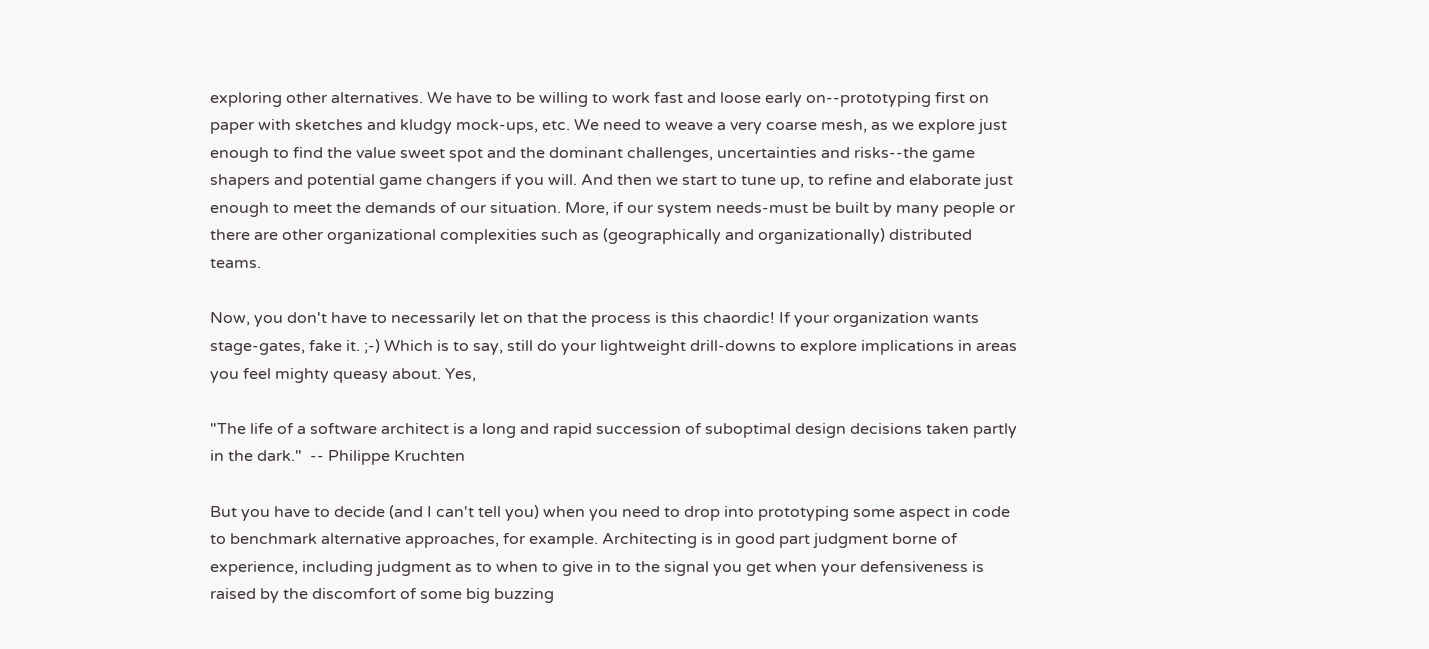exploring other alternatives. We have to be willing to work fast and loose early on--prototyping first on paper with sketches and kludgy mock-ups, etc. We need to weave a very coarse mesh, as we explore just enough to find the value sweet spot and the dominant challenges, uncertainties and risks--the game shapers and potential game changers if you will. And then we start to tune up, to refine and elaborate just enough to meet the demands of our situation. More, if our system needs-must be built by many people or there are other organizational complexities such as (geographically and organizationally) distributed teams.

Now, you don't have to necessarily let on that the process is this chaordic! If your organization wants stage-gates, fake it. ;-) Which is to say, still do your lightweight drill-downs to explore implications in areas you feel mighty queasy about. Yes,

"The life of a software architect is a long and rapid succession of suboptimal design decisions taken partly in the dark."  -- Philippe Kruchten

But you have to decide (and I can't tell you) when you need to drop into prototyping some aspect in code to benchmark alternative approaches, for example. Architecting is in good part judgment borne of experience, including judgment as to when to give in to the signal you get when your defensiveness is raised by the discomfort of some big buzzing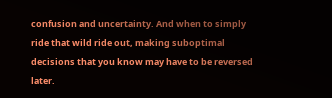confusion and uncertainty. And when to simply ride that wild ride out, making suboptimal decisions that you know may have to be reversed later.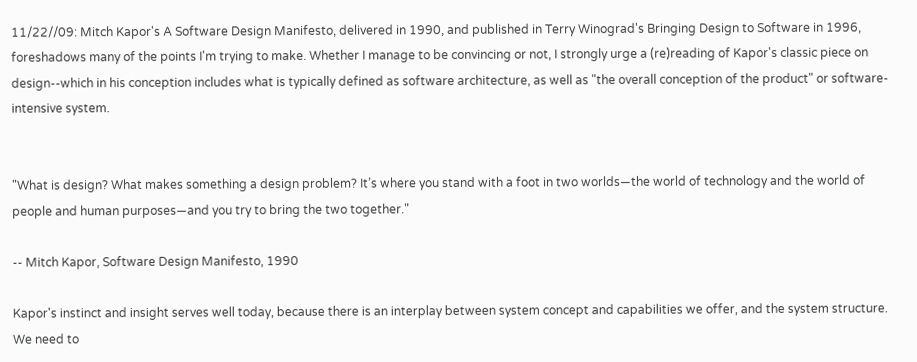11/22//09: Mitch Kapor's A Software Design Manifesto, delivered in 1990, and published in Terry Winograd's Bringing Design to Software in 1996, foreshadows many of the points I'm trying to make. Whether I manage to be convincing or not, I strongly urge a (re)reading of Kapor's classic piece on design--which in his conception includes what is typically defined as software architecture, as well as "the overall conception of the product" or software-intensive system.


"What is design? What makes something a design problem? It’s where you stand with a foot in two worlds—the world of technology and the world of people and human purposes—and you try to bring the two together."

-- Mitch Kapor, Software Design Manifesto, 1990

Kapor's instinct and insight serves well today, because there is an interplay between system concept and capabilities we offer, and the system structure. We need to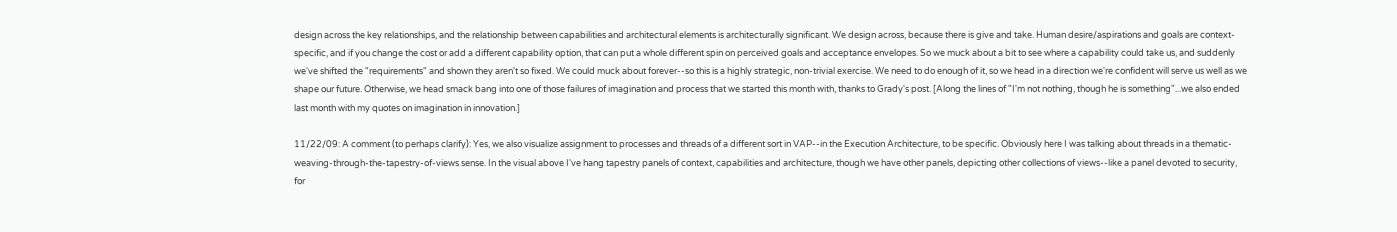design across the key relationships, and the relationship between capabilities and architectural elements is architecturally significant. We design across, because there is give and take. Human desire/aspirations and goals are context-specific, and if you change the cost or add a different capability option, that can put a whole different spin on perceived goals and acceptance envelopes. So we muck about a bit to see where a capability could take us, and suddenly we've shifted the "requirements" and shown they aren't so fixed. We could muck about forever--so this is a highly strategic, non-trivial exercise. We need to do enough of it, so we head in a direction we're confident will serve us well as we shape our future. Otherwise, we head smack bang into one of those failures of imagination and process that we started this month with, thanks to Grady's post. [Along the lines of "I'm not nothing, though he is something"...we also ended last month with my quotes on imagination in innovation.]

11/22/09: A comment (to perhaps clarify): Yes, we also visualize assignment to processes and threads of a different sort in VAP--in the Execution Architecture, to be specific. Obviously here I was talking about threads in a thematic-weaving-through-the-tapestry-of-views sense. In the visual above I've hang tapestry panels of context, capabilities and architecture, though we have other panels, depicting other collections of views--like a panel devoted to security, for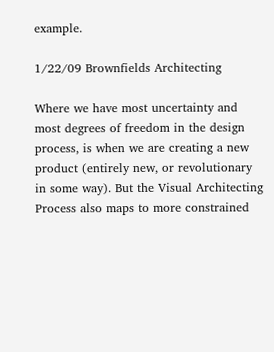example.

1/22/09 Brownfields Architecting

Where we have most uncertainty and most degrees of freedom in the design process, is when we are creating a new product (entirely new, or revolutionary in some way). But the Visual Architecting Process also maps to more constrained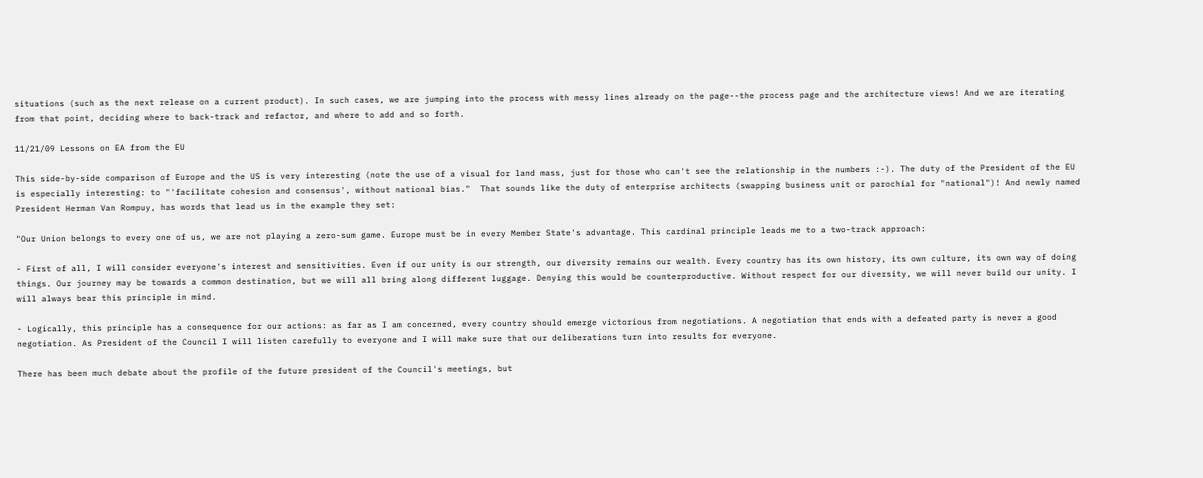situations (such as the next release on a current product). In such cases, we are jumping into the process with messy lines already on the page--the process page and the architecture views! And we are iterating from that point, deciding where to back-track and refactor, and where to add and so forth.

11/21/09 Lessons on EA from the EU

This side-by-side comparison of Europe and the US is very interesting (note the use of a visual for land mass, just for those who can't see the relationship in the numbers :-). The duty of the President of the EU is especially interesting: to "'facilitate cohesion and consensus', without national bias."  That sounds like the duty of enterprise architects (swapping business unit or parochial for "national")! And newly named President Herman Van Rompuy, has words that lead us in the example they set:

"Our Union belongs to every one of us, we are not playing a zero-sum game. Europe must be in every Member State's advantage. This cardinal principle leads me to a two-track approach:

- First of all, I will consider everyone's interest and sensitivities. Even if our unity is our strength, our diversity remains our wealth. Every country has its own history, its own culture, its own way of doing things. Our journey may be towards a common destination, but we will all bring along different luggage. Denying this would be counterproductive. Without respect for our diversity, we will never build our unity. I will always bear this principle in mind.

- Logically, this principle has a consequence for our actions: as far as I am concerned, every country should emerge victorious from negotiations. A negotiation that ends with a defeated party is never a good negotiation. As President of the Council I will listen carefully to everyone and I will make sure that our deliberations turn into results for everyone.

There has been much debate about the profile of the future president of the Council's meetings, but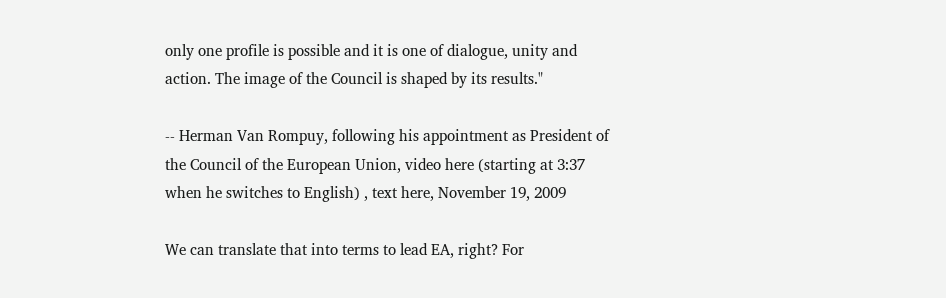only one profile is possible and it is one of dialogue, unity and action. The image of the Council is shaped by its results."

-- Herman Van Rompuy, following his appointment as President of the Council of the European Union, video here (starting at 3:37 when he switches to English) , text here, November 19, 2009

We can translate that into terms to lead EA, right? For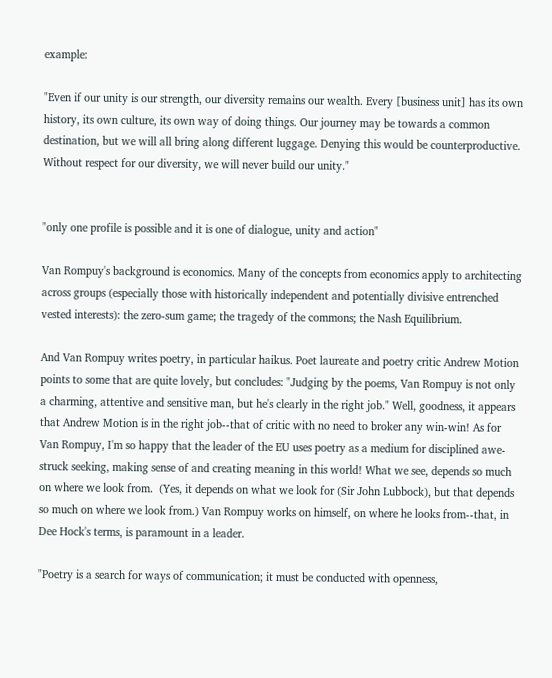example:

"Even if our unity is our strength, our diversity remains our wealth. Every [business unit] has its own history, its own culture, its own way of doing things. Our journey may be towards a common destination, but we will all bring along different luggage. Denying this would be counterproductive. Without respect for our diversity, we will never build our unity."


"only one profile is possible and it is one of dialogue, unity and action"

Van Rompuy's background is economics. Many of the concepts from economics apply to architecting across groups (especially those with historically independent and potentially divisive entrenched vested interests): the zero-sum game; the tragedy of the commons; the Nash Equilibrium.

And Van Rompuy writes poetry, in particular haikus. Poet laureate and poetry critic Andrew Motion points to some that are quite lovely, but concludes: "Judging by the poems, Van Rompuy is not only a charming, attentive and sensitive man, but he's clearly in the right job." Well, goodness, it appears that Andrew Motion is in the right job--that of critic with no need to broker any win-win! As for Van Rompuy, I'm so happy that the leader of the EU uses poetry as a medium for disciplined awe-struck seeking, making sense of and creating meaning in this world! What we see, depends so much on where we look from.  (Yes, it depends on what we look for (Sir John Lubbock), but that depends so much on where we look from.) Van Rompuy works on himself, on where he looks from--that, in Dee Hock's terms, is paramount in a leader.

"Poetry is a search for ways of communication; it must be conducted with openness,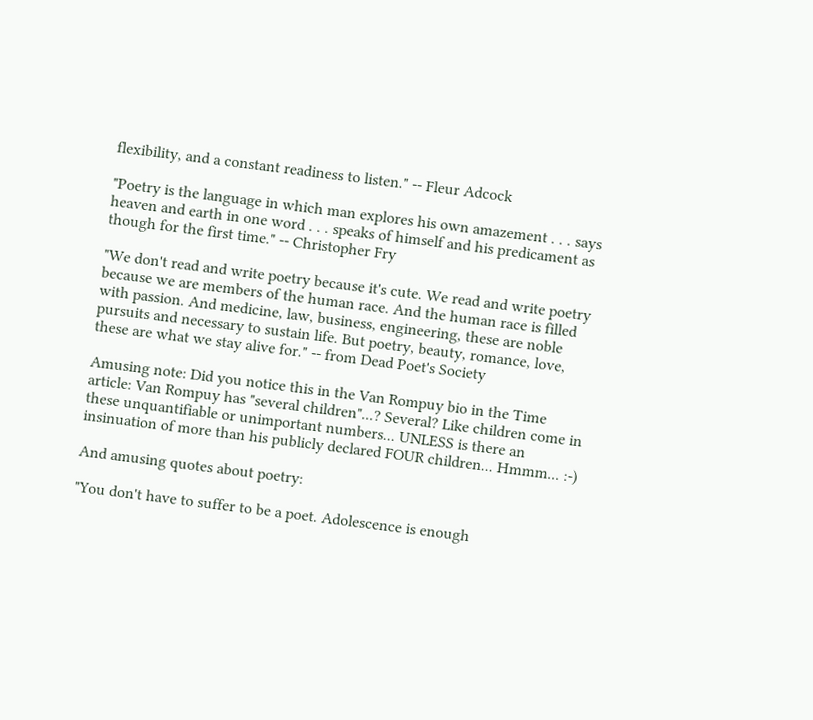flexibility, and a constant readiness to listen." -- Fleur Adcock

"Poetry is the language in which man explores his own amazement . . . says heaven and earth in one word . . . speaks of himself and his predicament as though for the first time." -- Christopher Fry

"We don't read and write poetry because it's cute. We read and write poetry because we are members of the human race. And the human race is filled with passion. And medicine, law, business, engineering, these are noble pursuits and necessary to sustain life. But poetry, beauty, romance, love, these are what we stay alive for." -- from Dead Poet's Society

Amusing note: Did you notice this in the Van Rompuy bio in the Time article: Van Rompuy has "several children"...? Several? Like children come in these unquantifiable or unimportant numbers... UNLESS is there an insinuation of more than his publicly declared FOUR children... Hmmm... :-)

And amusing quotes about poetry:

"You don't have to suffer to be a poet. Adolescence is enough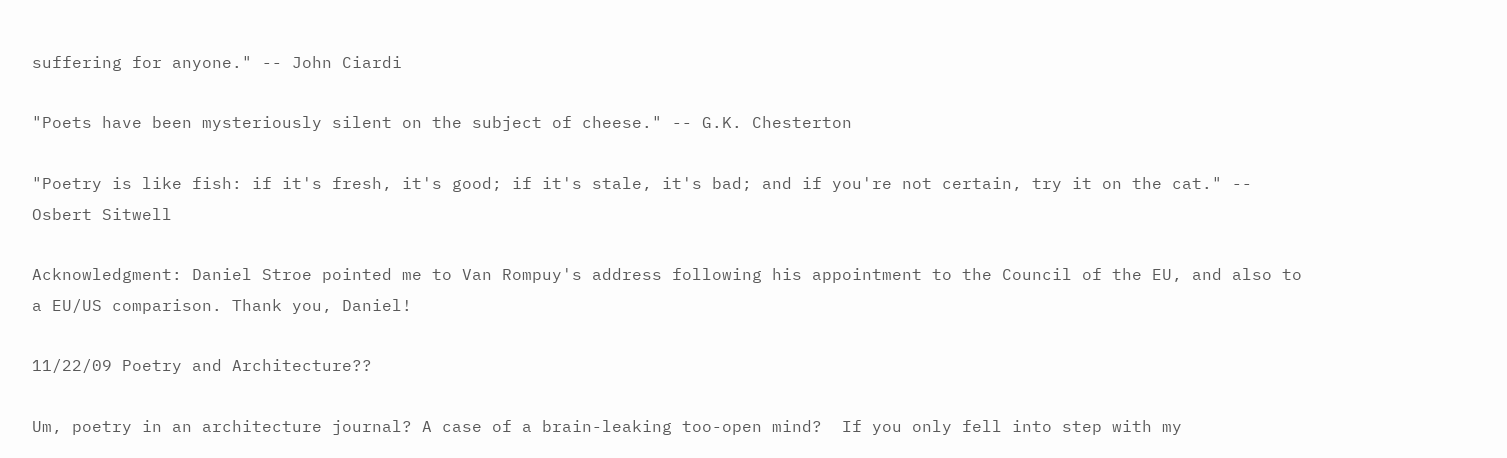suffering for anyone." -- John Ciardi

"Poets have been mysteriously silent on the subject of cheese." -- G.K. Chesterton

"Poetry is like fish: if it's fresh, it's good; if it's stale, it's bad; and if you're not certain, try it on the cat." -- Osbert Sitwell

Acknowledgment: Daniel Stroe pointed me to Van Rompuy's address following his appointment to the Council of the EU, and also to a EU/US comparison. Thank you, Daniel!

11/22/09 Poetry and Architecture??

Um, poetry in an architecture journal? A case of a brain-leaking too-open mind?  If you only fell into step with my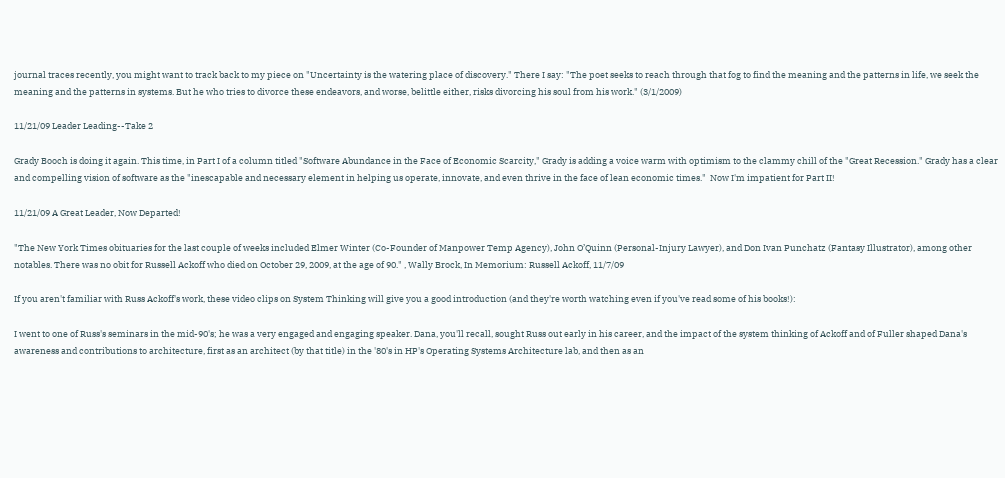journal traces recently, you might want to track back to my piece on "Uncertainty is the watering place of discovery." There I say: "The poet seeks to reach through that fog to find the meaning and the patterns in life, we seek the meaning and the patterns in systems. But he who tries to divorce these endeavors, and worse, belittle either, risks divorcing his soul from his work." (3/1/2009)

11/21/09 Leader Leading--Take 2

Grady Booch is doing it again. This time, in Part I of a column titled "Software Abundance in the Face of Economic Scarcity," Grady is adding a voice warm with optimism to the clammy chill of the "Great Recession." Grady has a clear and compelling vision of software as the "inescapable and necessary element in helping us operate, innovate, and even thrive in the face of lean economic times."  Now I'm impatient for Part II!

11/21/09 A Great Leader, Now Departed!

"The New York Times obituaries for the last couple of weeks included Elmer Winter (Co-Founder of Manpower Temp Agency), John O’Quinn (Personal-Injury Lawyer), and Don Ivan Punchatz (Fantasy Illustrator), among other notables. There was no obit for Russell Ackoff who died on October 29, 2009, at the age of 90." , Wally Brock, In Memorium: Russell Ackoff, 11/7/09

If you aren't familiar with Russ Ackoff's work, these video clips on System Thinking will give you a good introduction (and they're worth watching even if you've read some of his books!):

I went to one of Russ's seminars in the mid-90's; he was a very engaged and engaging speaker. Dana, you'll recall, sought Russ out early in his career, and the impact of the system thinking of Ackoff and of Fuller shaped Dana's awareness and contributions to architecture, first as an architect (by that title) in the '80's in HP's Operating Systems Architecture lab, and then as an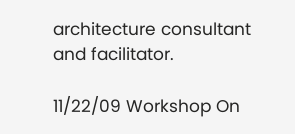architecture consultant and facilitator.

11/22/09 Workshop On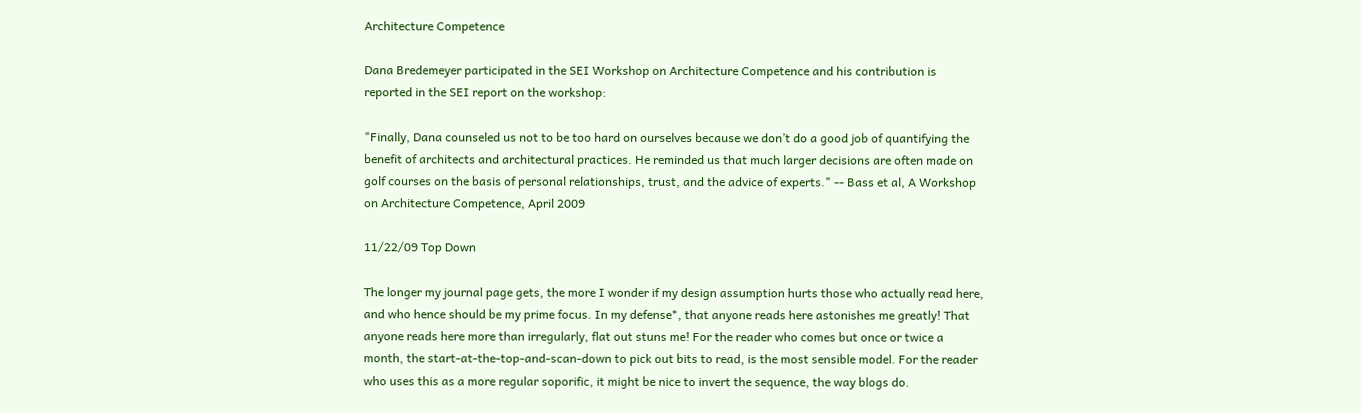Architecture Competence

Dana Bredemeyer participated in the SEI Workshop on Architecture Competence and his contribution is reported in the SEI report on the workshop:

"Finally, Dana counseled us not to be too hard on ourselves because we don’t do a good job of quantifying the benefit of architects and architectural practices. He reminded us that much larger decisions are often made on golf courses on the basis of personal relationships, trust, and the advice of experts." -- Bass et al, A Workshop on Architecture Competence, April 2009

11/22/09 Top Down

The longer my journal page gets, the more I wonder if my design assumption hurts those who actually read here, and who hence should be my prime focus. In my defense*, that anyone reads here astonishes me greatly! That anyone reads here more than irregularly, flat out stuns me! For the reader who comes but once or twice a month, the start-at-the-top-and-scan-down to pick out bits to read, is the most sensible model. For the reader who uses this as a more regular soporific, it might be nice to invert the sequence, the way blogs do.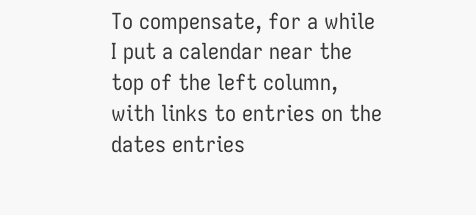To compensate, for a while I put a calendar near the top of the left column, with links to entries on the dates entries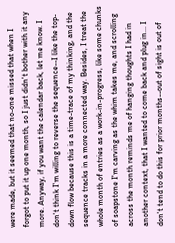were made, but it seemed that no-one missed that when I forgot to put it up one month, so I just didn't bother with it any more. Anyway, if you want the calendar back, let me know. I don't think I'm willing to reverse the sequence--I like the top-down flow because this is a time-trace of my thinking, and the sequence tracks in a more connected way. Besides, I treat the whole month of entries as a work-in-progress, like some chunks of soapstone I'm carving as the whim takes me, and scrolling across the month reminds me of hanging thoughts I had in another context, that I wanted to come back and plug in... I don't tend to do this for prior months--out of sight is out of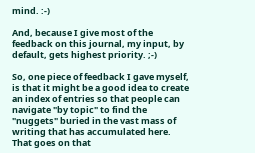mind. :-)

And, because I give most of the feedback on this journal, my input, by default, gets highest priority. ;-)

So, one piece of feedback I gave myself, is that it might be a good idea to create an index of entries so that people can navigate "by topic" to find the "nuggets" buried in the vast mass of writing that has accumulated here. That goes on that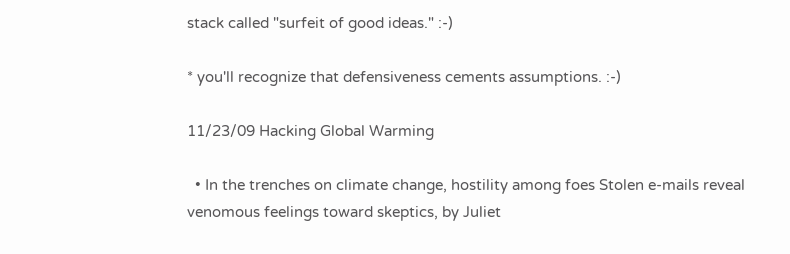stack called "surfeit of good ideas." :-)

* you'll recognize that defensiveness cements assumptions. :-)

11/23/09 Hacking Global Warming

  • In the trenches on climate change, hostility among foes Stolen e-mails reveal venomous feelings toward skeptics, by Juliet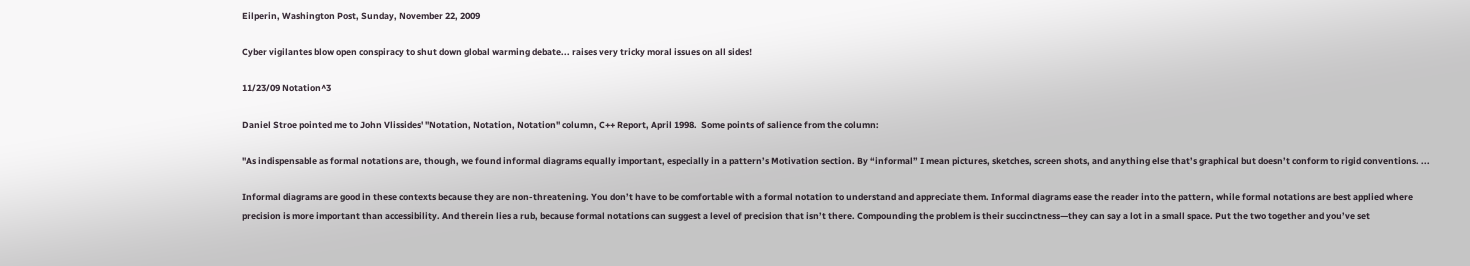Eilperin, Washington Post, Sunday, November 22, 2009

Cyber vigilantes blow open conspiracy to shut down global warming debate... raises very tricky moral issues on all sides!

11/23/09 Notation^3

Daniel Stroe pointed me to John Vlissides' "Notation, Notation, Notation" column, C++ Report, April 1998.  Some points of salience from the column:

"As indispensable as formal notations are, though, we found informal diagrams equally important, especially in a pattern’s Motivation section. By “informal” I mean pictures, sketches, screen shots, and anything else that’s graphical but doesn’t conform to rigid conventions. ...

Informal diagrams are good in these contexts because they are non-threatening. You don’t have to be comfortable with a formal notation to understand and appreciate them. Informal diagrams ease the reader into the pattern, while formal notations are best applied where precision is more important than accessibility. And therein lies a rub, because formal notations can suggest a level of precision that isn’t there. Compounding the problem is their succinctness—they can say a lot in a small space. Put the two together and you’ve set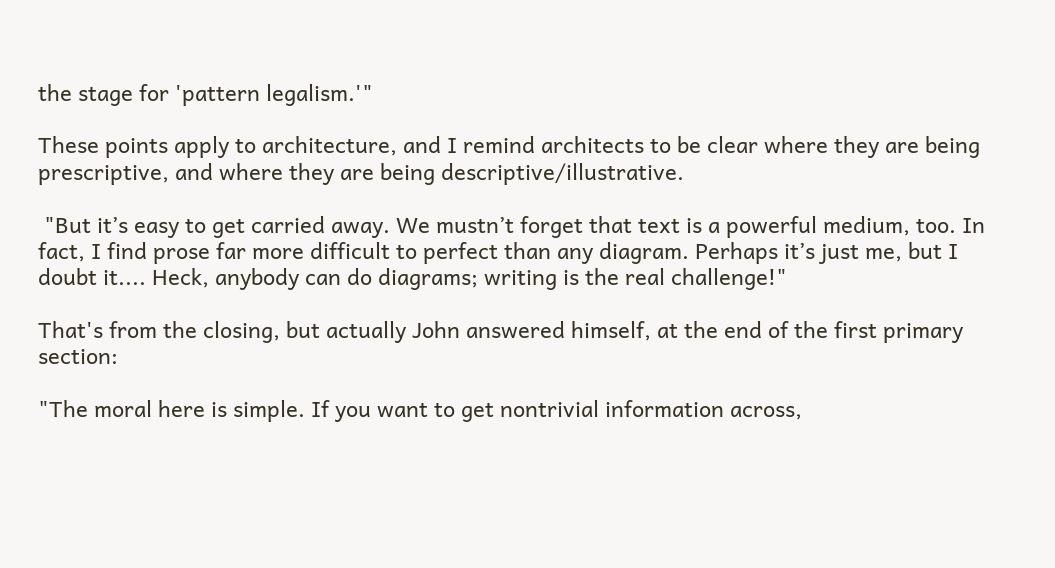the stage for 'pattern legalism.'"

These points apply to architecture, and I remind architects to be clear where they are being prescriptive, and where they are being descriptive/illustrative.

 "But it’s easy to get carried away. We mustn’t forget that text is a powerful medium, too. In fact, I find prose far more difficult to perfect than any diagram. Perhaps it’s just me, but I doubt it.... Heck, anybody can do diagrams; writing is the real challenge!"

That's from the closing, but actually John answered himself, at the end of the first primary section:

"The moral here is simple. If you want to get nontrivial information across,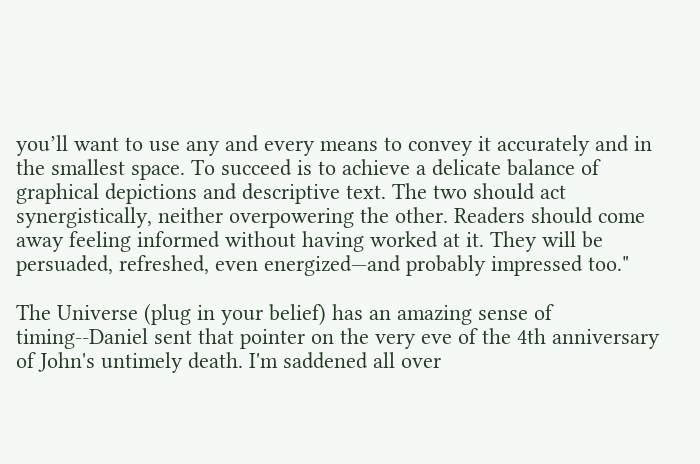you’ll want to use any and every means to convey it accurately and in the smallest space. To succeed is to achieve a delicate balance of graphical depictions and descriptive text. The two should act synergistically, neither overpowering the other. Readers should come away feeling informed without having worked at it. They will be persuaded, refreshed, even energized—and probably impressed too."

The Universe (plug in your belief) has an amazing sense of timing--Daniel sent that pointer on the very eve of the 4th anniversary of John's untimely death. I'm saddened all over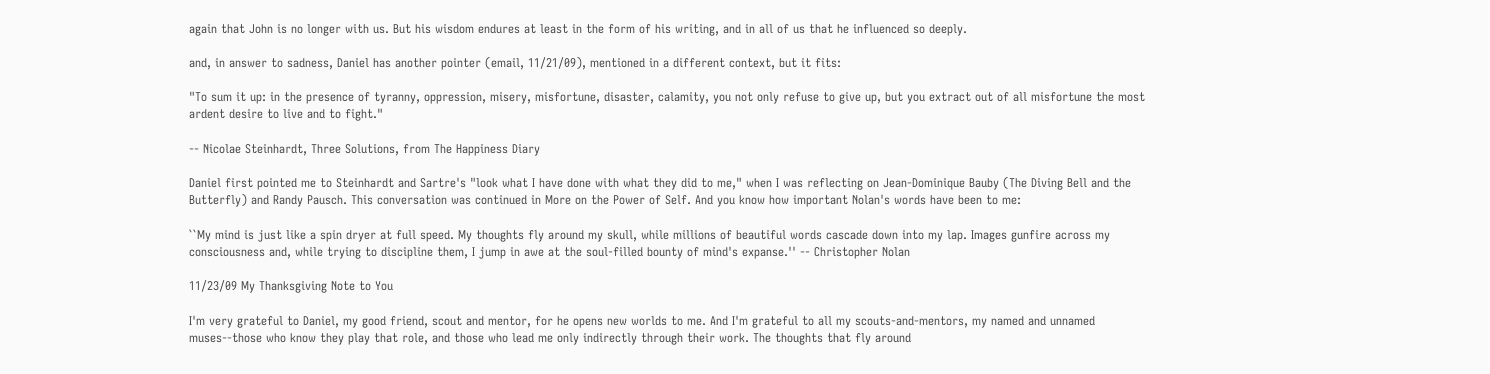again that John is no longer with us. But his wisdom endures at least in the form of his writing, and in all of us that he influenced so deeply.

and, in answer to sadness, Daniel has another pointer (email, 11/21/09), mentioned in a different context, but it fits:

"To sum it up: in the presence of tyranny, oppression, misery, misfortune, disaster, calamity, you not only refuse to give up, but you extract out of all misfortune the most ardent desire to live and to fight."

-- Nicolae Steinhardt, Three Solutions, from The Happiness Diary

Daniel first pointed me to Steinhardt and Sartre's "look what I have done with what they did to me," when I was reflecting on Jean-Dominique Bauby (The Diving Bell and the Butterfly) and Randy Pausch. This conversation was continued in More on the Power of Self. And you know how important Nolan's words have been to me:

``My mind is just like a spin dryer at full speed. My thoughts fly around my skull, while millions of beautiful words cascade down into my lap. Images gunfire across my consciousness and, while trying to discipline them, I jump in awe at the soul-filled bounty of mind's expanse.'' -- Christopher Nolan

11/23/09 My Thanksgiving Note to You

I'm very grateful to Daniel, my good friend, scout and mentor, for he opens new worlds to me. And I'm grateful to all my scouts-and-mentors, my named and unnamed muses--those who know they play that role, and those who lead me only indirectly through their work. The thoughts that fly around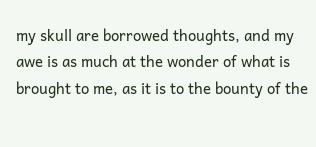my skull are borrowed thoughts, and my awe is as much at the wonder of what is brought to me, as it is to the bounty of the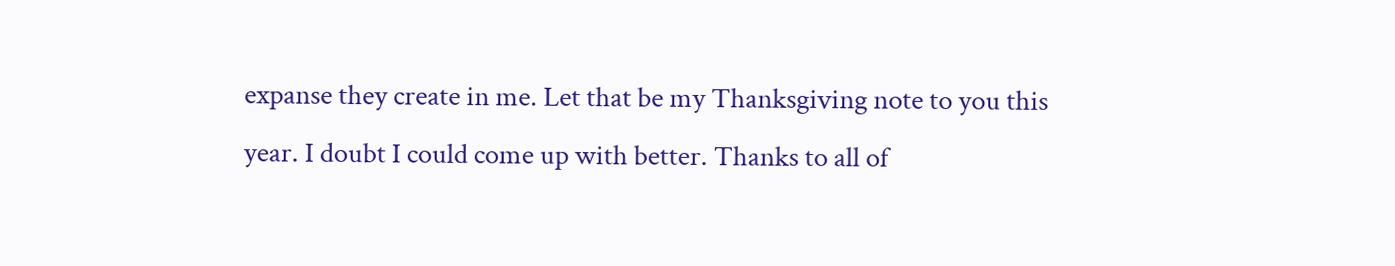expanse they create in me. Let that be my Thanksgiving note to you this year. I doubt I could come up with better. Thanks to all of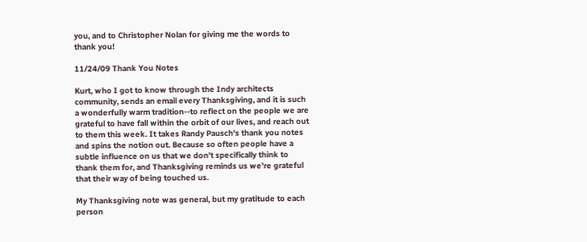you, and to Christopher Nolan for giving me the words to thank you!

11/24/09 Thank You Notes

Kurt, who I got to know through the Indy architects community, sends an email every Thanksgiving, and it is such a wonderfully warm tradition--to reflect on the people we are grateful to have fall within the orbit of our lives, and reach out to them this week. It takes Randy Pausch's thank you notes and spins the notion out. Because so often people have a subtle influence on us that we don't specifically think to thank them for, and Thanksgiving reminds us we're grateful that their way of being touched us.

My Thanksgiving note was general, but my gratitude to each person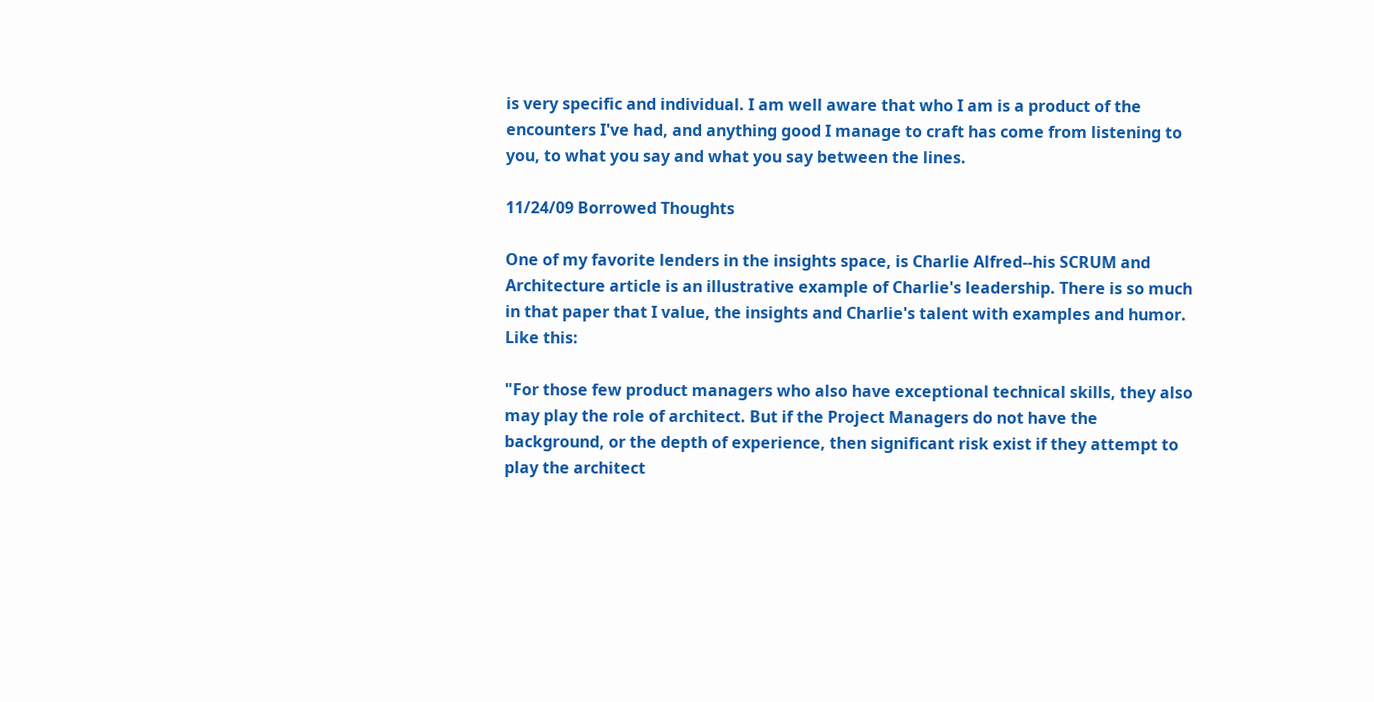is very specific and individual. I am well aware that who I am is a product of the encounters I've had, and anything good I manage to craft has come from listening to you, to what you say and what you say between the lines.

11/24/09 Borrowed Thoughts

One of my favorite lenders in the insights space, is Charlie Alfred--his SCRUM and Architecture article is an illustrative example of Charlie's leadership. There is so much in that paper that I value, the insights and Charlie's talent with examples and humor. Like this:

"For those few product managers who also have exceptional technical skills, they also may play the role of architect. But if the Project Managers do not have the background, or the depth of experience, then significant risk exist if they attempt to play the architect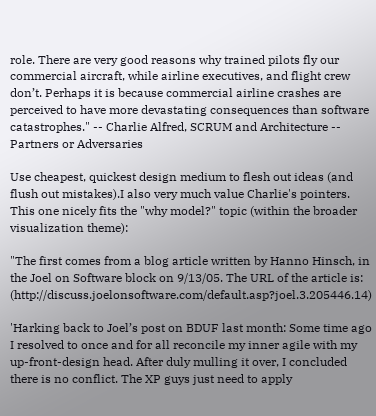role. There are very good reasons why trained pilots fly our commercial aircraft, while airline executives, and flight crew don’t. Perhaps it is because commercial airline crashes are perceived to have more devastating consequences than software catastrophes." -- Charlie Alfred, SCRUM and Architecture -- Partners or Adversaries

Use cheapest, quickest design medium to flesh out ideas (and flush out mistakes).I also very much value Charlie's pointers. This one nicely fits the "why model?" topic (within the broader visualization theme):

"The first comes from a blog article written by Hanno Hinsch, in the Joel on Software block on 9/13/05. The URL of the article is: (http://discuss.joelonsoftware.com/default.asp?joel.3.205446.14)

'Harking back to Joel’s post on BDUF last month: Some time ago I resolved to once and for all reconcile my inner agile with my up-front-design head. After duly mulling it over, I concluded there is no conflict. The XP guys just need to apply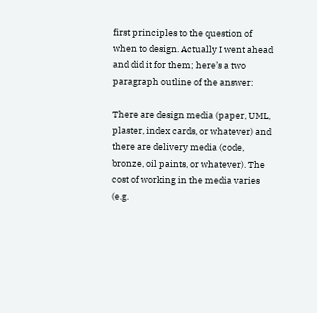first principles to the question of when to design. Actually I went ahead and did it for them; here’s a two paragraph outline of the answer:

There are design media (paper, UML, plaster, index cards, or whatever) and there are delivery media (code, bronze, oil paints, or whatever). The cost of working in the media varies (e.g.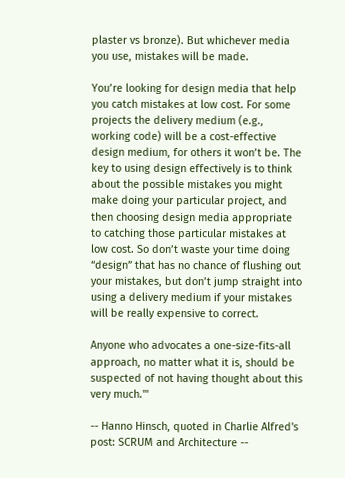plaster vs bronze). But whichever media you use, mistakes will be made.

You’re looking for design media that help you catch mistakes at low cost. For some projects the delivery medium (e.g., working code) will be a cost-effective design medium, for others it won’t be. The key to using design effectively is to think about the possible mistakes you might make doing your particular project, and then choosing design media appropriate to catching those particular mistakes at low cost. So don’t waste your time doing “design” that has no chance of flushing out your mistakes, but don’t jump straight into using a delivery medium if your mistakes will be really expensive to correct.

Anyone who advocates a one-size-fits-all approach, no matter what it is, should be suspected of not having thought about this very much.'"

-- Hanno Hinsch, quoted in Charlie Alfred's post: SCRUM and Architecture --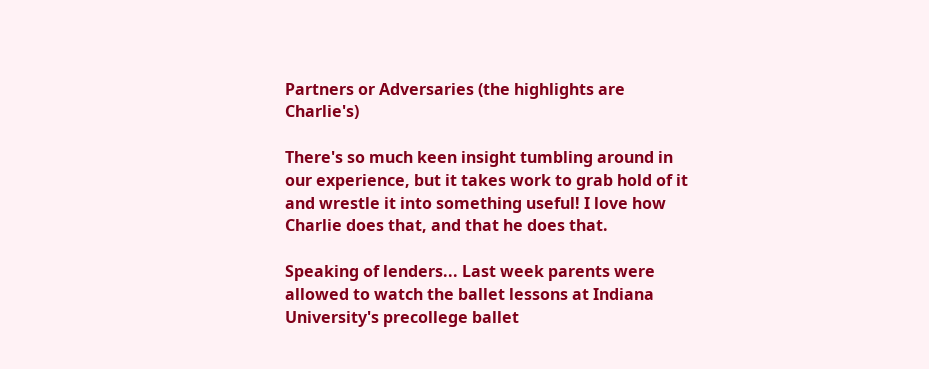Partners or Adversaries (the highlights are Charlie's)

There's so much keen insight tumbling around in our experience, but it takes work to grab hold of it and wrestle it into something useful! I love how Charlie does that, and that he does that.

Speaking of lenders... Last week parents were allowed to watch the ballet lessons at Indiana University's precollege ballet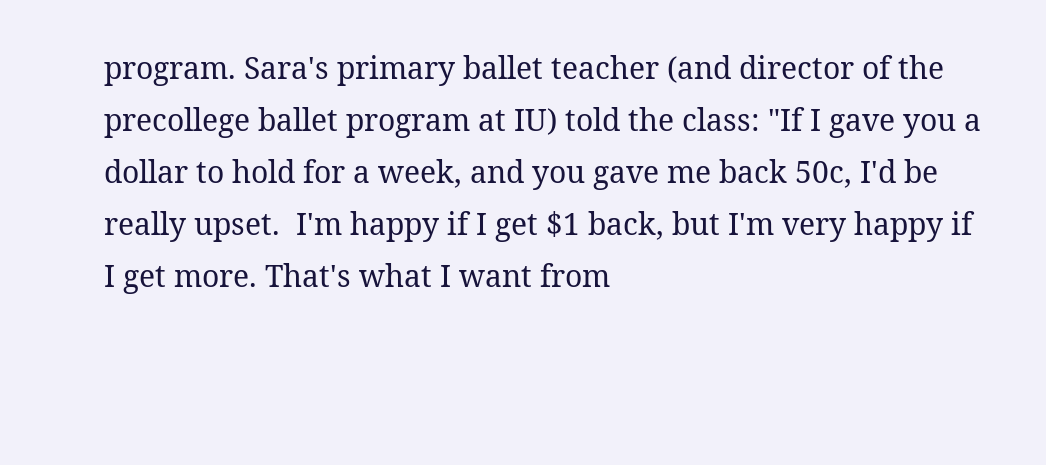program. Sara's primary ballet teacher (and director of the precollege ballet program at IU) told the class: "If I gave you a dollar to hold for a week, and you gave me back 50c, I'd be really upset.  I'm happy if I get $1 back, but I'm very happy if I get more. That's what I want from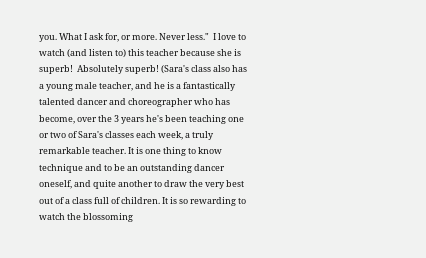you. What I ask for, or more. Never less."  I love to watch (and listen to) this teacher because she is superb!  Absolutely superb! (Sara's class also has a young male teacher, and he is a fantastically talented dancer and choreographer who has become, over the 3 years he's been teaching one or two of Sara's classes each week, a truly remarkable teacher. It is one thing to know technique and to be an outstanding dancer oneself, and quite another to draw the very best out of a class full of children. It is so rewarding to watch the blossoming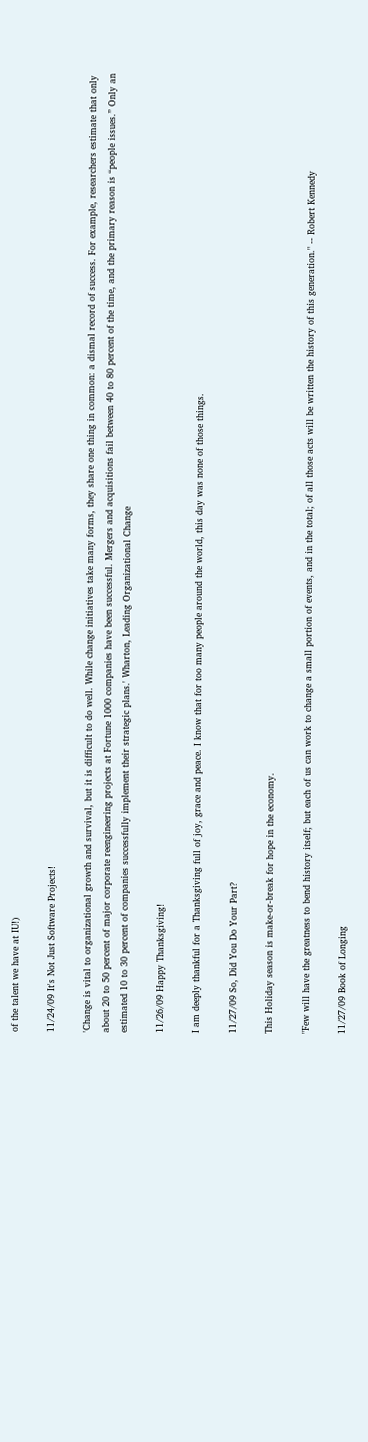of the talent we have at IU!)

11/24/09 It's Not Just Software Projects!

'Change is vital to organizational growth and survival, but it is difficult to do well. While change initiatives take many forms, they share one thing in common: a dismal record of success. For example, researchers estimate that only about 20 to 50 percent of major corporate reengineering projects at Fortune 1000 companies have been successful. Mergers and acquisitions fail between 40 to 80 percent of the time, and the primary reason is “people issues.” Only an estimated 10 to 30 percent of companies successfully implement their strategic plans.' Wharton, Leading Organizational Change

11/26/09 Happy Thanksgiving!

I am deeply thankful for a Thanksgiving full of joy, grace and peace. I know that for too many people around the world, this day was none of those things.

11/27/09 So, Did You Do Your Part?

This Holiday season is make-or-break for hope in the economy.

"Few will have the greatness to bend history itself; but each of us can work to change a small portion of events, and in the total; of all those acts will be written the history of this generation." -- Robert Kennedy

11/27/09 Book of Longing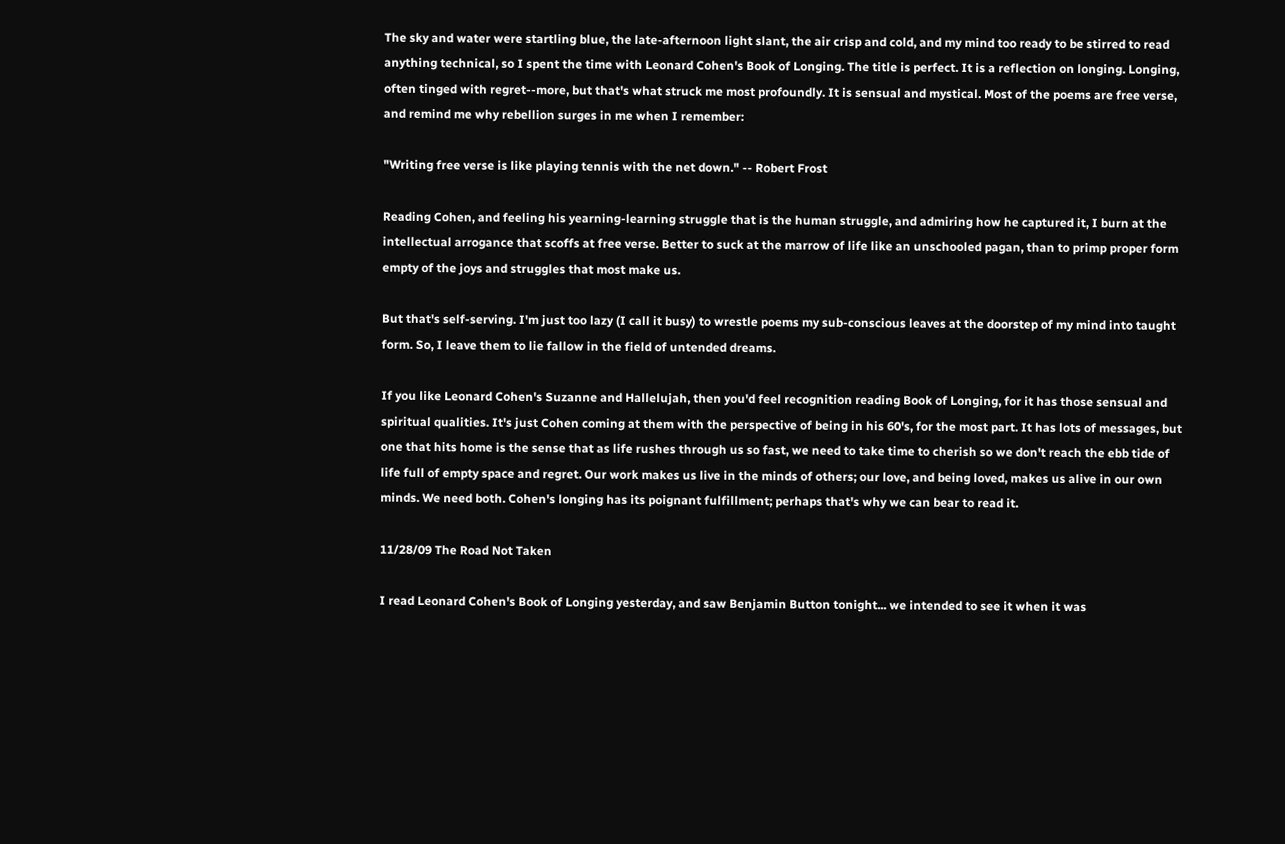The sky and water were startling blue, the late-afternoon light slant, the air crisp and cold, and my mind too ready to be stirred to read anything technical, so I spent the time with Leonard Cohen's Book of Longing. The title is perfect. It is a reflection on longing. Longing, often tinged with regret--more, but that's what struck me most profoundly. It is sensual and mystical. Most of the poems are free verse, and remind me why rebellion surges in me when I remember:

"Writing free verse is like playing tennis with the net down." -- Robert Frost

Reading Cohen, and feeling his yearning-learning struggle that is the human struggle, and admiring how he captured it, I burn at the intellectual arrogance that scoffs at free verse. Better to suck at the marrow of life like an unschooled pagan, than to primp proper form empty of the joys and struggles that most make us.

But that's self-serving. I'm just too lazy (I call it busy) to wrestle poems my sub-conscious leaves at the doorstep of my mind into taught form. So, I leave them to lie fallow in the field of untended dreams.

If you like Leonard Cohen's Suzanne and Hallelujah, then you'd feel recognition reading Book of Longing, for it has those sensual and spiritual qualities. It's just Cohen coming at them with the perspective of being in his 60's, for the most part. It has lots of messages, but one that hits home is the sense that as life rushes through us so fast, we need to take time to cherish so we don't reach the ebb tide of life full of empty space and regret. Our work makes us live in the minds of others; our love, and being loved, makes us alive in our own minds. We need both. Cohen's longing has its poignant fulfillment; perhaps that's why we can bear to read it.

11/28/09 The Road Not Taken

I read Leonard Cohen's Book of Longing yesterday, and saw Benjamin Button tonight... we intended to see it when it was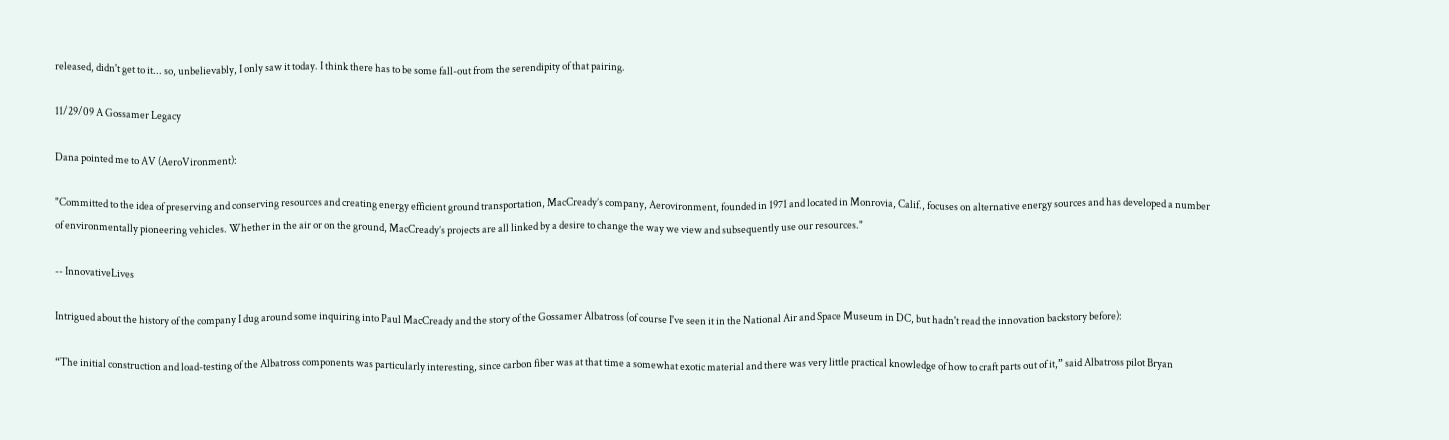released, didn't get to it... so, unbelievably, I only saw it today. I think there has to be some fall-out from the serendipity of that pairing.

11/29/09 A Gossamer Legacy

Dana pointed me to AV (AeroVironment):

"Committed to the idea of preserving and conserving resources and creating energy efficient ground transportation, MacCready’s company, Aerovironment, founded in 1971 and located in Monrovia, Calif., focuses on alternative energy sources and has developed a number of environmentally pioneering vehicles. Whether in the air or on the ground, MacCready’s projects are all linked by a desire to change the way we view and subsequently use our resources."

-- InnovativeLives

Intrigued about the history of the company I dug around some inquiring into Paul MacCready and the story of the Gossamer Albatross (of course I've seen it in the National Air and Space Museum in DC, but hadn't read the innovation backstory before):

“The initial construction and load-testing of the Albatross components was particularly interesting, since carbon fiber was at that time a somewhat exotic material and there was very little practical knowledge of how to craft parts out of it,” said Albatross pilot Bryan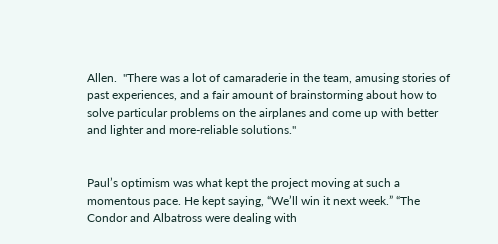Allen.  "There was a lot of camaraderie in the team, amusing stories of past experiences, and a fair amount of brainstorming about how to solve particular problems on the airplanes and come up with better and lighter and more-reliable solutions."


Paul’s optimism was what kept the project moving at such a momentous pace. He kept saying, “We’ll win it next week.” “The Condor and Albatross were dealing with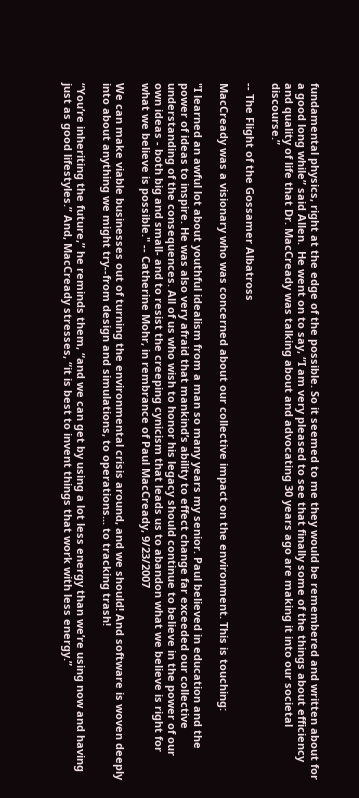fundamental physics, right at the edge of the possible. So it seemed to me they would be remembered and written about for a good long while” said Allen.  He went on to say, “I am very pleased to see that finally some of the things about efficiency and quality of life that Dr. MacCready was talking about and advocating 30 years ago are making it into our societal discourse.”

-- The Flight of the Gossamer Albatross

MacCready was a visionary who was concerned about our collective impact on the environment. This is touching:

"I learned an awful lot about youthful idealism from a man so many years my senior. Paul believed in education and the power of ideas to inspire. He was also very afraid that mankind’s ability to effect change far exceeded our collective understanding of the consequences. All of us who wish to honor his legacy should continue to believe in the power of our own ideas - both big and small- and to resist the creeping cynicism that leads us to abandon what we believe is right for what we believe is possible." -- Catherine Mohr, in rembrance of Paul MacCready, 9/23/2007

We can make viable businesses out of turning the environmental crisis around, and we should! And software is woven deeply into about anything we might try--from design and simulations, to operations... to tracking trash!

“You’re inheriting the future,” he reminds them, “and we can get by using a lot less energy than we’re using now and having just as good lifestyles.” And, MacCready stresses, “it is best to invent things that work with less energy.”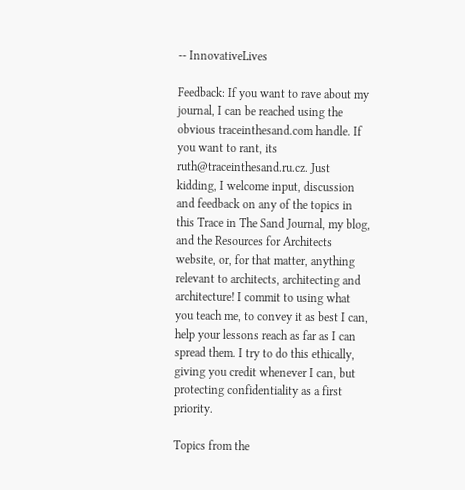-- InnovativeLives

Feedback: If you want to rave about my journal, I can be reached using the obvious traceinthesand.com handle. If you want to rant, its ruth@traceinthesand.ru.cz. Just kidding, I welcome input, discussion and feedback on any of the topics in this Trace in The Sand Journal, my blog, and the Resources for Architects website, or, for that matter, anything relevant to architects, architecting and architecture! I commit to using what you teach me, to convey it as best I can, help your lessons reach as far as I can spread them. I try to do this ethically, giving you credit whenever I can, but protecting confidentiality as a first priority.

Topics from the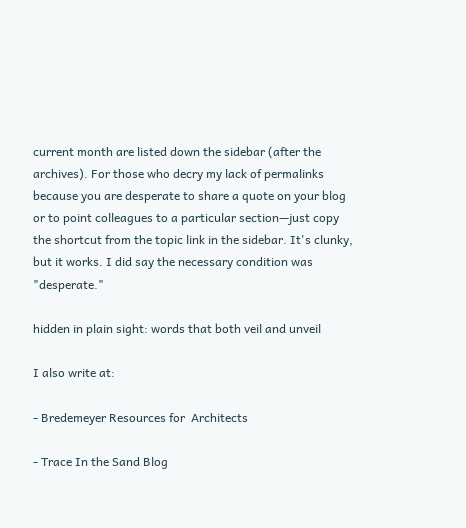current month are listed down the sidebar (after the archives). For those who decry my lack of permalinks because you are desperate to share a quote on your blog or to point colleagues to a particular section—just copy the shortcut from the topic link in the sidebar. It's clunky, but it works. I did say the necessary condition was "desperate."

hidden in plain sight: words that both veil and unveil

I also write at:

- Bredemeyer Resources for  Architects

- Trace In the Sand Blog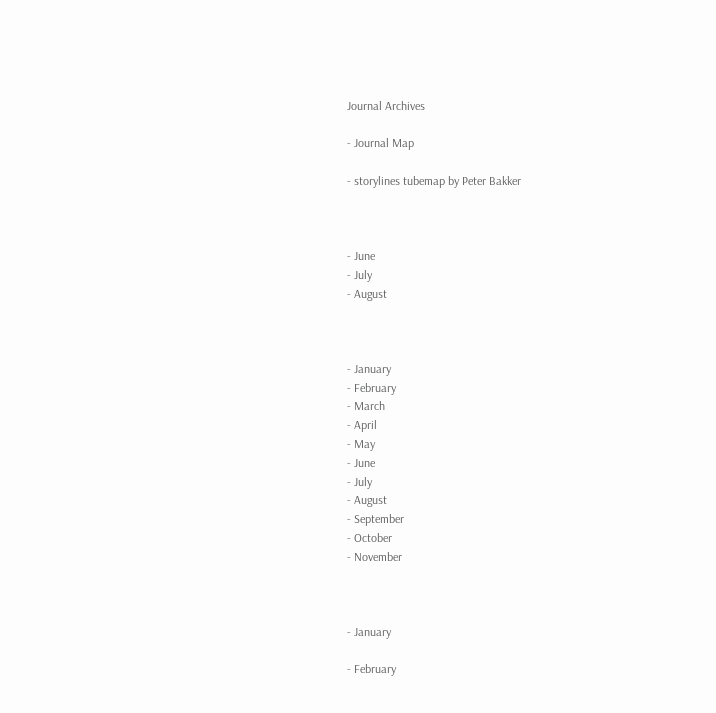Journal Archives

- Journal Map

- storylines tubemap by Peter Bakker



- June
- July
- August



- January
- February
- March
- April
- May
- June
- July
- August
- September
- October
- November



- January

- February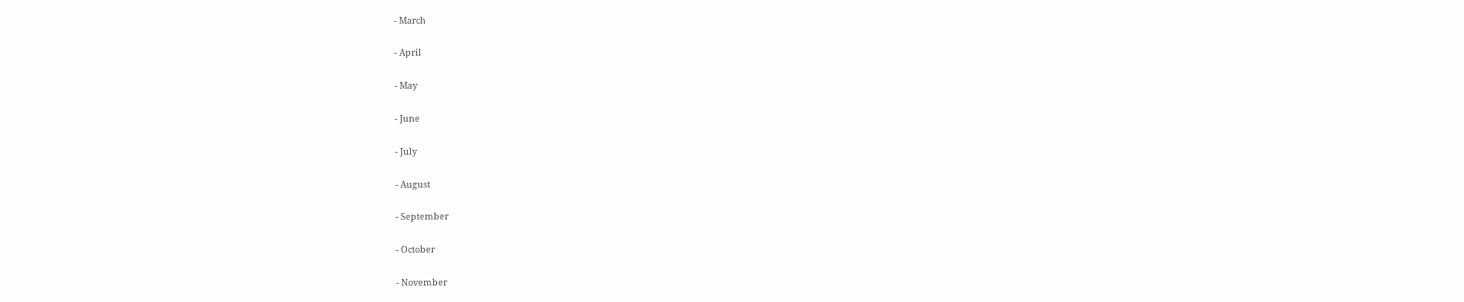- March

- April

- May

- June

- July

- August

- September

- October

- November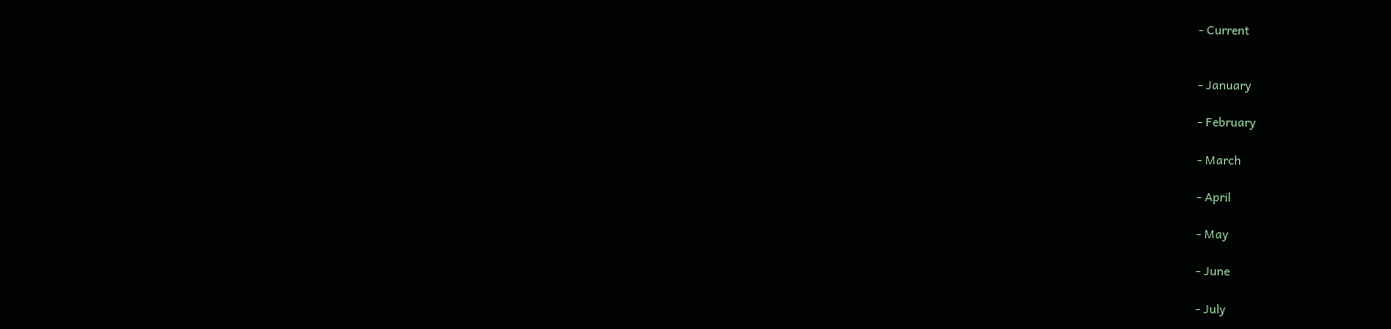- Current


- January

- February

- March

- April

- May

- June

- July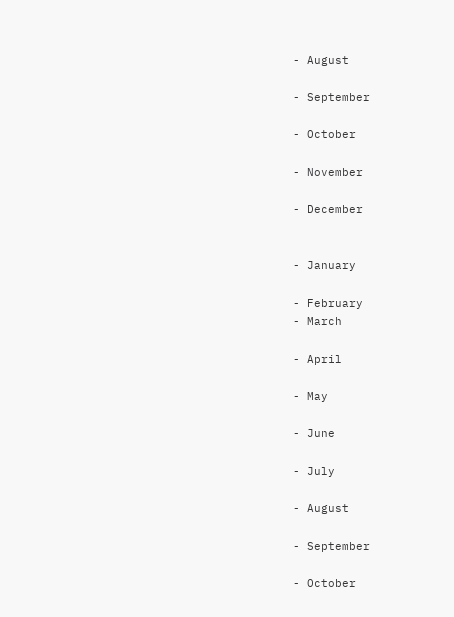- August

- September

- October

- November

- December


- January

- February
- March

- April

- May

- June

- July

- August

- September

- October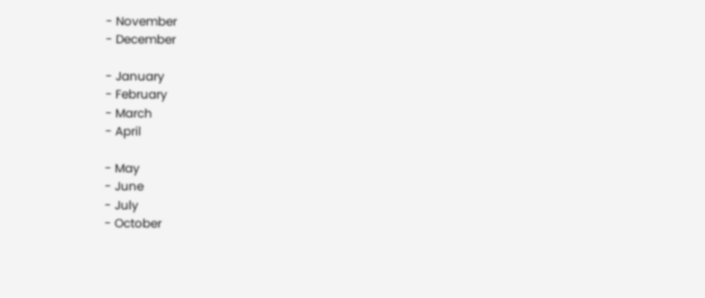- November
- December

- January
- February
- March
- April

- May
- June
- July
- October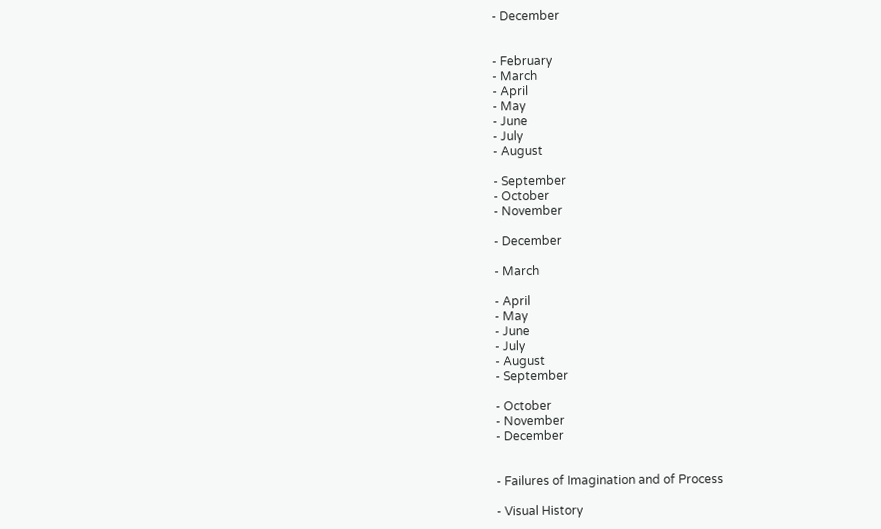- December


- February
- March
- April
- May
- June
- July
- August

- September
- October
- November

- December

- March

- April
- May
- June
- July
- August
- September

- October
- November
- December


- Failures of Imagination and of Process

- Visual History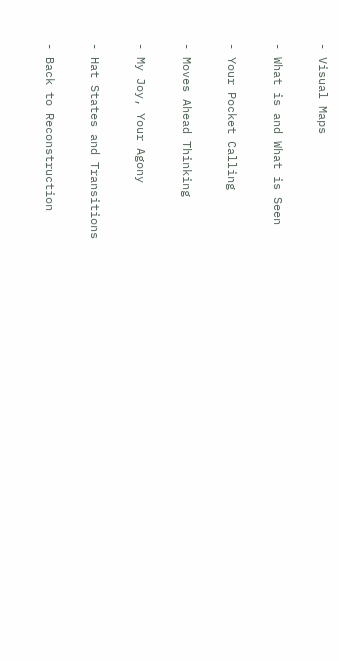- Visual Maps

- What is and What is Seen

- Your Pocket Calling

- Moves Ahead Thinking

- My Joy, Your Agony

- Hat States and Transitions

- Back to Reconstruction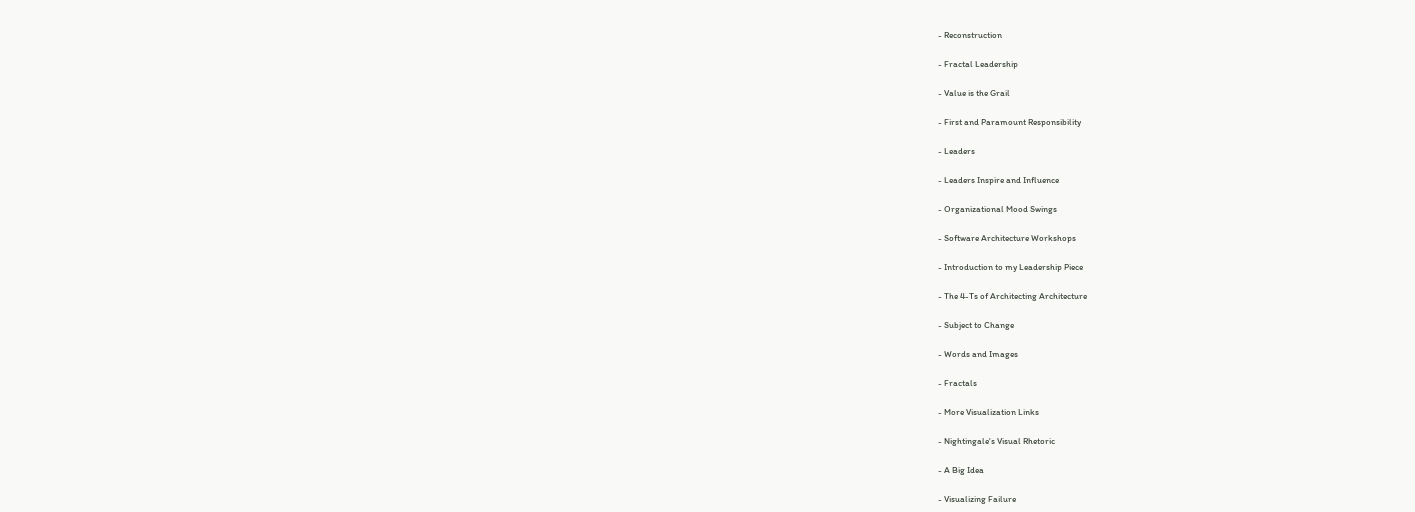- Reconstruction

- Fractal Leadership

- Value is the Grail

- First and Paramount Responsibility

- Leaders

- Leaders Inspire and Influence

- Organizational Mood Swings

- Software Architecture Workshops

- Introduction to my Leadership Piece

- The 4-Ts of Architecting Architecture

- Subject to Change

- Words and Images

- Fractals

- More Visualization Links

- Nightingale's Visual Rhetoric

- A Big Idea

- Visualizing Failure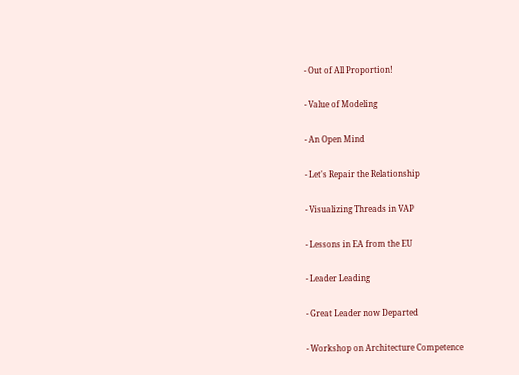- Out of All Proportion!

- Value of Modeling

- An Open Mind

- Let's Repair the Relationship

- Visualizing Threads in VAP

- Lessons in EA from the EU

- Leader Leading

- Great Leader now Departed

- Workshop on Architecture Competence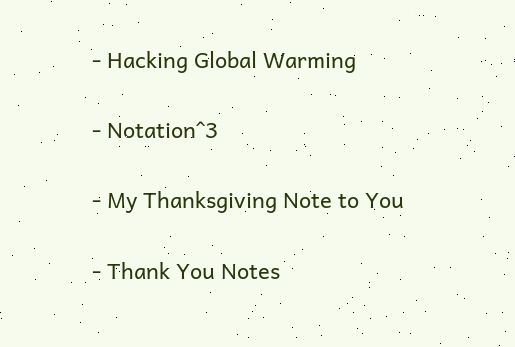- Hacking Global Warming

- Notation^3

- My Thanksgiving Note to You

- Thank You Notes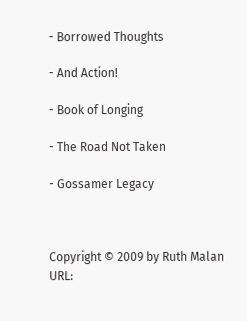- Borrowed Thoughts

- And Action!

- Book of Longing

- The Road Not Taken

- Gossamer Legacy



Copyright © 2009 by Ruth Malan
URL: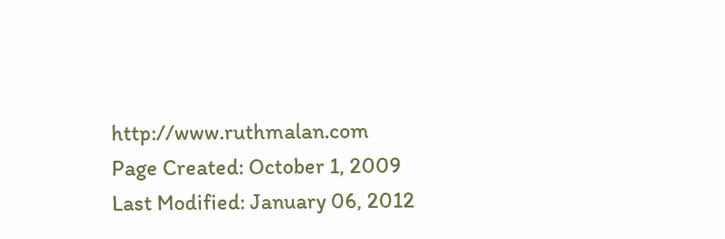http://www.ruthmalan.com
Page Created: October 1, 2009
Last Modified: January 06, 2012